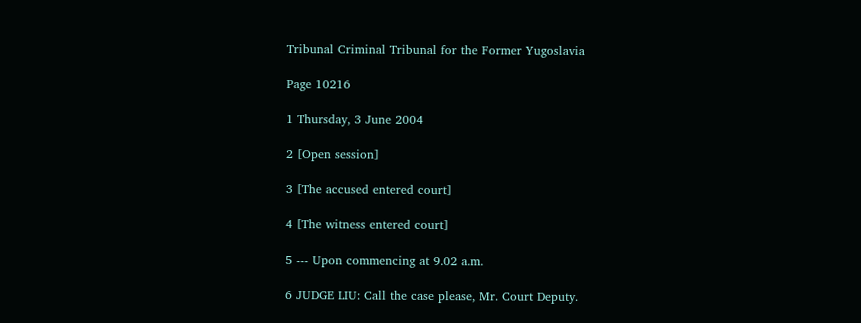Tribunal Criminal Tribunal for the Former Yugoslavia

Page 10216

1 Thursday, 3 June 2004

2 [Open session]

3 [The accused entered court]

4 [The witness entered court]

5 --- Upon commencing at 9.02 a.m.

6 JUDGE LIU: Call the case please, Mr. Court Deputy.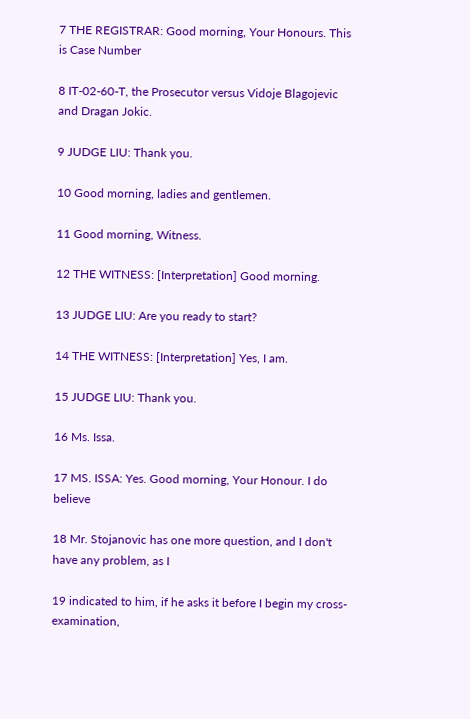7 THE REGISTRAR: Good morning, Your Honours. This is Case Number

8 IT-02-60-T, the Prosecutor versus Vidoje Blagojevic and Dragan Jokic.

9 JUDGE LIU: Thank you.

10 Good morning, ladies and gentlemen.

11 Good morning, Witness.

12 THE WITNESS: [Interpretation] Good morning.

13 JUDGE LIU: Are you ready to start?

14 THE WITNESS: [Interpretation] Yes, I am.

15 JUDGE LIU: Thank you.

16 Ms. Issa.

17 MS. ISSA: Yes. Good morning, Your Honour. I do believe

18 Mr. Stojanovic has one more question, and I don't have any problem, as I

19 indicated to him, if he asks it before I begin my cross-examination,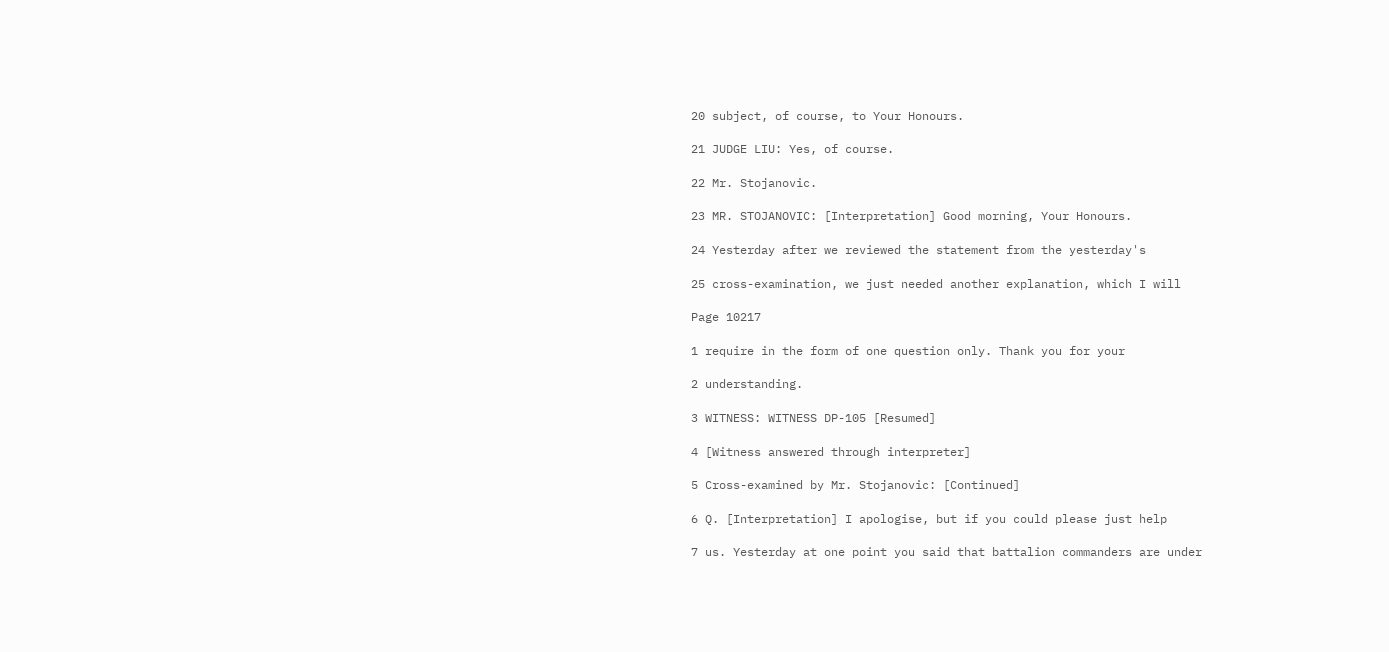20 subject, of course, to Your Honours.

21 JUDGE LIU: Yes, of course.

22 Mr. Stojanovic.

23 MR. STOJANOVIC: [Interpretation] Good morning, Your Honours.

24 Yesterday after we reviewed the statement from the yesterday's

25 cross-examination, we just needed another explanation, which I will

Page 10217

1 require in the form of one question only. Thank you for your

2 understanding.

3 WITNESS: WITNESS DP-105 [Resumed]

4 [Witness answered through interpreter]

5 Cross-examined by Mr. Stojanovic: [Continued]

6 Q. [Interpretation] I apologise, but if you could please just help

7 us. Yesterday at one point you said that battalion commanders are under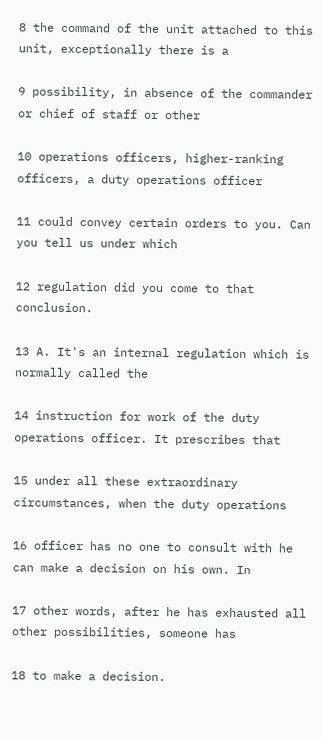8 the command of the unit attached to this unit, exceptionally there is a

9 possibility, in absence of the commander or chief of staff or other

10 operations officers, higher-ranking officers, a duty operations officer

11 could convey certain orders to you. Can you tell us under which

12 regulation did you come to that conclusion.

13 A. It's an internal regulation which is normally called the

14 instruction for work of the duty operations officer. It prescribes that

15 under all these extraordinary circumstances, when the duty operations

16 officer has no one to consult with he can make a decision on his own. In

17 other words, after he has exhausted all other possibilities, someone has

18 to make a decision.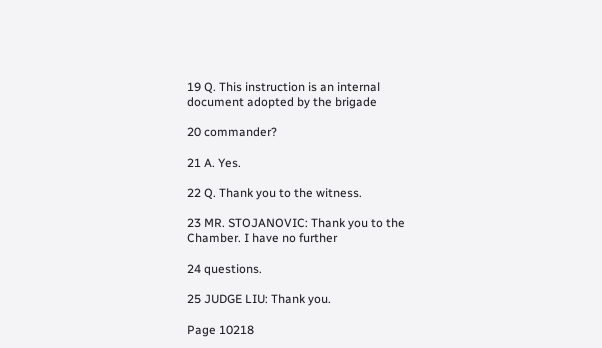19 Q. This instruction is an internal document adopted by the brigade

20 commander?

21 A. Yes.

22 Q. Thank you to the witness.

23 MR. STOJANOVIC: Thank you to the Chamber. I have no further

24 questions.

25 JUDGE LIU: Thank you.

Page 10218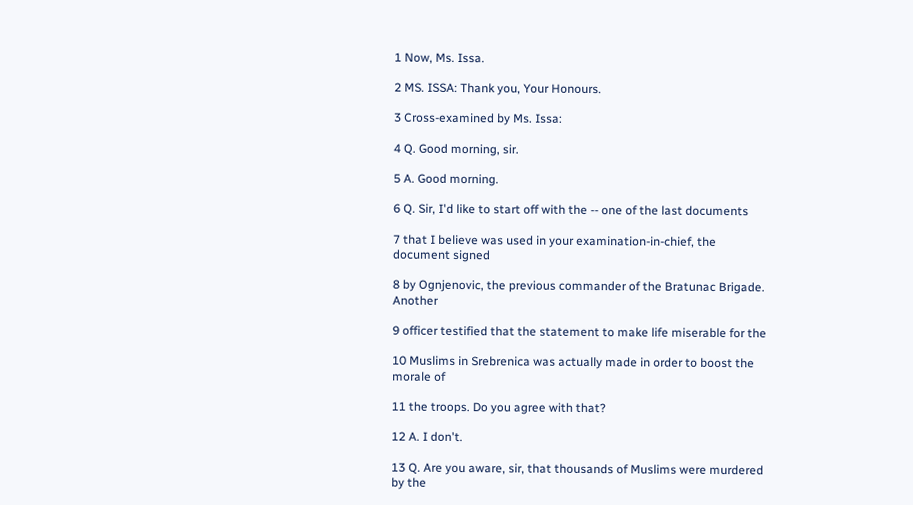1 Now, Ms. Issa.

2 MS. ISSA: Thank you, Your Honours.

3 Cross-examined by Ms. Issa:

4 Q. Good morning, sir.

5 A. Good morning.

6 Q. Sir, I'd like to start off with the -- one of the last documents

7 that I believe was used in your examination-in-chief, the document signed

8 by Ognjenovic, the previous commander of the Bratunac Brigade. Another

9 officer testified that the statement to make life miserable for the

10 Muslims in Srebrenica was actually made in order to boost the morale of

11 the troops. Do you agree with that?

12 A. I don't.

13 Q. Are you aware, sir, that thousands of Muslims were murdered by the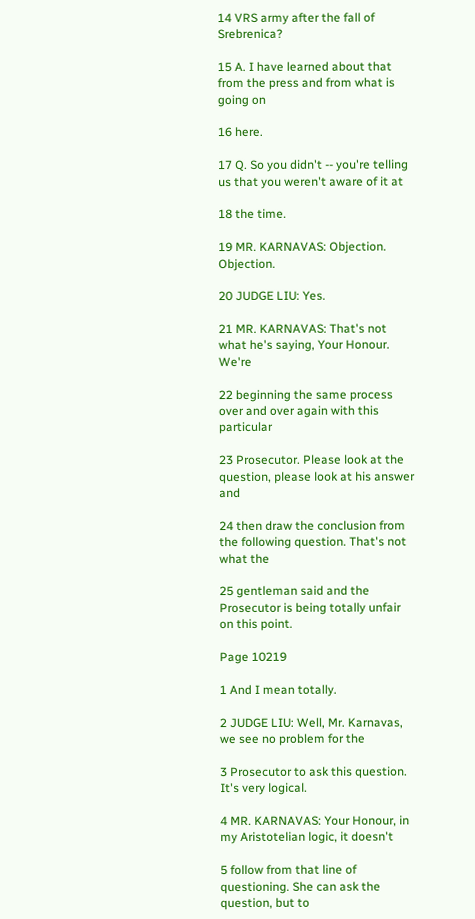14 VRS army after the fall of Srebrenica?

15 A. I have learned about that from the press and from what is going on

16 here.

17 Q. So you didn't -- you're telling us that you weren't aware of it at

18 the time.

19 MR. KARNAVAS: Objection. Objection.

20 JUDGE LIU: Yes.

21 MR. KARNAVAS: That's not what he's saying, Your Honour. We're

22 beginning the same process over and over again with this particular

23 Prosecutor. Please look at the question, please look at his answer and

24 then draw the conclusion from the following question. That's not what the

25 gentleman said and the Prosecutor is being totally unfair on this point.

Page 10219

1 And I mean totally.

2 JUDGE LIU: Well, Mr. Karnavas, we see no problem for the

3 Prosecutor to ask this question. It's very logical.

4 MR. KARNAVAS: Your Honour, in my Aristotelian logic, it doesn't

5 follow from that line of questioning. She can ask the question, but to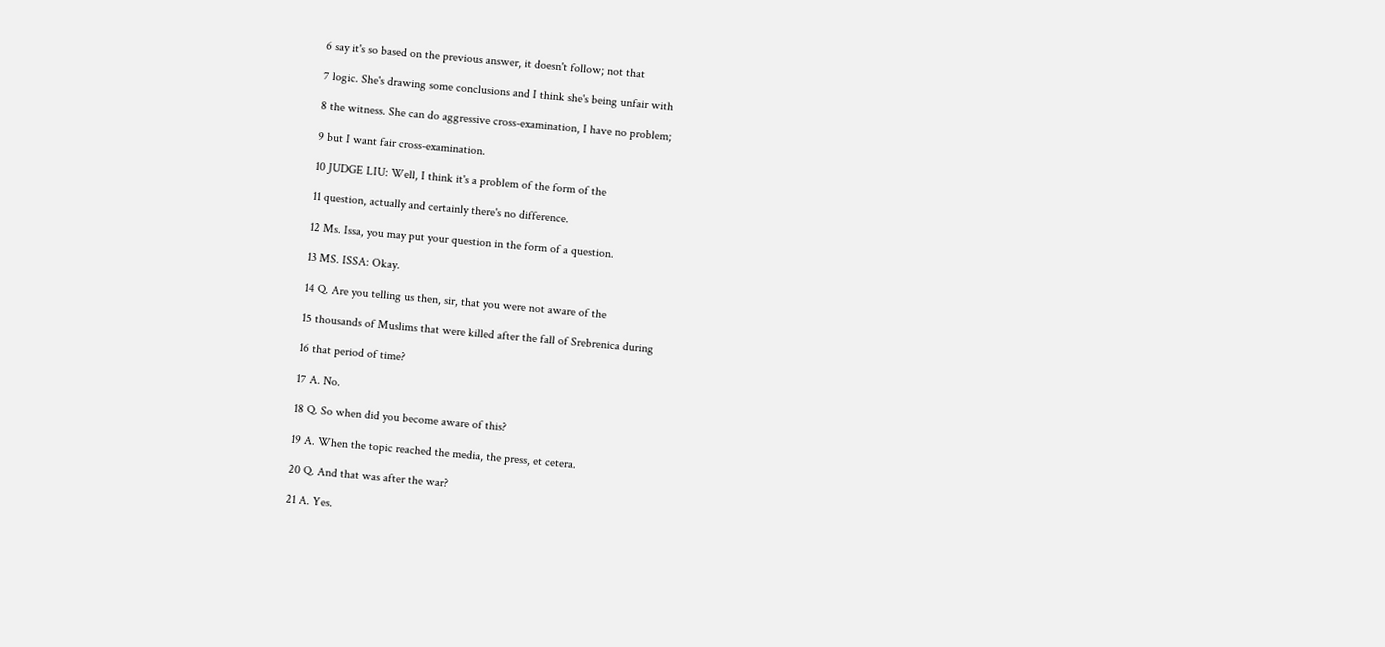6 say it's so based on the previous answer, it doesn't follow; not that

7 logic. She's drawing some conclusions and I think she's being unfair with

8 the witness. She can do aggressive cross-examination, I have no problem;

9 but I want fair cross-examination.

10 JUDGE LIU: Well, I think it's a problem of the form of the

11 question, actually and certainly there's no difference.

12 Ms. Issa, you may put your question in the form of a question.

13 MS. ISSA: Okay.

14 Q. Are you telling us then, sir, that you were not aware of the

15 thousands of Muslims that were killed after the fall of Srebrenica during

16 that period of time?

17 A. No.

18 Q. So when did you become aware of this?

19 A. When the topic reached the media, the press, et cetera.

20 Q. And that was after the war?

21 A. Yes.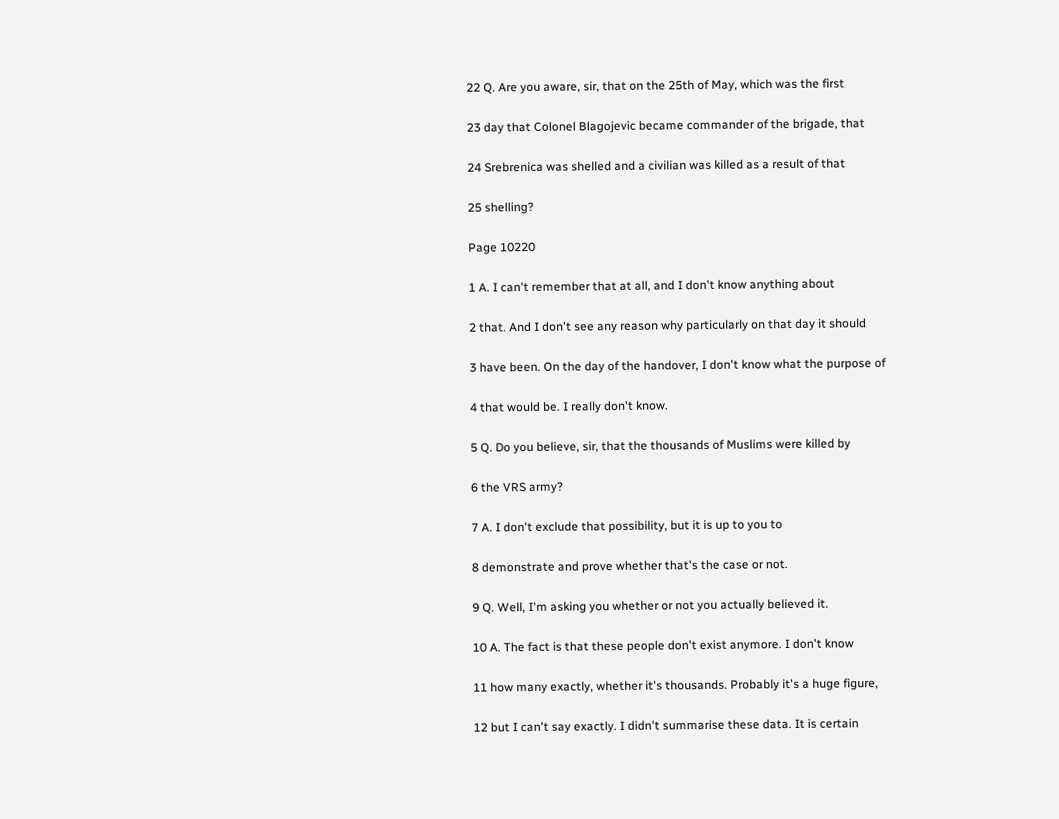22 Q. Are you aware, sir, that on the 25th of May, which was the first

23 day that Colonel Blagojevic became commander of the brigade, that

24 Srebrenica was shelled and a civilian was killed as a result of that

25 shelling?

Page 10220

1 A. I can't remember that at all, and I don't know anything about

2 that. And I don't see any reason why particularly on that day it should

3 have been. On the day of the handover, I don't know what the purpose of

4 that would be. I really don't know.

5 Q. Do you believe, sir, that the thousands of Muslims were killed by

6 the VRS army?

7 A. I don't exclude that possibility, but it is up to you to

8 demonstrate and prove whether that's the case or not.

9 Q. Well, I'm asking you whether or not you actually believed it.

10 A. The fact is that these people don't exist anymore. I don't know

11 how many exactly, whether it's thousands. Probably it's a huge figure,

12 but I can't say exactly. I didn't summarise these data. It is certain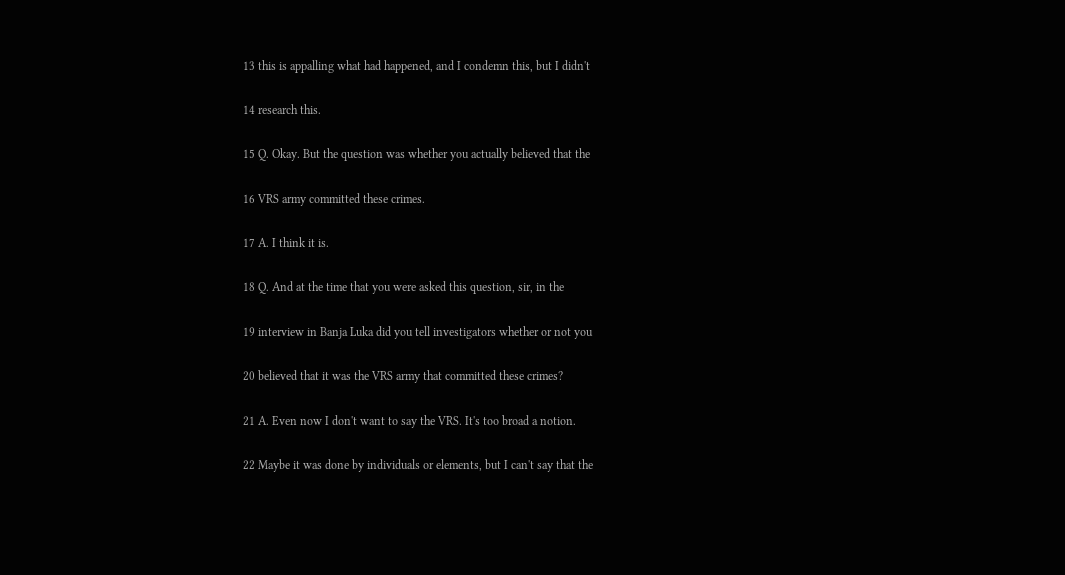13 this is appalling what had happened, and I condemn this, but I didn't

14 research this.

15 Q. Okay. But the question was whether you actually believed that the

16 VRS army committed these crimes.

17 A. I think it is.

18 Q. And at the time that you were asked this question, sir, in the

19 interview in Banja Luka did you tell investigators whether or not you

20 believed that it was the VRS army that committed these crimes?

21 A. Even now I don't want to say the VRS. It's too broad a notion.

22 Maybe it was done by individuals or elements, but I can't say that the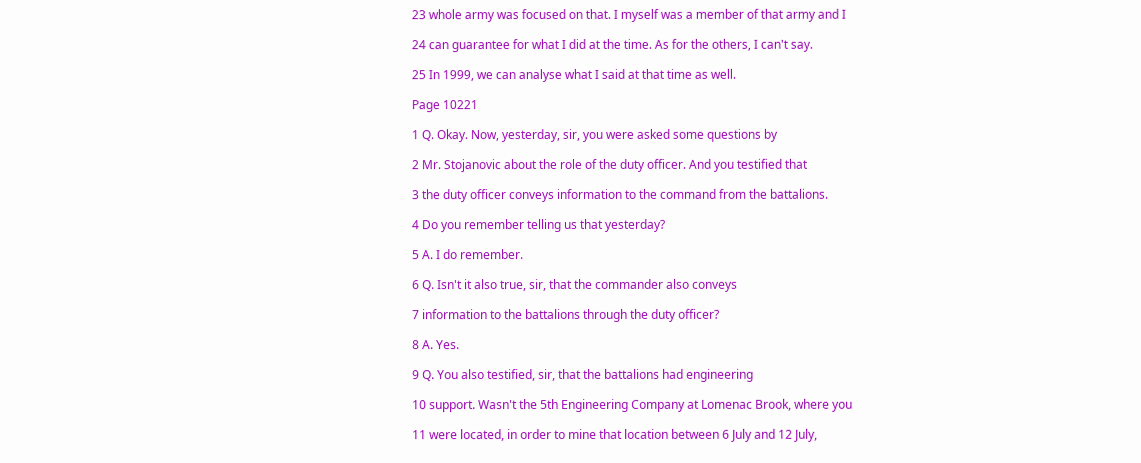23 whole army was focused on that. I myself was a member of that army and I

24 can guarantee for what I did at the time. As for the others, I can't say.

25 In 1999, we can analyse what I said at that time as well.

Page 10221

1 Q. Okay. Now, yesterday, sir, you were asked some questions by

2 Mr. Stojanovic about the role of the duty officer. And you testified that

3 the duty officer conveys information to the command from the battalions.

4 Do you remember telling us that yesterday?

5 A. I do remember.

6 Q. Isn't it also true, sir, that the commander also conveys

7 information to the battalions through the duty officer?

8 A. Yes.

9 Q. You also testified, sir, that the battalions had engineering

10 support. Wasn't the 5th Engineering Company at Lomenac Brook, where you

11 were located, in order to mine that location between 6 July and 12 July,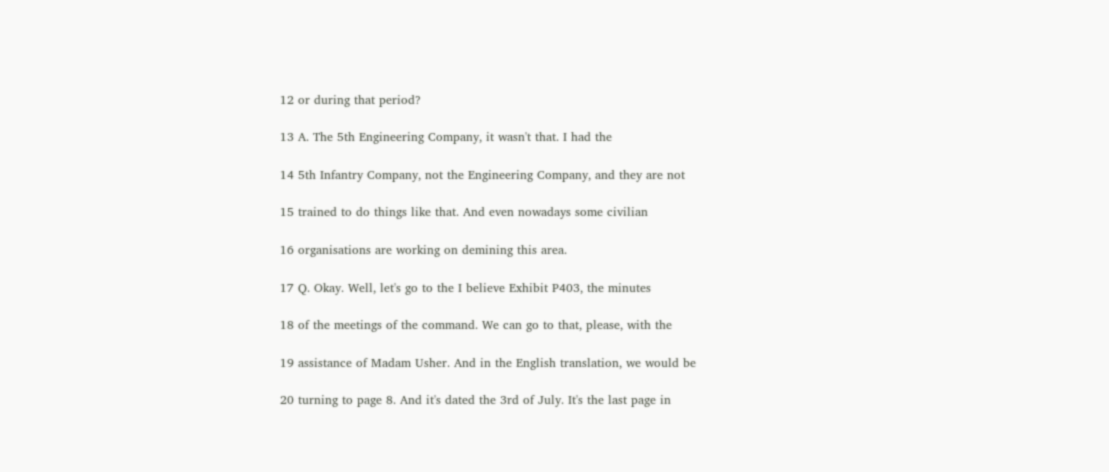12 or during that period?

13 A. The 5th Engineering Company, it wasn't that. I had the

14 5th Infantry Company, not the Engineering Company, and they are not

15 trained to do things like that. And even nowadays some civilian

16 organisations are working on demining this area.

17 Q. Okay. Well, let's go to the I believe Exhibit P403, the minutes

18 of the meetings of the command. We can go to that, please, with the

19 assistance of Madam Usher. And in the English translation, we would be

20 turning to page 8. And it's dated the 3rd of July. It's the last page in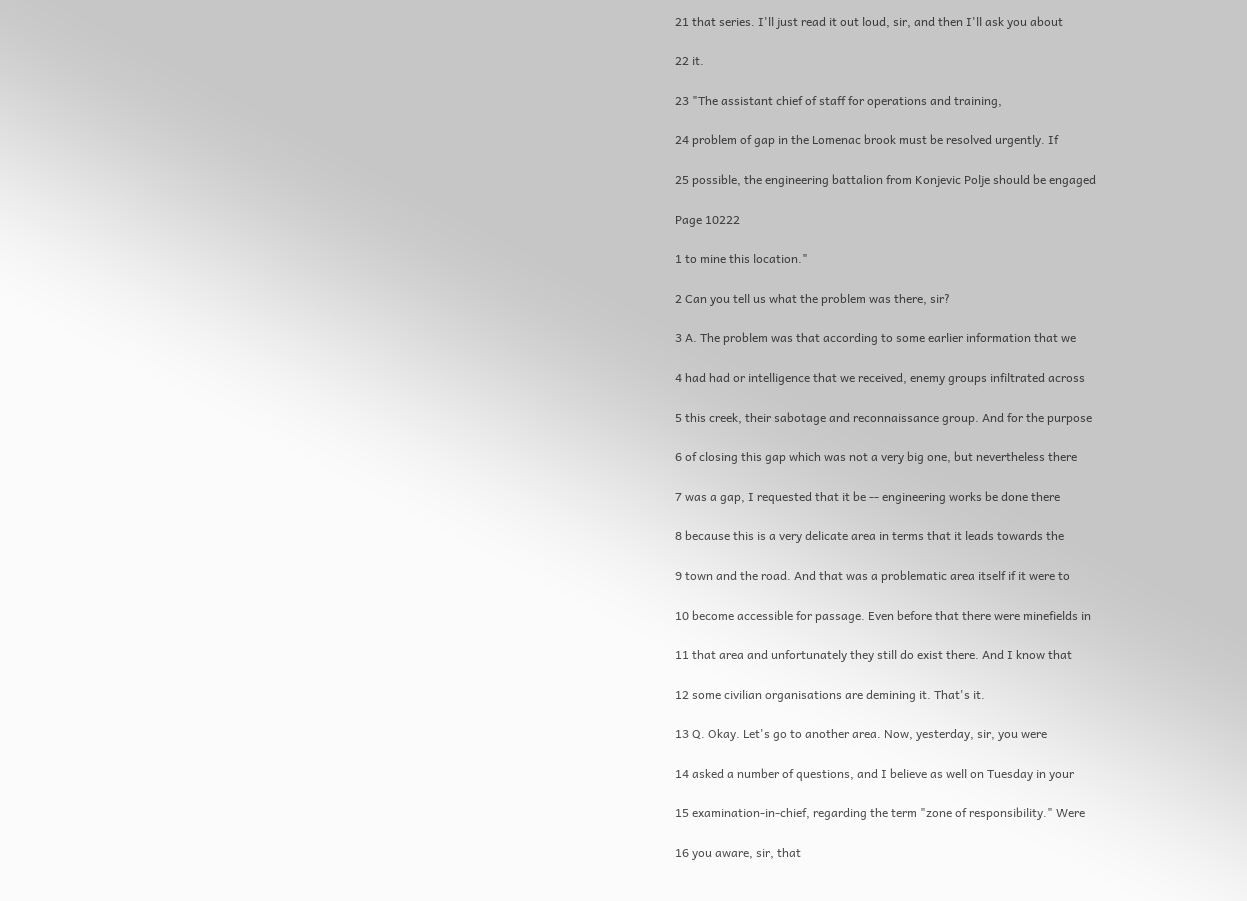21 that series. I'll just read it out loud, sir, and then I'll ask you about

22 it.

23 "The assistant chief of staff for operations and training,

24 problem of gap in the Lomenac brook must be resolved urgently. If

25 possible, the engineering battalion from Konjevic Polje should be engaged

Page 10222

1 to mine this location."

2 Can you tell us what the problem was there, sir?

3 A. The problem was that according to some earlier information that we

4 had had or intelligence that we received, enemy groups infiltrated across

5 this creek, their sabotage and reconnaissance group. And for the purpose

6 of closing this gap which was not a very big one, but nevertheless there

7 was a gap, I requested that it be -- engineering works be done there

8 because this is a very delicate area in terms that it leads towards the

9 town and the road. And that was a problematic area itself if it were to

10 become accessible for passage. Even before that there were minefields in

11 that area and unfortunately they still do exist there. And I know that

12 some civilian organisations are demining it. That's it.

13 Q. Okay. Let's go to another area. Now, yesterday, sir, you were

14 asked a number of questions, and I believe as well on Tuesday in your

15 examination-in-chief, regarding the term "zone of responsibility." Were

16 you aware, sir, that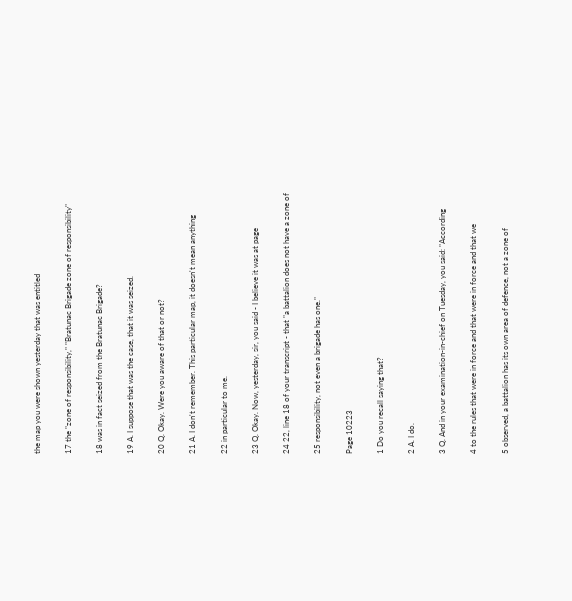the map you were shown yesterday that was entitled

17 the "zone of responsibility," "Bratunac Brigade zone of responsibility"

18 was in fact seized from the Bratunac Brigade?

19 A. I suppose that was the case, that it was seized.

20 Q. Okay. Were you aware of that or not?

21 A. I don't remember. This particular map, it doesn't mean anything

22 in particular to me.

23 Q. Okay. Now, yesterday, sir, you said - I believe it was at page

24 22, line 18 of your transcript - that "a battalion does not have a zone of

25 responsibility, not even a brigade has one."

Page 10223

1 Do you recall saying that?

2 A. I do.

3 Q. And in your examination-in-chief on Tuesday, you said: "According

4 to the rules that were in force and that were in force and that we

5 observed, a battalion has its own area of defence, not a zone of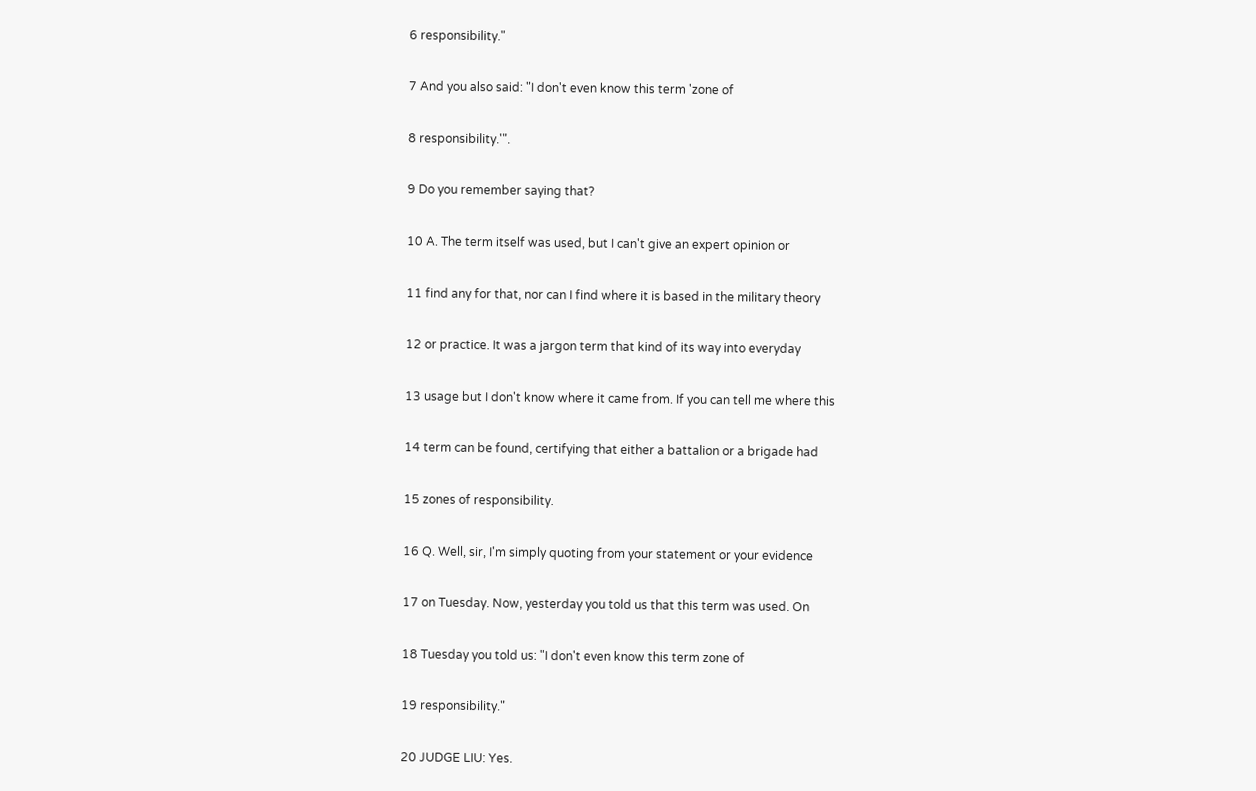6 responsibility."

7 And you also said: "I don't even know this term 'zone of

8 responsibility.'".

9 Do you remember saying that?

10 A. The term itself was used, but I can't give an expert opinion or

11 find any for that, nor can I find where it is based in the military theory

12 or practice. It was a jargon term that kind of its way into everyday

13 usage but I don't know where it came from. If you can tell me where this

14 term can be found, certifying that either a battalion or a brigade had

15 zones of responsibility.

16 Q. Well, sir, I'm simply quoting from your statement or your evidence

17 on Tuesday. Now, yesterday you told us that this term was used. On

18 Tuesday you told us: "I don't even know this term zone of

19 responsibility."

20 JUDGE LIU: Yes.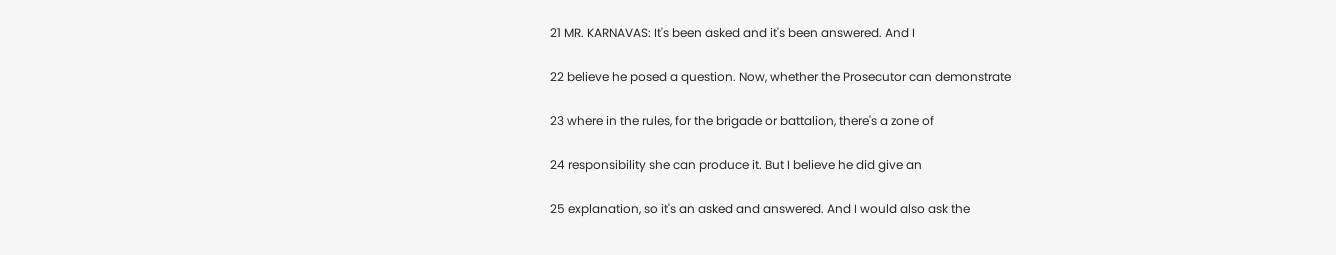21 MR. KARNAVAS: It's been asked and it's been answered. And I

22 believe he posed a question. Now, whether the Prosecutor can demonstrate

23 where in the rules, for the brigade or battalion, there's a zone of

24 responsibility she can produce it. But I believe he did give an

25 explanation, so it's an asked and answered. And I would also ask the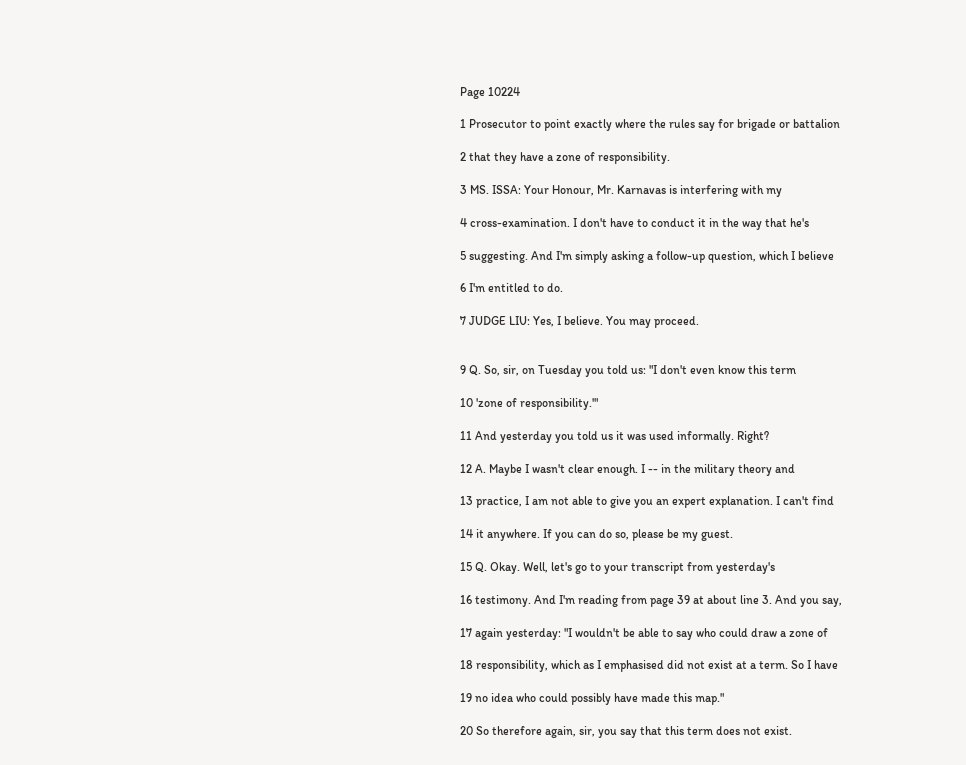Page 10224

1 Prosecutor to point exactly where the rules say for brigade or battalion

2 that they have a zone of responsibility.

3 MS. ISSA: Your Honour, Mr. Karnavas is interfering with my

4 cross-examination. I don't have to conduct it in the way that he's

5 suggesting. And I'm simply asking a follow-up question, which I believe

6 I'm entitled to do.

7 JUDGE LIU: Yes, I believe. You may proceed.


9 Q. So, sir, on Tuesday you told us: "I don't even know this term

10 'zone of responsibility.'"

11 And yesterday you told us it was used informally. Right?

12 A. Maybe I wasn't clear enough. I -- in the military theory and

13 practice, I am not able to give you an expert explanation. I can't find

14 it anywhere. If you can do so, please be my guest.

15 Q. Okay. Well, let's go to your transcript from yesterday's

16 testimony. And I'm reading from page 39 at about line 3. And you say,

17 again yesterday: "I wouldn't be able to say who could draw a zone of

18 responsibility, which as I emphasised did not exist at a term. So I have

19 no idea who could possibly have made this map."

20 So therefore again, sir, you say that this term does not exist.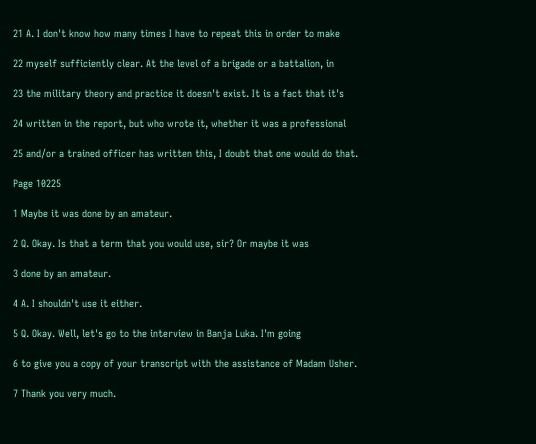21 A. I don't know how many times I have to repeat this in order to make

22 myself sufficiently clear. At the level of a brigade or a battalion, in

23 the military theory and practice it doesn't exist. It is a fact that it's

24 written in the report, but who wrote it, whether it was a professional

25 and/or a trained officer has written this, I doubt that one would do that.

Page 10225

1 Maybe it was done by an amateur.

2 Q. Okay. Is that a term that you would use, sir? Or maybe it was

3 done by an amateur.

4 A. I shouldn't use it either.

5 Q. Okay. Well, let's go to the interview in Banja Luka. I'm going

6 to give you a copy of your transcript with the assistance of Madam Usher.

7 Thank you very much.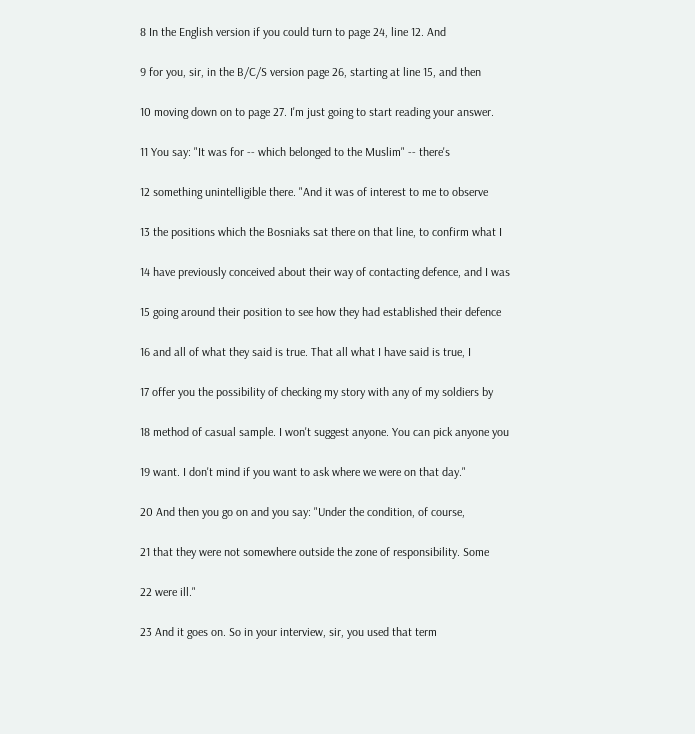8 In the English version if you could turn to page 24, line 12. And

9 for you, sir, in the B/C/S version page 26, starting at line 15, and then

10 moving down on to page 27. I'm just going to start reading your answer.

11 You say: "It was for -- which belonged to the Muslim" -- there's

12 something unintelligible there. "And it was of interest to me to observe

13 the positions which the Bosniaks sat there on that line, to confirm what I

14 have previously conceived about their way of contacting defence, and I was

15 going around their position to see how they had established their defence

16 and all of what they said is true. That all what I have said is true, I

17 offer you the possibility of checking my story with any of my soldiers by

18 method of casual sample. I won't suggest anyone. You can pick anyone you

19 want. I don't mind if you want to ask where we were on that day."

20 And then you go on and you say: "Under the condition, of course,

21 that they were not somewhere outside the zone of responsibility. Some

22 were ill."

23 And it goes on. So in your interview, sir, you used that term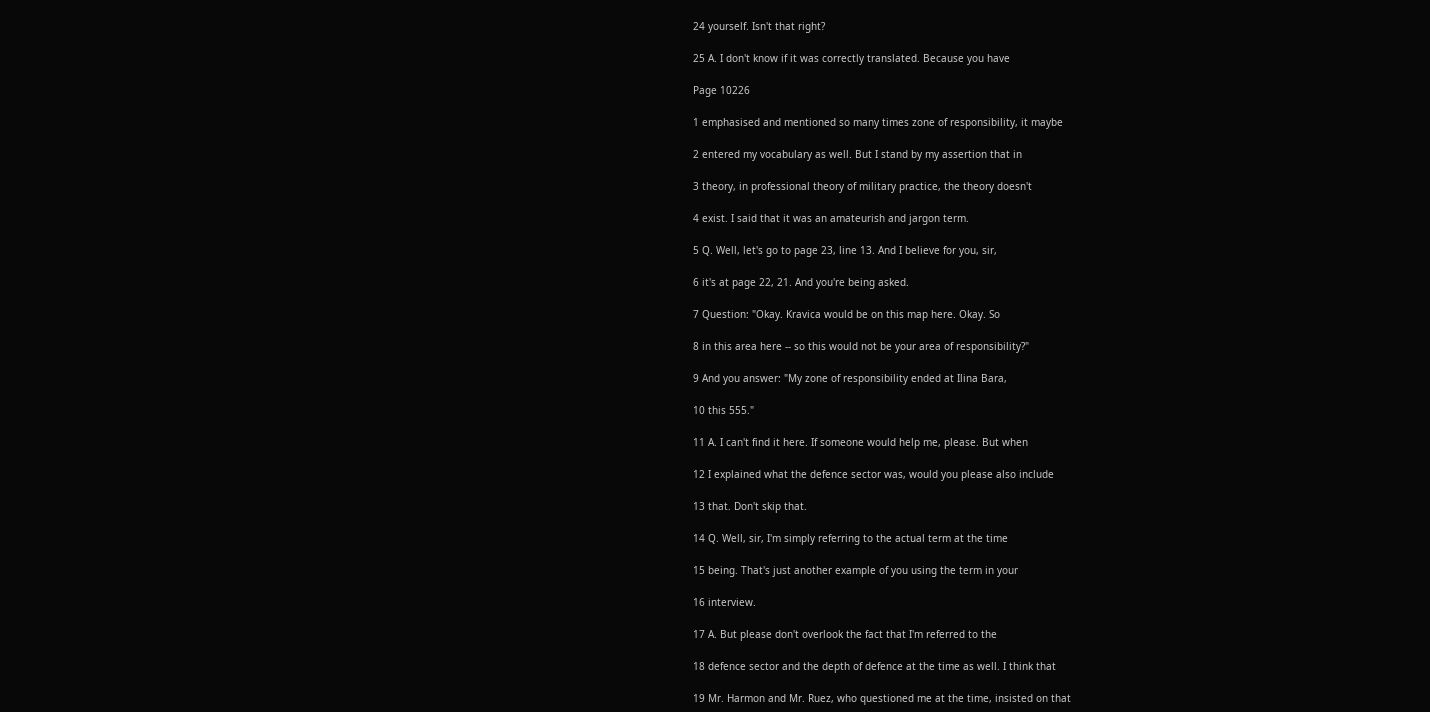24 yourself. Isn't that right?

25 A. I don't know if it was correctly translated. Because you have

Page 10226

1 emphasised and mentioned so many times zone of responsibility, it maybe

2 entered my vocabulary as well. But I stand by my assertion that in

3 theory, in professional theory of military practice, the theory doesn't

4 exist. I said that it was an amateurish and jargon term.

5 Q. Well, let's go to page 23, line 13. And I believe for you, sir,

6 it's at page 22, 21. And you're being asked.

7 Question: "Okay. Kravica would be on this map here. Okay. So

8 in this area here -- so this would not be your area of responsibility?"

9 And you answer: "My zone of responsibility ended at Ilina Bara,

10 this 555."

11 A. I can't find it here. If someone would help me, please. But when

12 I explained what the defence sector was, would you please also include

13 that. Don't skip that.

14 Q. Well, sir, I'm simply referring to the actual term at the time

15 being. That's just another example of you using the term in your

16 interview.

17 A. But please don't overlook the fact that I'm referred to the

18 defence sector and the depth of defence at the time as well. I think that

19 Mr. Harmon and Mr. Ruez, who questioned me at the time, insisted on that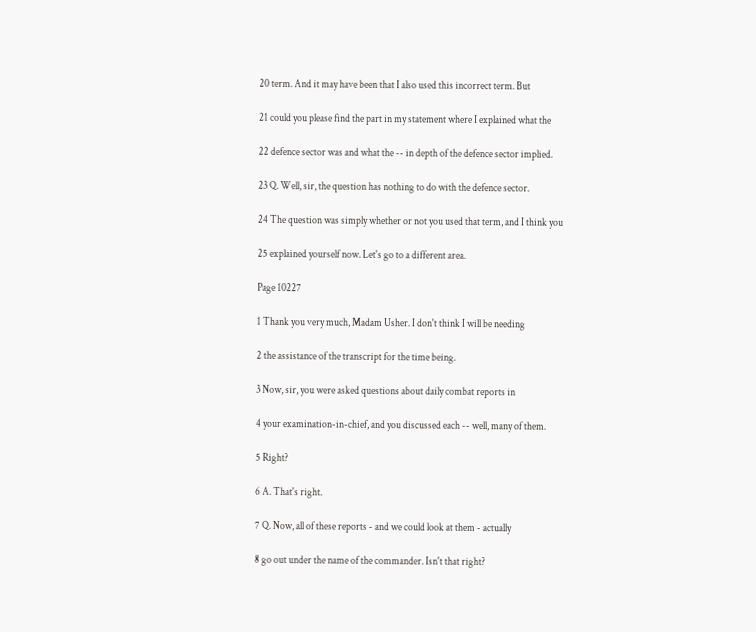20 term. And it may have been that I also used this incorrect term. But

21 could you please find the part in my statement where I explained what the

22 defence sector was and what the -- in depth of the defence sector implied.

23 Q. Well, sir, the question has nothing to do with the defence sector.

24 The question was simply whether or not you used that term, and I think you

25 explained yourself now. Let's go to a different area.

Page 10227

1 Thank you very much, Madam Usher. I don't think I will be needing

2 the assistance of the transcript for the time being.

3 Now, sir, you were asked questions about daily combat reports in

4 your examination-in-chief, and you discussed each -- well, many of them.

5 Right?

6 A. That's right.

7 Q. Now, all of these reports - and we could look at them - actually

8 go out under the name of the commander. Isn't that right?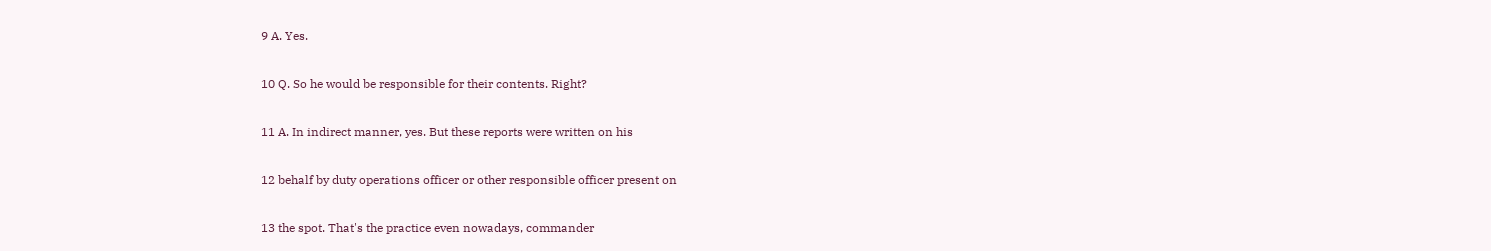9 A. Yes.

10 Q. So he would be responsible for their contents. Right?

11 A. In indirect manner, yes. But these reports were written on his

12 behalf by duty operations officer or other responsible officer present on

13 the spot. That's the practice even nowadays, commander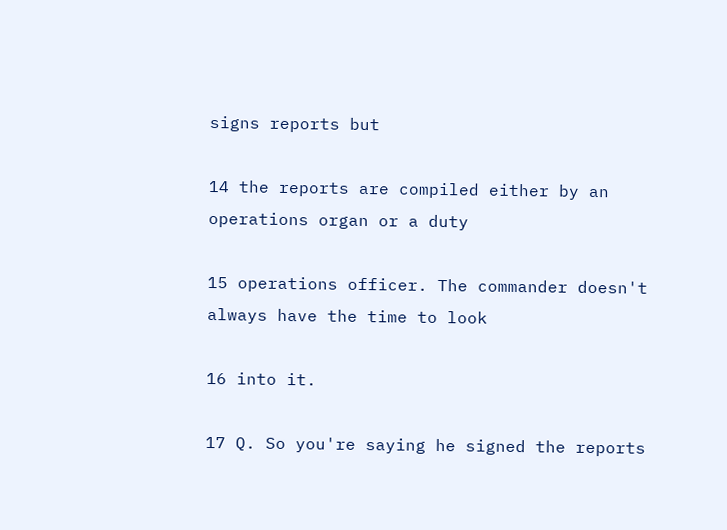signs reports but

14 the reports are compiled either by an operations organ or a duty

15 operations officer. The commander doesn't always have the time to look

16 into it.

17 Q. So you're saying he signed the reports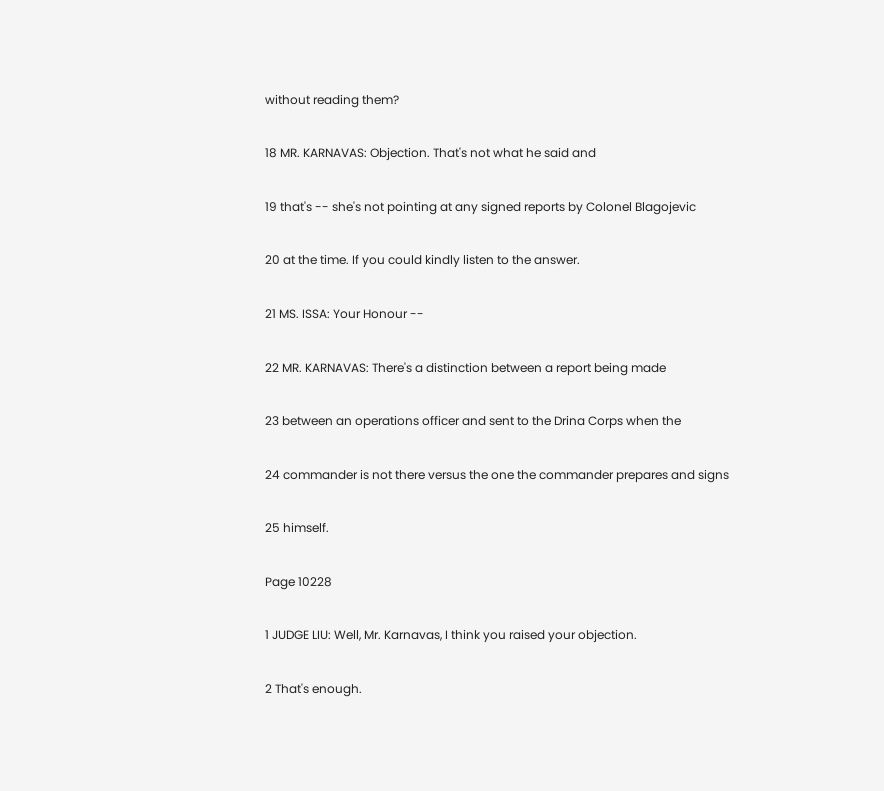without reading them?

18 MR. KARNAVAS: Objection. That's not what he said and

19 that's -- she's not pointing at any signed reports by Colonel Blagojevic

20 at the time. If you could kindly listen to the answer.

21 MS. ISSA: Your Honour --

22 MR. KARNAVAS: There's a distinction between a report being made

23 between an operations officer and sent to the Drina Corps when the

24 commander is not there versus the one the commander prepares and signs

25 himself.

Page 10228

1 JUDGE LIU: Well, Mr. Karnavas, I think you raised your objection.

2 That's enough.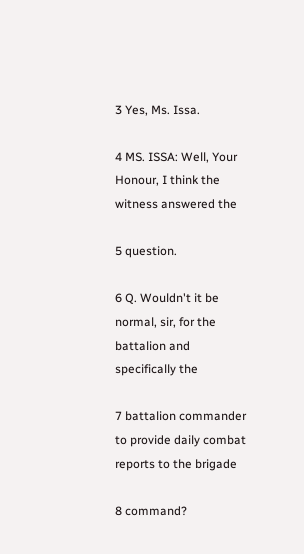3 Yes, Ms. Issa.

4 MS. ISSA: Well, Your Honour, I think the witness answered the

5 question.

6 Q. Wouldn't it be normal, sir, for the battalion and specifically the

7 battalion commander to provide daily combat reports to the brigade

8 command?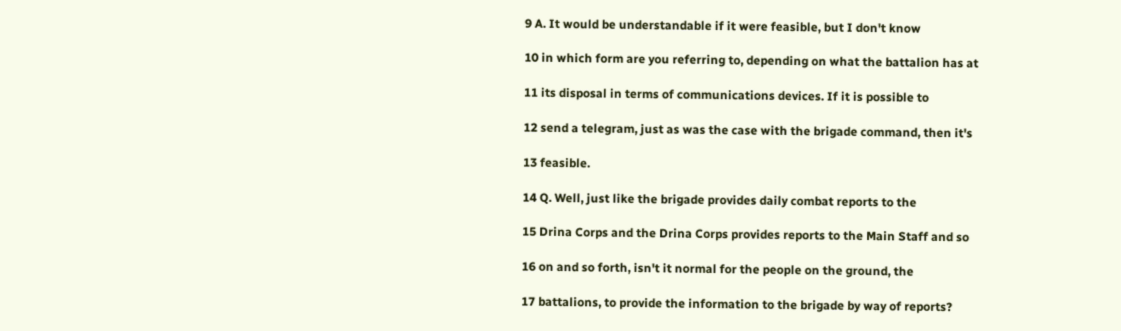9 A. It would be understandable if it were feasible, but I don't know

10 in which form are you referring to, depending on what the battalion has at

11 its disposal in terms of communications devices. If it is possible to

12 send a telegram, just as was the case with the brigade command, then it's

13 feasible.

14 Q. Well, just like the brigade provides daily combat reports to the

15 Drina Corps and the Drina Corps provides reports to the Main Staff and so

16 on and so forth, isn't it normal for the people on the ground, the

17 battalions, to provide the information to the brigade by way of reports?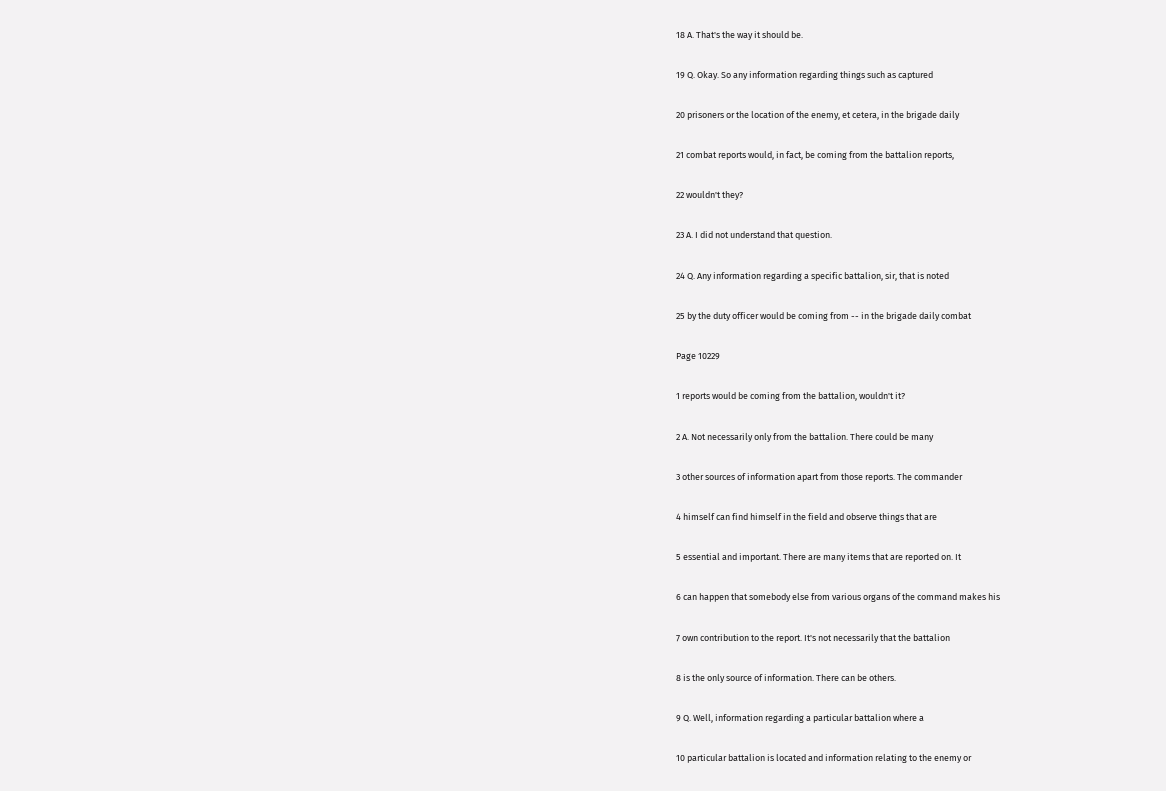18 A. That's the way it should be.

19 Q. Okay. So any information regarding things such as captured

20 prisoners or the location of the enemy, et cetera, in the brigade daily

21 combat reports would, in fact, be coming from the battalion reports,

22 wouldn't they?

23 A. I did not understand that question.

24 Q. Any information regarding a specific battalion, sir, that is noted

25 by the duty officer would be coming from -- in the brigade daily combat

Page 10229

1 reports would be coming from the battalion, wouldn't it?

2 A. Not necessarily only from the battalion. There could be many

3 other sources of information apart from those reports. The commander

4 himself can find himself in the field and observe things that are

5 essential and important. There are many items that are reported on. It

6 can happen that somebody else from various organs of the command makes his

7 own contribution to the report. It's not necessarily that the battalion

8 is the only source of information. There can be others.

9 Q. Well, information regarding a particular battalion where a

10 particular battalion is located and information relating to the enemy or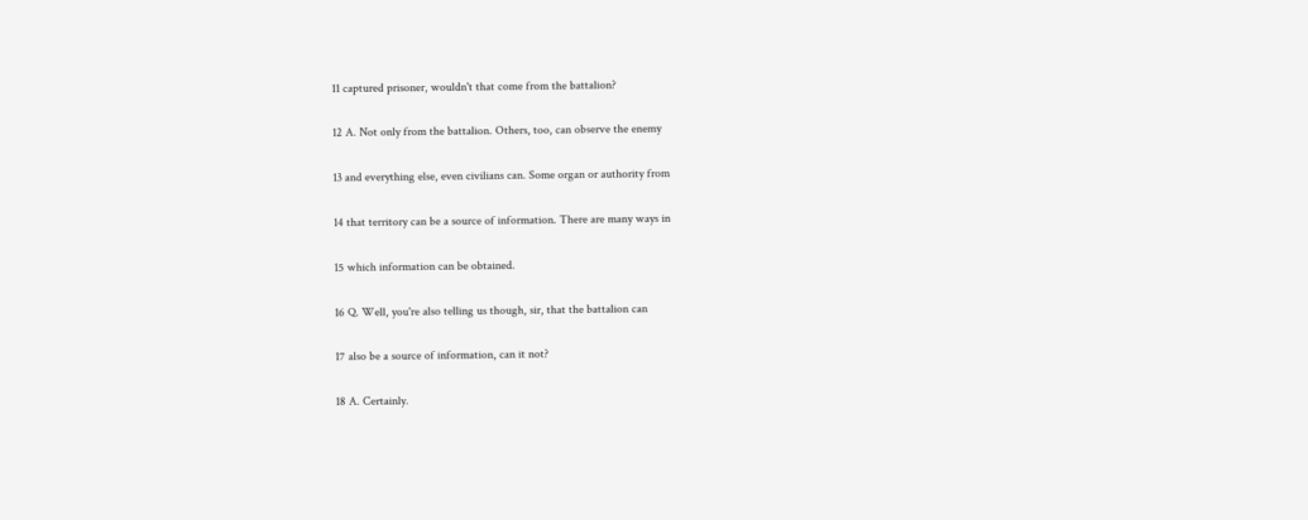11 captured prisoner, wouldn't that come from the battalion?

12 A. Not only from the battalion. Others, too, can observe the enemy

13 and everything else, even civilians can. Some organ or authority from

14 that territory can be a source of information. There are many ways in

15 which information can be obtained.

16 Q. Well, you're also telling us though, sir, that the battalion can

17 also be a source of information, can it not?

18 A. Certainly.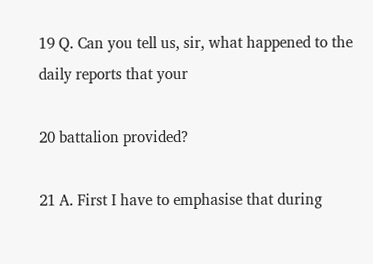19 Q. Can you tell us, sir, what happened to the daily reports that your

20 battalion provided?

21 A. First I have to emphasise that during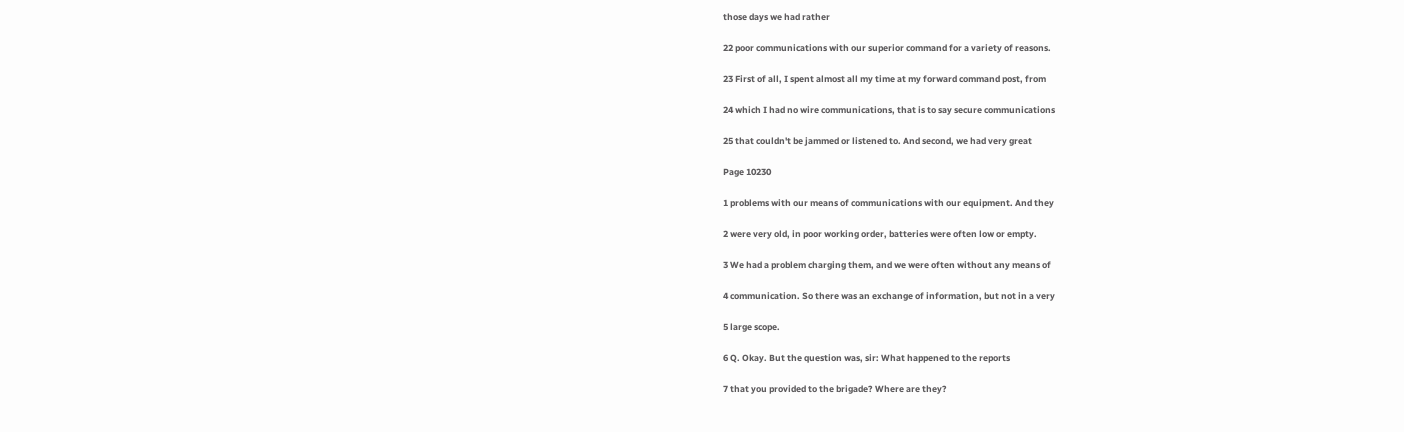those days we had rather

22 poor communications with our superior command for a variety of reasons.

23 First of all, I spent almost all my time at my forward command post, from

24 which I had no wire communications, that is to say secure communications

25 that couldn't be jammed or listened to. And second, we had very great

Page 10230

1 problems with our means of communications with our equipment. And they

2 were very old, in poor working order, batteries were often low or empty.

3 We had a problem charging them, and we were often without any means of

4 communication. So there was an exchange of information, but not in a very

5 large scope.

6 Q. Okay. But the question was, sir: What happened to the reports

7 that you provided to the brigade? Where are they?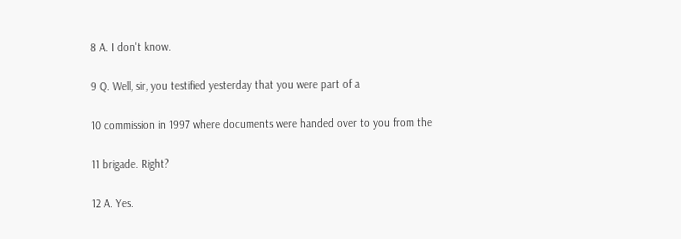8 A. I don't know.

9 Q. Well, sir, you testified yesterday that you were part of a

10 commission in 1997 where documents were handed over to you from the

11 brigade. Right?

12 A. Yes.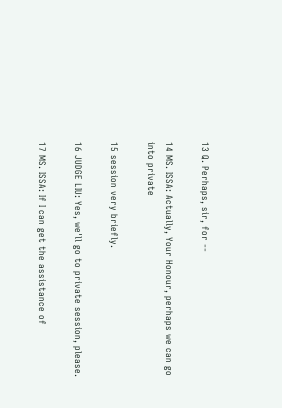13 Q. Perhaps, sir, for --

14 MS. ISSA: Actually, Your Honour, perhaps we can go into private

15 session very briefly.

16 JUDGE LIU: Yes, we'll go to private session, please.

17 MS. ISSA: If I can get the assistance of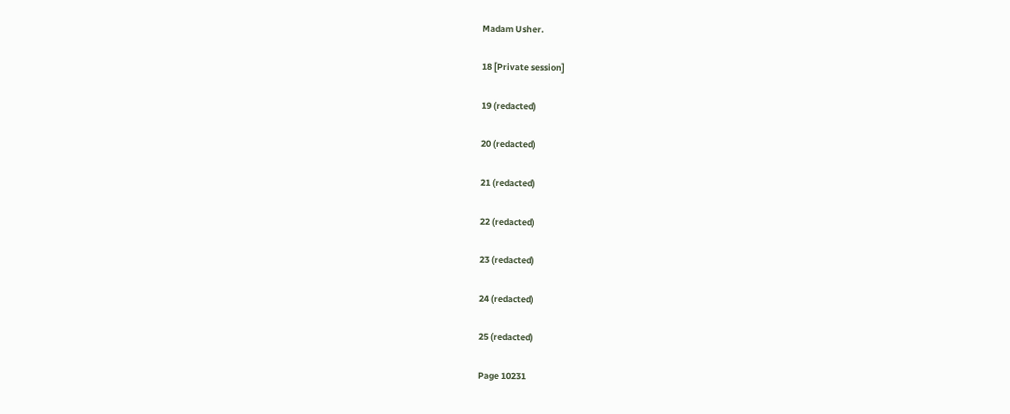Madam Usher.

18 [Private session]

19 (redacted)

20 (redacted)

21 (redacted)

22 (redacted)

23 (redacted)

24 (redacted)

25 (redacted)

Page 10231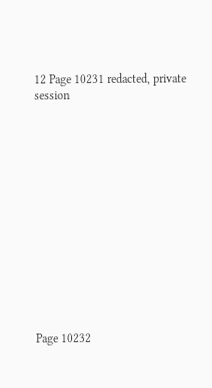12 Page 10231 redacted, private session














Page 10232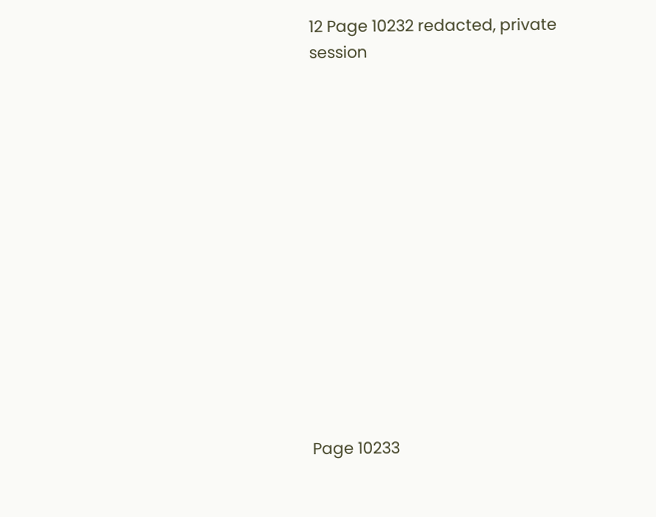12 Page 10232 redacted, private session














Page 10233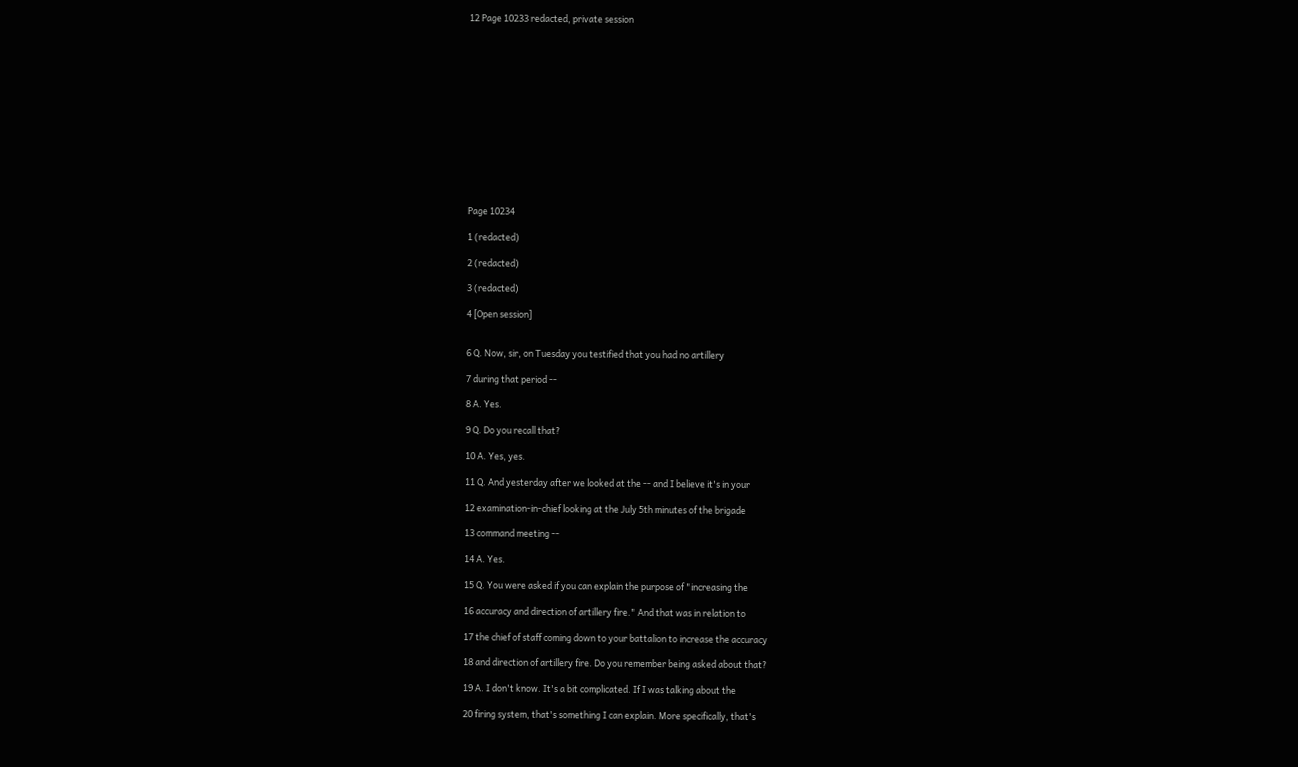12 Page 10233 redacted, private session














Page 10234

1 (redacted)

2 (redacted)

3 (redacted)

4 [Open session]


6 Q. Now, sir, on Tuesday you testified that you had no artillery

7 during that period --

8 A. Yes.

9 Q. Do you recall that?

10 A. Yes, yes.

11 Q. And yesterday after we looked at the -- and I believe it's in your

12 examination-in-chief looking at the July 5th minutes of the brigade

13 command meeting --

14 A. Yes.

15 Q. You were asked if you can explain the purpose of "increasing the

16 accuracy and direction of artillery fire." And that was in relation to

17 the chief of staff coming down to your battalion to increase the accuracy

18 and direction of artillery fire. Do you remember being asked about that?

19 A. I don't know. It's a bit complicated. If I was talking about the

20 firing system, that's something I can explain. More specifically, that's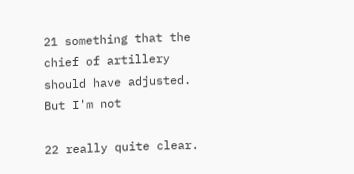21 something that the chief of artillery should have adjusted. But I'm not

22 really quite clear.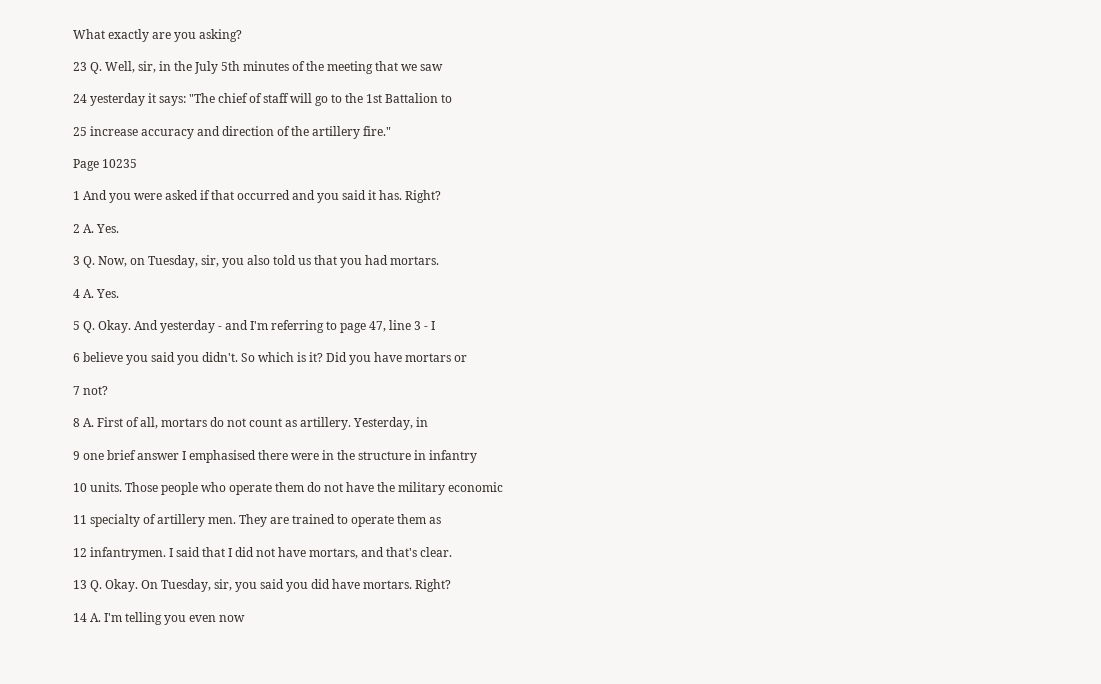What exactly are you asking?

23 Q. Well, sir, in the July 5th minutes of the meeting that we saw

24 yesterday it says: "The chief of staff will go to the 1st Battalion to

25 increase accuracy and direction of the artillery fire."

Page 10235

1 And you were asked if that occurred and you said it has. Right?

2 A. Yes.

3 Q. Now, on Tuesday, sir, you also told us that you had mortars.

4 A. Yes.

5 Q. Okay. And yesterday - and I'm referring to page 47, line 3 - I

6 believe you said you didn't. So which is it? Did you have mortars or

7 not?

8 A. First of all, mortars do not count as artillery. Yesterday, in

9 one brief answer I emphasised there were in the structure in infantry

10 units. Those people who operate them do not have the military economic

11 specialty of artillery men. They are trained to operate them as

12 infantrymen. I said that I did not have mortars, and that's clear.

13 Q. Okay. On Tuesday, sir, you said you did have mortars. Right?

14 A. I'm telling you even now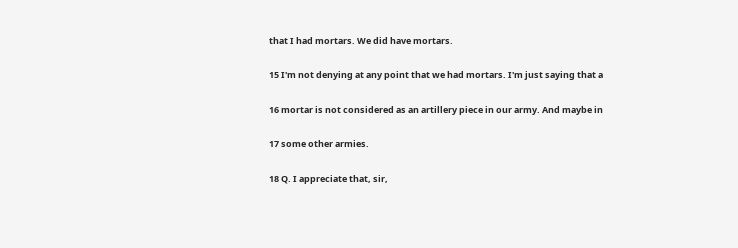that I had mortars. We did have mortars.

15 I'm not denying at any point that we had mortars. I'm just saying that a

16 mortar is not considered as an artillery piece in our army. And maybe in

17 some other armies.

18 Q. I appreciate that, sir,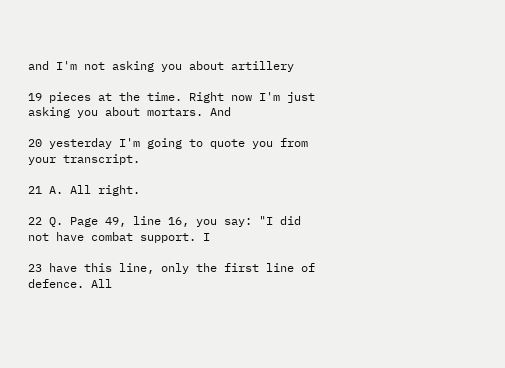and I'm not asking you about artillery

19 pieces at the time. Right now I'm just asking you about mortars. And

20 yesterday I'm going to quote you from your transcript.

21 A. All right.

22 Q. Page 49, line 16, you say: "I did not have combat support. I

23 have this line, only the first line of defence. All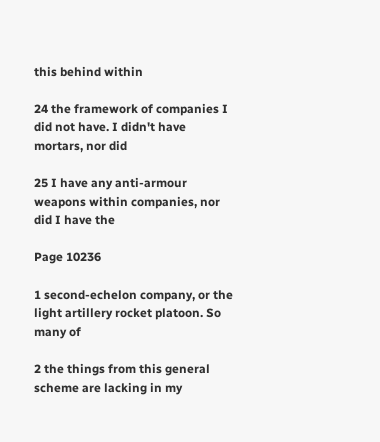this behind within

24 the framework of companies I did not have. I didn't have mortars, nor did

25 I have any anti-armour weapons within companies, nor did I have the

Page 10236

1 second-echelon company, or the light artillery rocket platoon. So many of

2 the things from this general scheme are lacking in my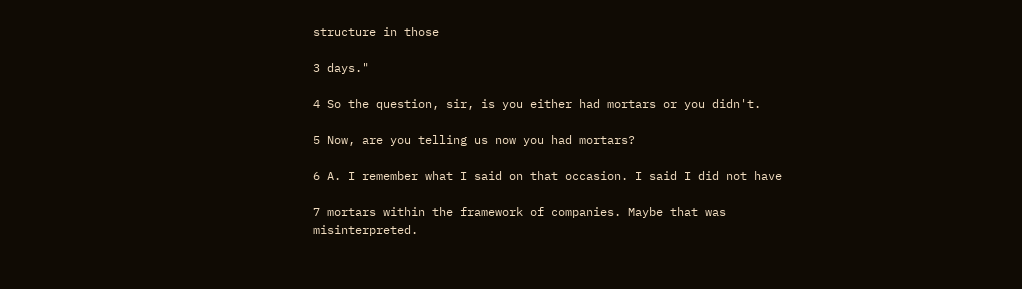structure in those

3 days."

4 So the question, sir, is you either had mortars or you didn't.

5 Now, are you telling us now you had mortars?

6 A. I remember what I said on that occasion. I said I did not have

7 mortars within the framework of companies. Maybe that was misinterpreted.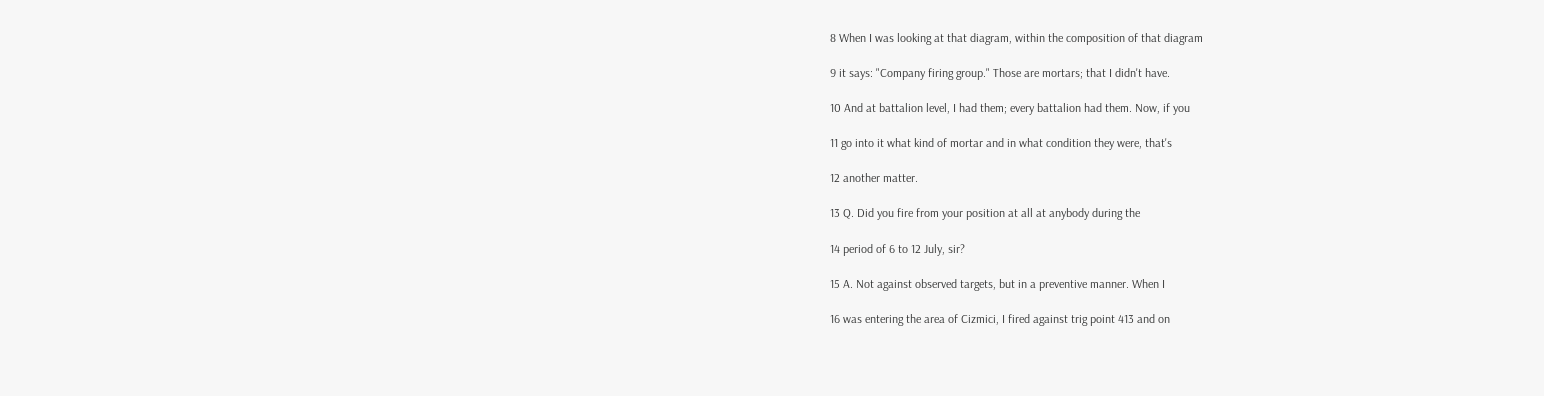8 When I was looking at that diagram, within the composition of that diagram

9 it says: "Company firing group." Those are mortars; that I didn't have.

10 And at battalion level, I had them; every battalion had them. Now, if you

11 go into it what kind of mortar and in what condition they were, that's

12 another matter.

13 Q. Did you fire from your position at all at anybody during the

14 period of 6 to 12 July, sir?

15 A. Not against observed targets, but in a preventive manner. When I

16 was entering the area of Cizmici, I fired against trig point 413 and on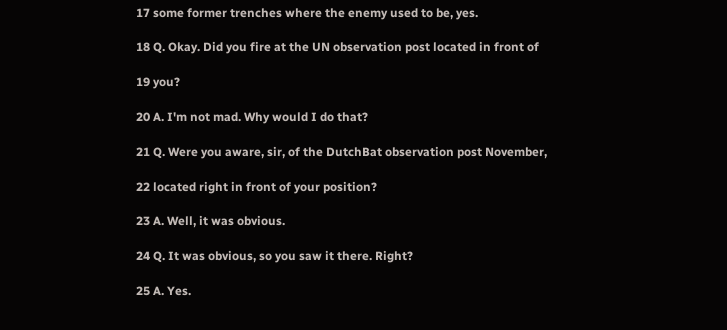17 some former trenches where the enemy used to be, yes.

18 Q. Okay. Did you fire at the UN observation post located in front of

19 you?

20 A. I'm not mad. Why would I do that?

21 Q. Were you aware, sir, of the DutchBat observation post November,

22 located right in front of your position?

23 A. Well, it was obvious.

24 Q. It was obvious, so you saw it there. Right?

25 A. Yes.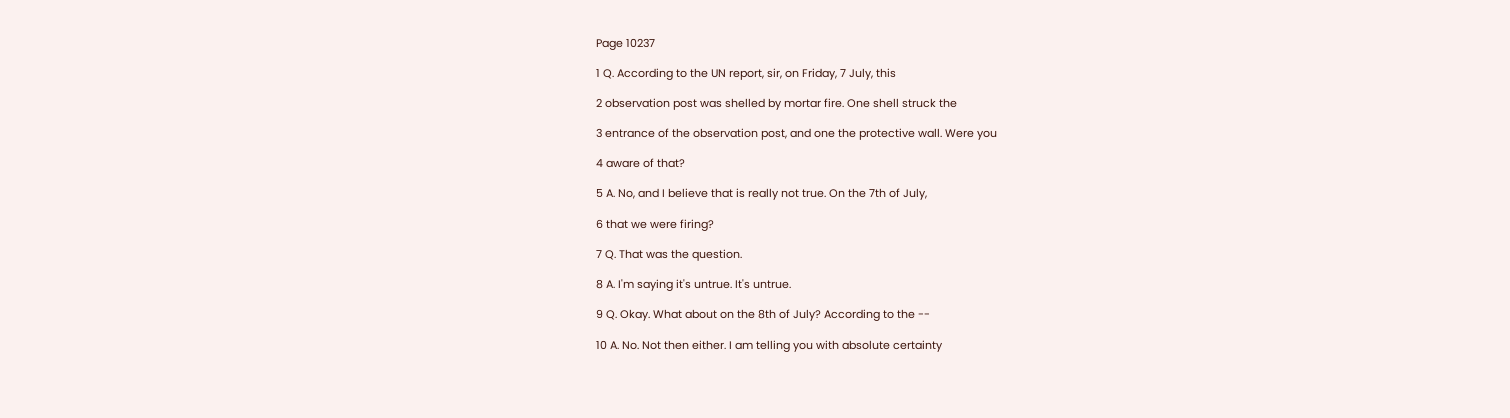Page 10237

1 Q. According to the UN report, sir, on Friday, 7 July, this

2 observation post was shelled by mortar fire. One shell struck the

3 entrance of the observation post, and one the protective wall. Were you

4 aware of that?

5 A. No, and I believe that is really not true. On the 7th of July,

6 that we were firing?

7 Q. That was the question.

8 A. I'm saying it's untrue. It's untrue.

9 Q. Okay. What about on the 8th of July? According to the --

10 A. No. Not then either. I am telling you with absolute certainty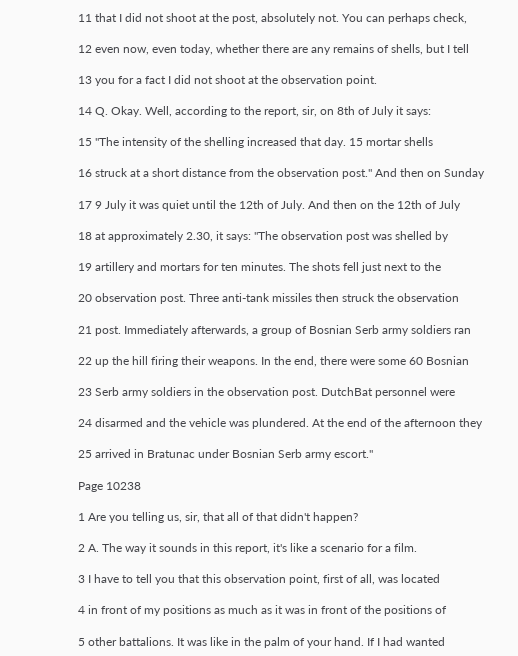11 that I did not shoot at the post, absolutely not. You can perhaps check,

12 even now, even today, whether there are any remains of shells, but I tell

13 you for a fact I did not shoot at the observation point.

14 Q. Okay. Well, according to the report, sir, on 8th of July it says:

15 "The intensity of the shelling increased that day. 15 mortar shells

16 struck at a short distance from the observation post." And then on Sunday

17 9 July it was quiet until the 12th of July. And then on the 12th of July

18 at approximately 2.30, it says: "The observation post was shelled by

19 artillery and mortars for ten minutes. The shots fell just next to the

20 observation post. Three anti-tank missiles then struck the observation

21 post. Immediately afterwards, a group of Bosnian Serb army soldiers ran

22 up the hill firing their weapons. In the end, there were some 60 Bosnian

23 Serb army soldiers in the observation post. DutchBat personnel were

24 disarmed and the vehicle was plundered. At the end of the afternoon they

25 arrived in Bratunac under Bosnian Serb army escort."

Page 10238

1 Are you telling us, sir, that all of that didn't happen?

2 A. The way it sounds in this report, it's like a scenario for a film.

3 I have to tell you that this observation point, first of all, was located

4 in front of my positions as much as it was in front of the positions of

5 other battalions. It was like in the palm of your hand. If I had wanted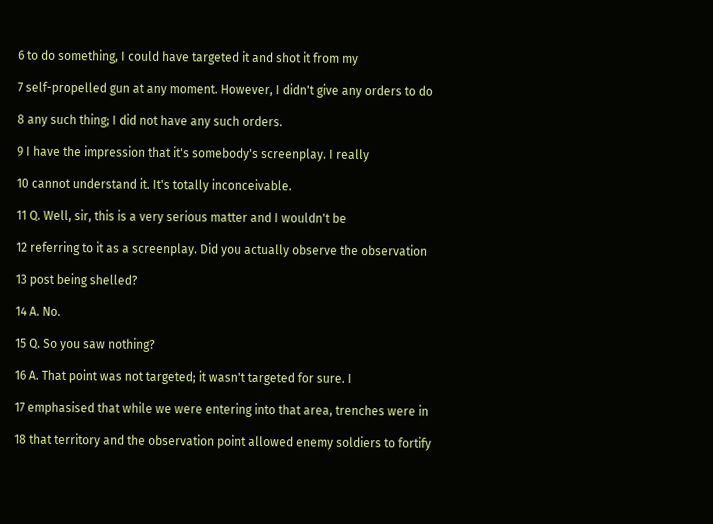6 to do something, I could have targeted it and shot it from my

7 self-propelled gun at any moment. However, I didn't give any orders to do

8 any such thing; I did not have any such orders.

9 I have the impression that it's somebody's screenplay. I really

10 cannot understand it. It's totally inconceivable.

11 Q. Well, sir, this is a very serious matter and I wouldn't be

12 referring to it as a screenplay. Did you actually observe the observation

13 post being shelled?

14 A. No.

15 Q. So you saw nothing?

16 A. That point was not targeted; it wasn't targeted for sure. I

17 emphasised that while we were entering into that area, trenches were in

18 that territory and the observation point allowed enemy soldiers to fortify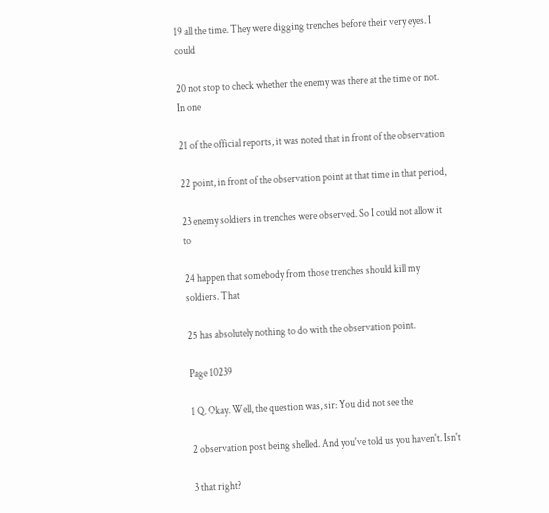19 all the time. They were digging trenches before their very eyes. I could

20 not stop to check whether the enemy was there at the time or not. In one

21 of the official reports, it was noted that in front of the observation

22 point, in front of the observation point at that time in that period,

23 enemy soldiers in trenches were observed. So I could not allow it to

24 happen that somebody from those trenches should kill my soldiers. That

25 has absolutely nothing to do with the observation point.

Page 10239

1 Q. Okay. Well, the question was, sir: You did not see the

2 observation post being shelled. And you've told us you haven't. Isn't

3 that right?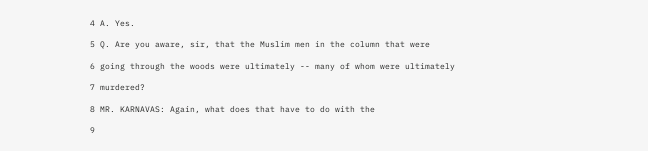4 A. Yes.

5 Q. Are you aware, sir, that the Muslim men in the column that were

6 going through the woods were ultimately -- many of whom were ultimately

7 murdered?

8 MR. KARNAVAS: Again, what does that have to do with the

9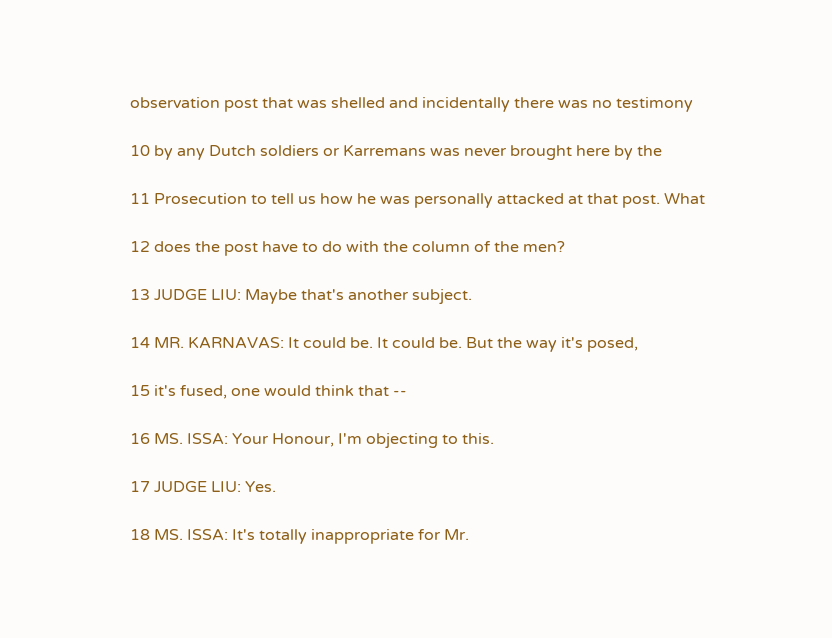observation post that was shelled and incidentally there was no testimony

10 by any Dutch soldiers or Karremans was never brought here by the

11 Prosecution to tell us how he was personally attacked at that post. What

12 does the post have to do with the column of the men?

13 JUDGE LIU: Maybe that's another subject.

14 MR. KARNAVAS: It could be. It could be. But the way it's posed,

15 it's fused, one would think that --

16 MS. ISSA: Your Honour, I'm objecting to this.

17 JUDGE LIU: Yes.

18 MS. ISSA: It's totally inappropriate for Mr.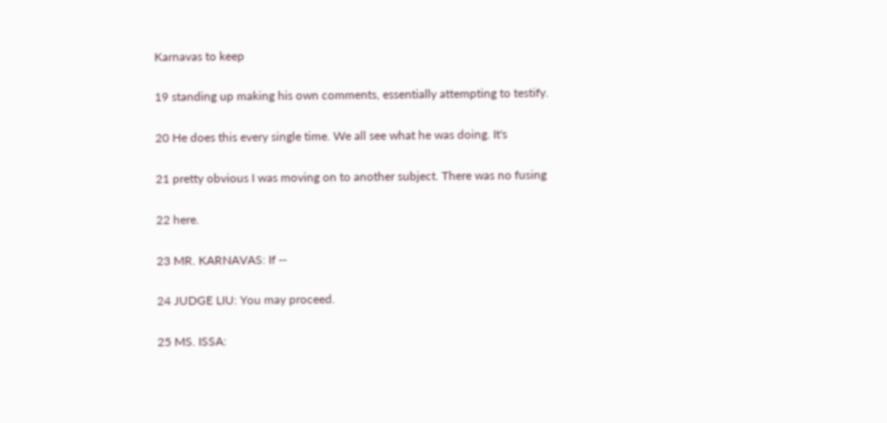Karnavas to keep

19 standing up making his own comments, essentially attempting to testify.

20 He does this every single time. We all see what he was doing. It's

21 pretty obvious I was moving on to another subject. There was no fusing

22 here.

23 MR. KARNAVAS: If --

24 JUDGE LIU: You may proceed.

25 MS. ISSA: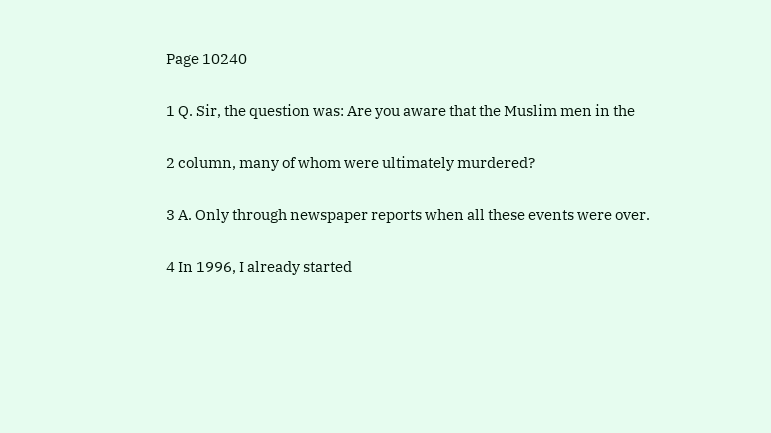Page 10240

1 Q. Sir, the question was: Are you aware that the Muslim men in the

2 column, many of whom were ultimately murdered?

3 A. Only through newspaper reports when all these events were over.

4 In 1996, I already started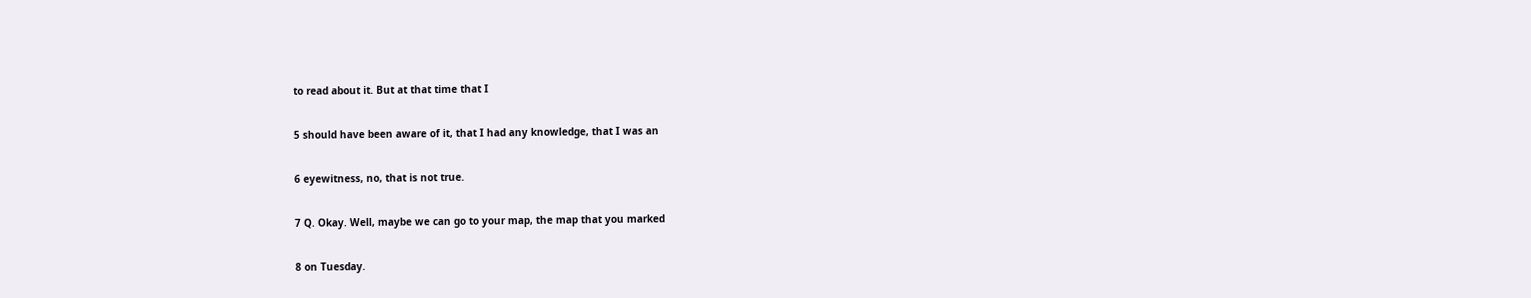to read about it. But at that time that I

5 should have been aware of it, that I had any knowledge, that I was an

6 eyewitness, no, that is not true.

7 Q. Okay. Well, maybe we can go to your map, the map that you marked

8 on Tuesday.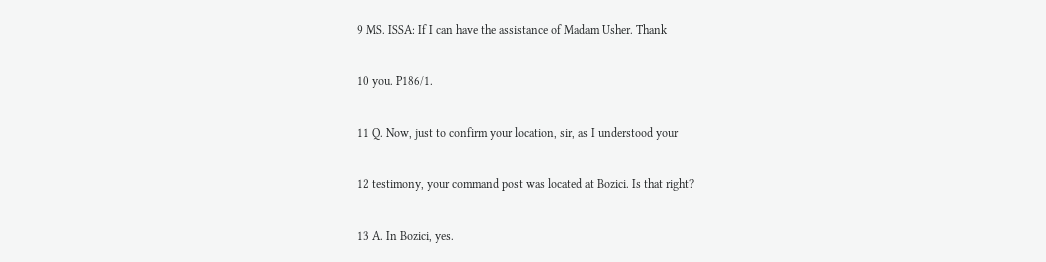9 MS. ISSA: If I can have the assistance of Madam Usher. Thank

10 you. P186/1.

11 Q. Now, just to confirm your location, sir, as I understood your

12 testimony, your command post was located at Bozici. Is that right?

13 A. In Bozici, yes.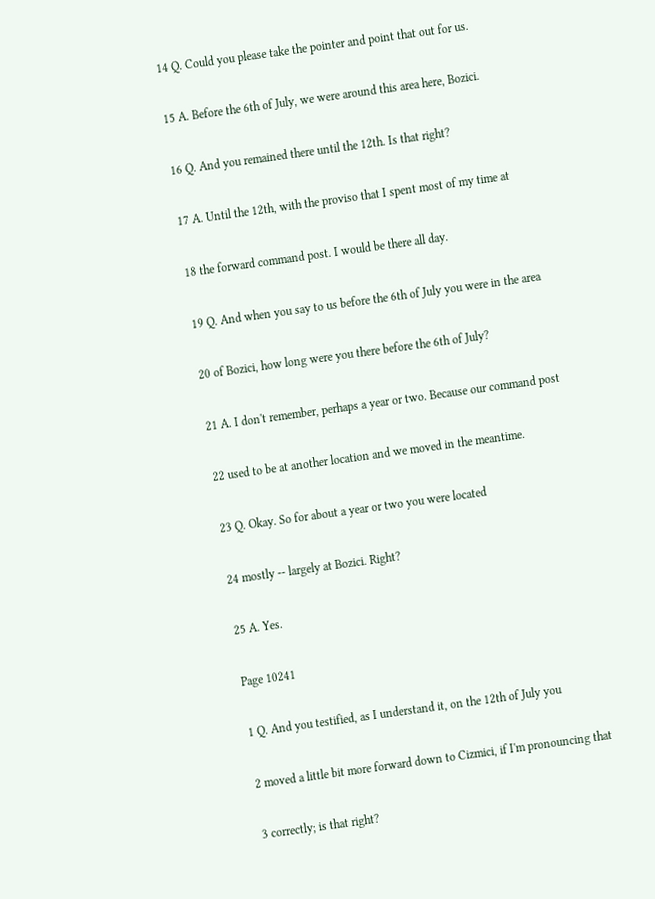14 Q. Could you please take the pointer and point that out for us.

15 A. Before the 6th of July, we were around this area here, Bozici.

16 Q. And you remained there until the 12th. Is that right?

17 A. Until the 12th, with the proviso that I spent most of my time at

18 the forward command post. I would be there all day.

19 Q. And when you say to us before the 6th of July you were in the area

20 of Bozici, how long were you there before the 6th of July?

21 A. I don't remember, perhaps a year or two. Because our command post

22 used to be at another location and we moved in the meantime.

23 Q. Okay. So for about a year or two you were located

24 mostly -- largely at Bozici. Right?

25 A. Yes.

Page 10241

1 Q. And you testified, as I understand it, on the 12th of July you

2 moved a little bit more forward down to Cizmici, if I'm pronouncing that

3 correctly; is that right?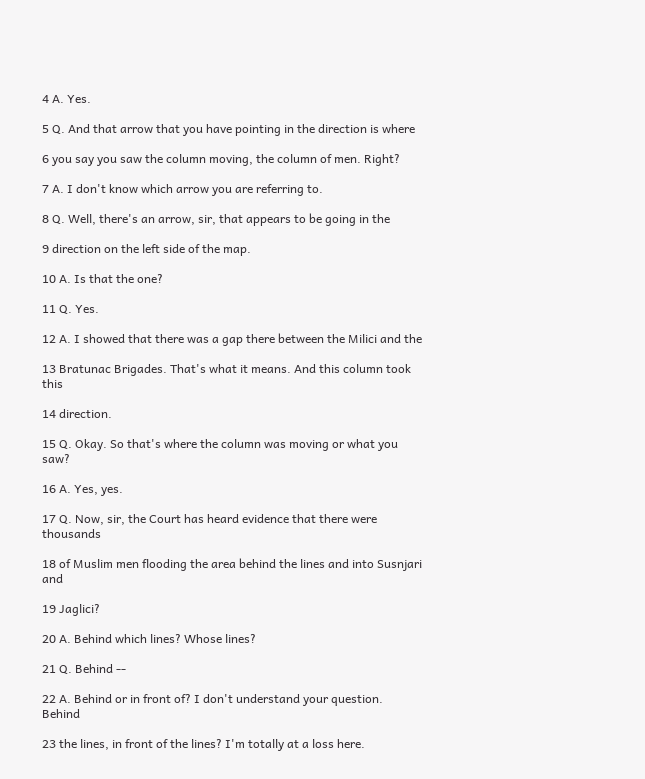4 A. Yes.

5 Q. And that arrow that you have pointing in the direction is where

6 you say you saw the column moving, the column of men. Right?

7 A. I don't know which arrow you are referring to.

8 Q. Well, there's an arrow, sir, that appears to be going in the

9 direction on the left side of the map.

10 A. Is that the one?

11 Q. Yes.

12 A. I showed that there was a gap there between the Milici and the

13 Bratunac Brigades. That's what it means. And this column took this

14 direction.

15 Q. Okay. So that's where the column was moving or what you saw?

16 A. Yes, yes.

17 Q. Now, sir, the Court has heard evidence that there were thousands

18 of Muslim men flooding the area behind the lines and into Susnjari and

19 Jaglici?

20 A. Behind which lines? Whose lines?

21 Q. Behind --

22 A. Behind or in front of? I don't understand your question. Behind

23 the lines, in front of the lines? I'm totally at a loss here.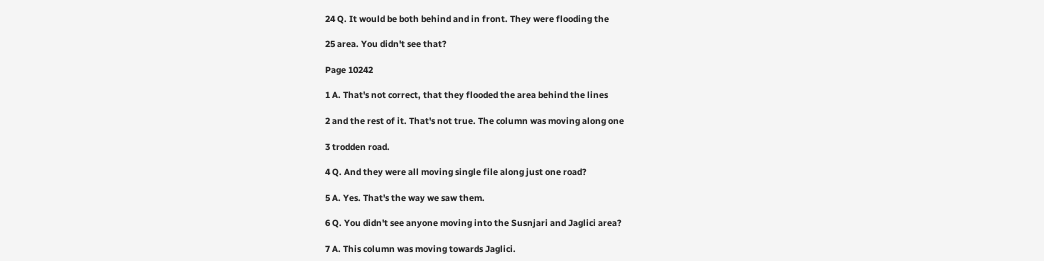24 Q. It would be both behind and in front. They were flooding the

25 area. You didn't see that?

Page 10242

1 A. That's not correct, that they flooded the area behind the lines

2 and the rest of it. That's not true. The column was moving along one

3 trodden road.

4 Q. And they were all moving single file along just one road?

5 A. Yes. That's the way we saw them.

6 Q. You didn't see anyone moving into the Susnjari and Jaglici area?

7 A. This column was moving towards Jaglici.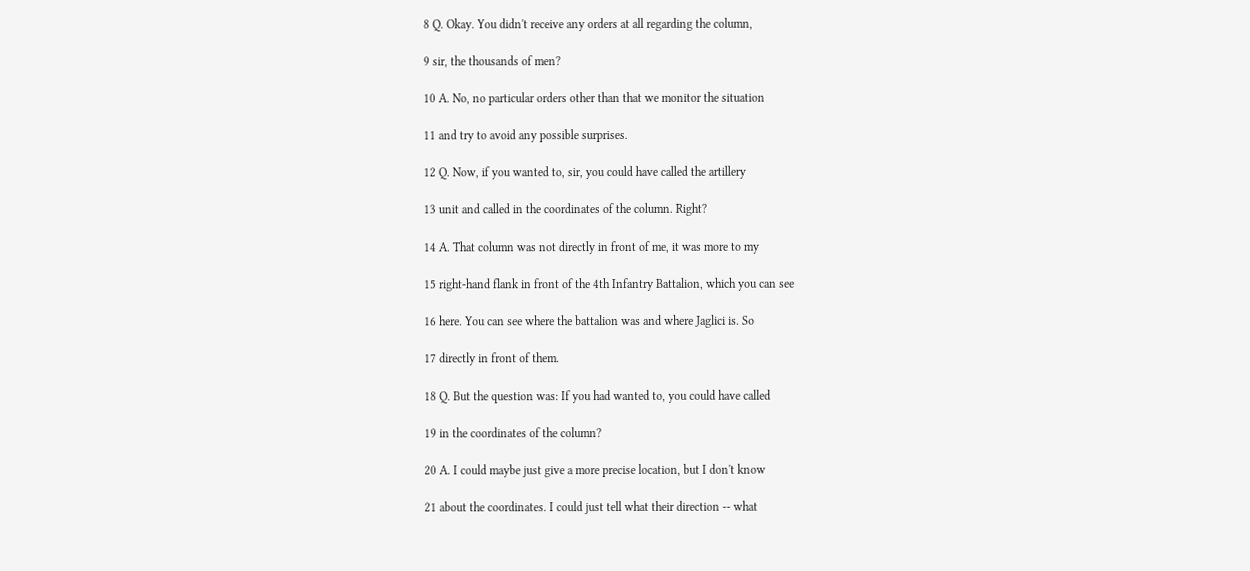8 Q. Okay. You didn't receive any orders at all regarding the column,

9 sir, the thousands of men?

10 A. No, no particular orders other than that we monitor the situation

11 and try to avoid any possible surprises.

12 Q. Now, if you wanted to, sir, you could have called the artillery

13 unit and called in the coordinates of the column. Right?

14 A. That column was not directly in front of me, it was more to my

15 right-hand flank in front of the 4th Infantry Battalion, which you can see

16 here. You can see where the battalion was and where Jaglici is. So

17 directly in front of them.

18 Q. But the question was: If you had wanted to, you could have called

19 in the coordinates of the column?

20 A. I could maybe just give a more precise location, but I don't know

21 about the coordinates. I could just tell what their direction -- what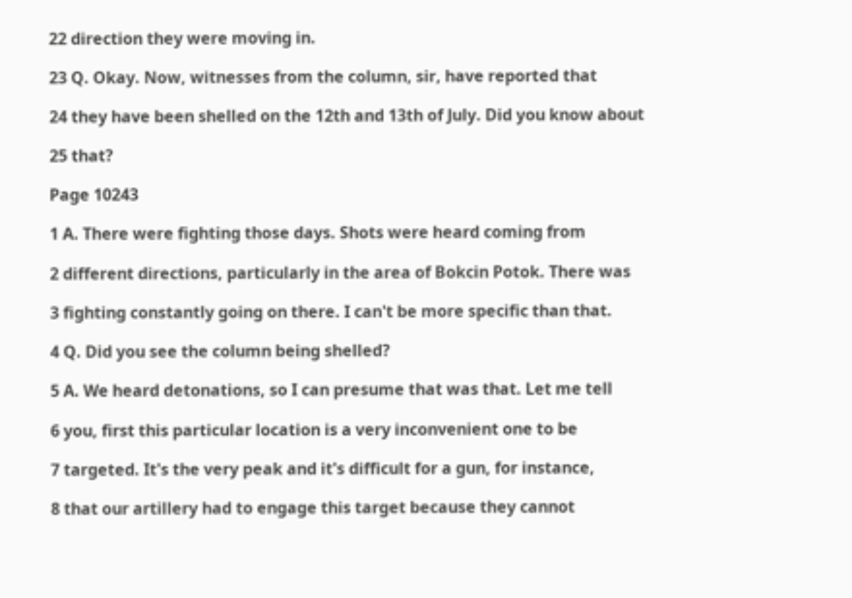22 direction they were moving in.

23 Q. Okay. Now, witnesses from the column, sir, have reported that

24 they have been shelled on the 12th and 13th of July. Did you know about

25 that?

Page 10243

1 A. There were fighting those days. Shots were heard coming from

2 different directions, particularly in the area of Bokcin Potok. There was

3 fighting constantly going on there. I can't be more specific than that.

4 Q. Did you see the column being shelled?

5 A. We heard detonations, so I can presume that was that. Let me tell

6 you, first this particular location is a very inconvenient one to be

7 targeted. It's the very peak and it's difficult for a gun, for instance,

8 that our artillery had to engage this target because they cannot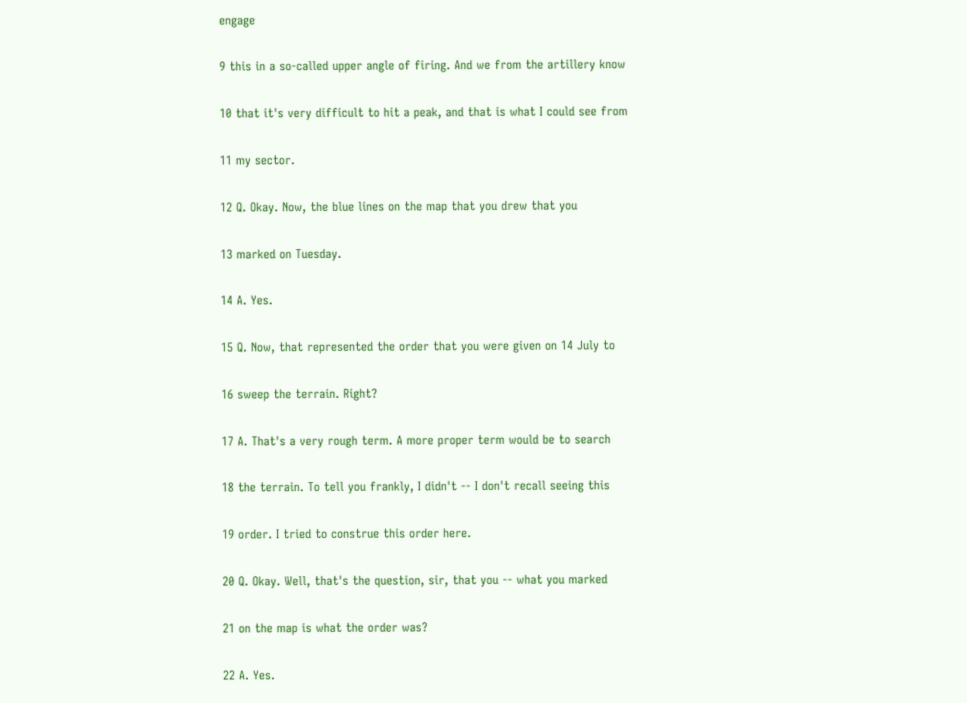engage

9 this in a so-called upper angle of firing. And we from the artillery know

10 that it's very difficult to hit a peak, and that is what I could see from

11 my sector.

12 Q. Okay. Now, the blue lines on the map that you drew that you

13 marked on Tuesday.

14 A. Yes.

15 Q. Now, that represented the order that you were given on 14 July to

16 sweep the terrain. Right?

17 A. That's a very rough term. A more proper term would be to search

18 the terrain. To tell you frankly, I didn't -- I don't recall seeing this

19 order. I tried to construe this order here.

20 Q. Okay. Well, that's the question, sir, that you -- what you marked

21 on the map is what the order was?

22 A. Yes.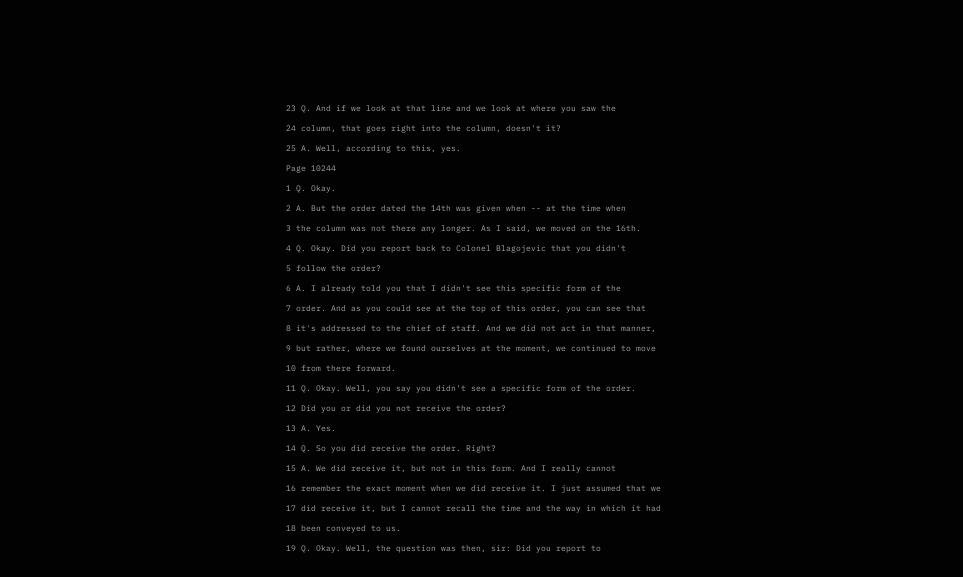23 Q. And if we look at that line and we look at where you saw the

24 column, that goes right into the column, doesn't it?

25 A. Well, according to this, yes.

Page 10244

1 Q. Okay.

2 A. But the order dated the 14th was given when -- at the time when

3 the column was not there any longer. As I said, we moved on the 16th.

4 Q. Okay. Did you report back to Colonel Blagojevic that you didn't

5 follow the order?

6 A. I already told you that I didn't see this specific form of the

7 order. And as you could see at the top of this order, you can see that

8 it's addressed to the chief of staff. And we did not act in that manner,

9 but rather, where we found ourselves at the moment, we continued to move

10 from there forward.

11 Q. Okay. Well, you say you didn't see a specific form of the order.

12 Did you or did you not receive the order?

13 A. Yes.

14 Q. So you did receive the order. Right?

15 A. We did receive it, but not in this form. And I really cannot

16 remember the exact moment when we did receive it. I just assumed that we

17 did receive it, but I cannot recall the time and the way in which it had

18 been conveyed to us.

19 Q. Okay. Well, the question was then, sir: Did you report to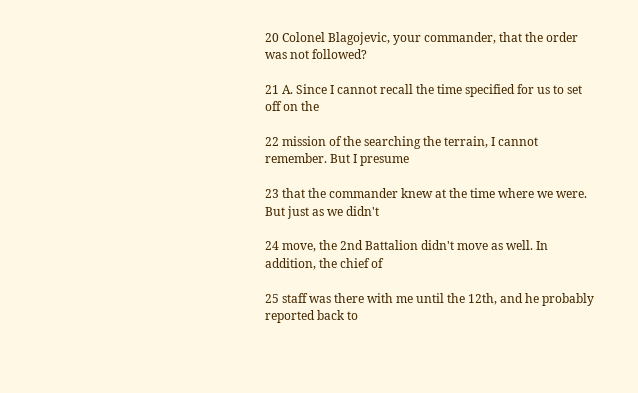20 Colonel Blagojevic, your commander, that the order was not followed?

21 A. Since I cannot recall the time specified for us to set off on the

22 mission of the searching the terrain, I cannot remember. But I presume

23 that the commander knew at the time where we were. But just as we didn't

24 move, the 2nd Battalion didn't move as well. In addition, the chief of

25 staff was there with me until the 12th, and he probably reported back to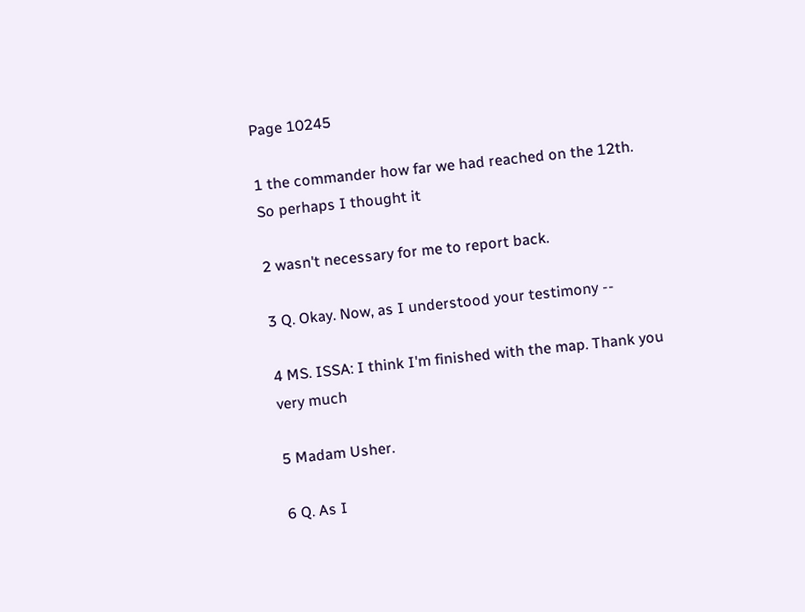Page 10245

1 the commander how far we had reached on the 12th. So perhaps I thought it

2 wasn't necessary for me to report back.

3 Q. Okay. Now, as I understood your testimony --

4 MS. ISSA: I think I'm finished with the map. Thank you very much

5 Madam Usher.

6 Q. As I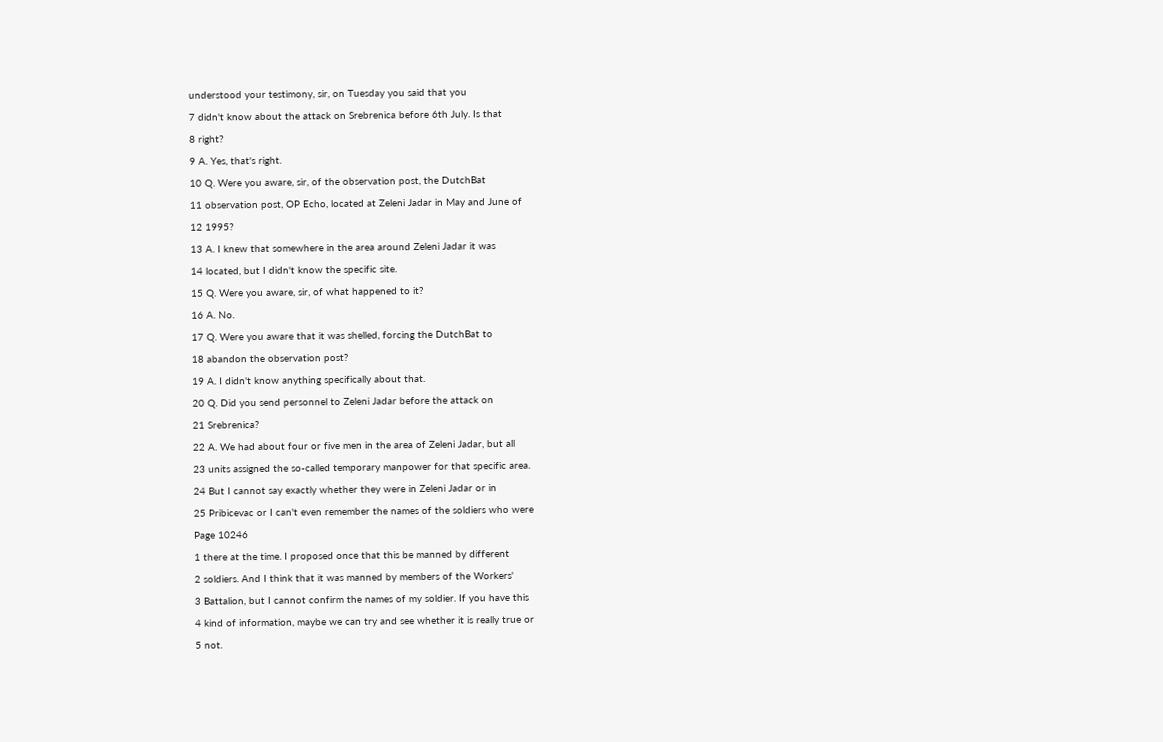understood your testimony, sir, on Tuesday you said that you

7 didn't know about the attack on Srebrenica before 6th July. Is that

8 right?

9 A. Yes, that's right.

10 Q. Were you aware, sir, of the observation post, the DutchBat

11 observation post, OP Echo, located at Zeleni Jadar in May and June of

12 1995?

13 A. I knew that somewhere in the area around Zeleni Jadar it was

14 located, but I didn't know the specific site.

15 Q. Were you aware, sir, of what happened to it?

16 A. No.

17 Q. Were you aware that it was shelled, forcing the DutchBat to

18 abandon the observation post?

19 A. I didn't know anything specifically about that.

20 Q. Did you send personnel to Zeleni Jadar before the attack on

21 Srebrenica?

22 A. We had about four or five men in the area of Zeleni Jadar, but all

23 units assigned the so-called temporary manpower for that specific area.

24 But I cannot say exactly whether they were in Zeleni Jadar or in

25 Pribicevac or I can't even remember the names of the soldiers who were

Page 10246

1 there at the time. I proposed once that this be manned by different

2 soldiers. And I think that it was manned by members of the Workers'

3 Battalion, but I cannot confirm the names of my soldier. If you have this

4 kind of information, maybe we can try and see whether it is really true or

5 not.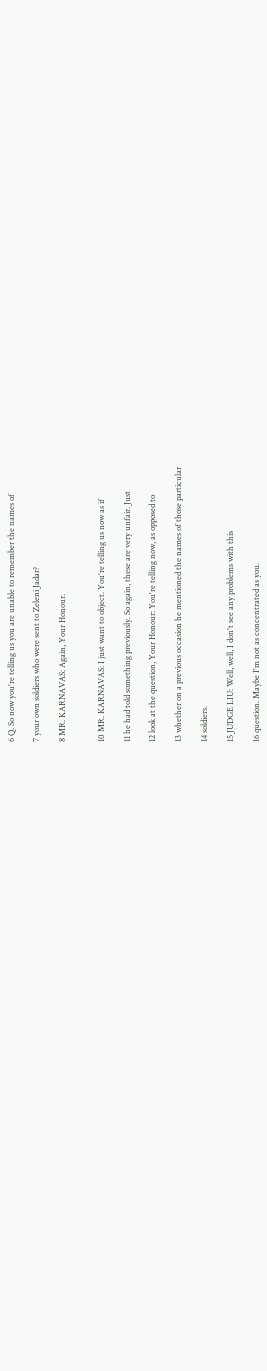6 Q. So now you're telling us you are unable to remember the names of

7 your own soldiers who were sent to Zeleni Jadar?

8 MR. KARNAVAS: Again, Your Honour.


10 MR. KARNAVAS: I just want to object. You're telling us now as if

11 he had told something previously. So again, these are very unfair. Just

12 look at the question, Your Honour: You're telling now, as opposed to

13 whether on a previous occasion he mentioned the names of those particular

14 soldiers.

15 JUDGE LIU: Well, well, I don't see any problems with this

16 question. Maybe I'm not as concentrated as you.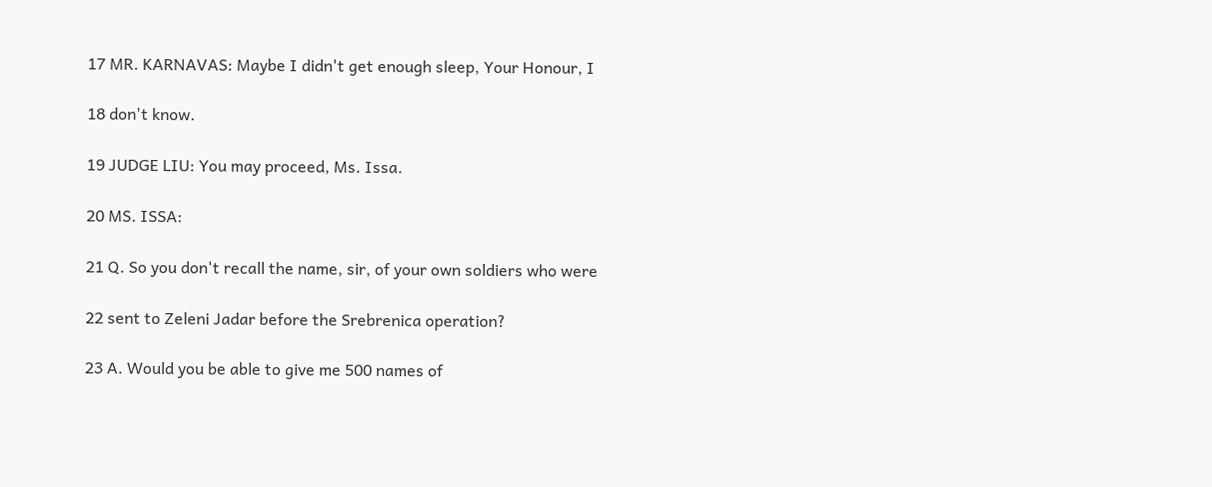17 MR. KARNAVAS: Maybe I didn't get enough sleep, Your Honour, I

18 don't know.

19 JUDGE LIU: You may proceed, Ms. Issa.

20 MS. ISSA:

21 Q. So you don't recall the name, sir, of your own soldiers who were

22 sent to Zeleni Jadar before the Srebrenica operation?

23 A. Would you be able to give me 500 names of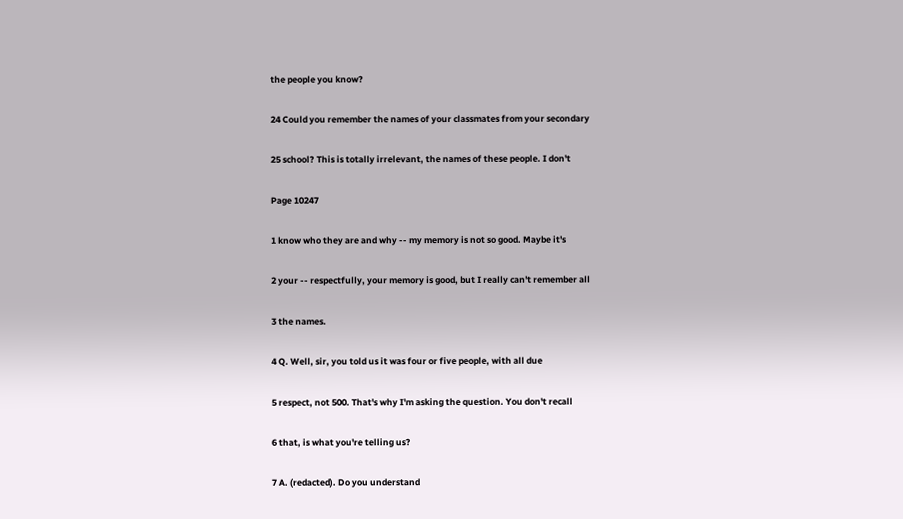the people you know?

24 Could you remember the names of your classmates from your secondary

25 school? This is totally irrelevant, the names of these people. I don't

Page 10247

1 know who they are and why -- my memory is not so good. Maybe it's

2 your -- respectfully, your memory is good, but I really can't remember all

3 the names.

4 Q. Well, sir, you told us it was four or five people, with all due

5 respect, not 500. That's why I'm asking the question. You don't recall

6 that, is what you're telling us?

7 A. (redacted). Do you understand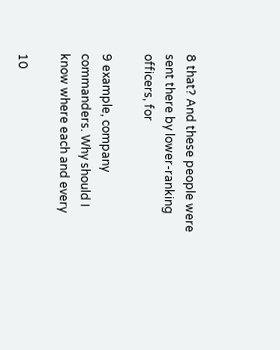8 that? And these people were sent there by lower-ranking officers, for

9 example, company commanders. Why should I know where each and every

10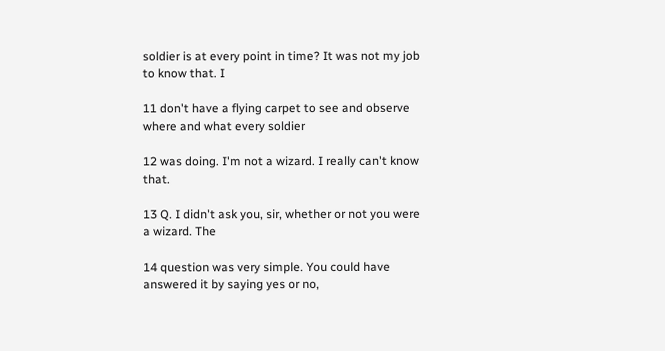soldier is at every point in time? It was not my job to know that. I

11 don't have a flying carpet to see and observe where and what every soldier

12 was doing. I'm not a wizard. I really can't know that.

13 Q. I didn't ask you, sir, whether or not you were a wizard. The

14 question was very simple. You could have answered it by saying yes or no,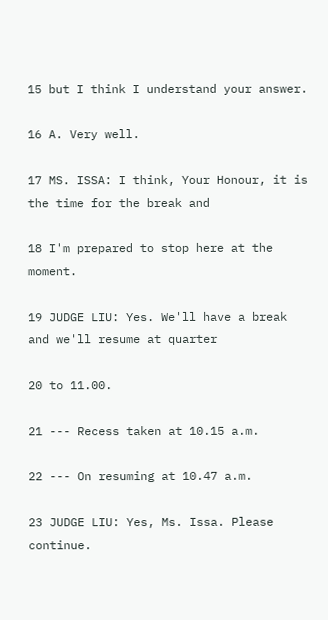15 but I think I understand your answer.

16 A. Very well.

17 MS. ISSA: I think, Your Honour, it is the time for the break and

18 I'm prepared to stop here at the moment.

19 JUDGE LIU: Yes. We'll have a break and we'll resume at quarter

20 to 11.00.

21 --- Recess taken at 10.15 a.m.

22 --- On resuming at 10.47 a.m.

23 JUDGE LIU: Yes, Ms. Issa. Please continue.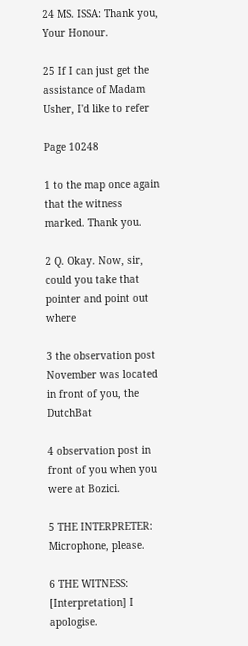24 MS. ISSA: Thank you, Your Honour.

25 If I can just get the assistance of Madam Usher, I'd like to refer

Page 10248

1 to the map once again that the witness marked. Thank you.

2 Q. Okay. Now, sir, could you take that pointer and point out where

3 the observation post November was located in front of you, the DutchBat

4 observation post in front of you when you were at Bozici.

5 THE INTERPRETER: Microphone, please.

6 THE WITNESS: [Interpretation] I apologise.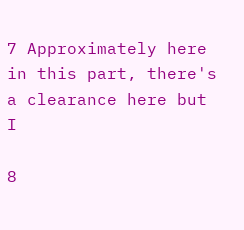7 Approximately here in this part, there's a clearance here but I

8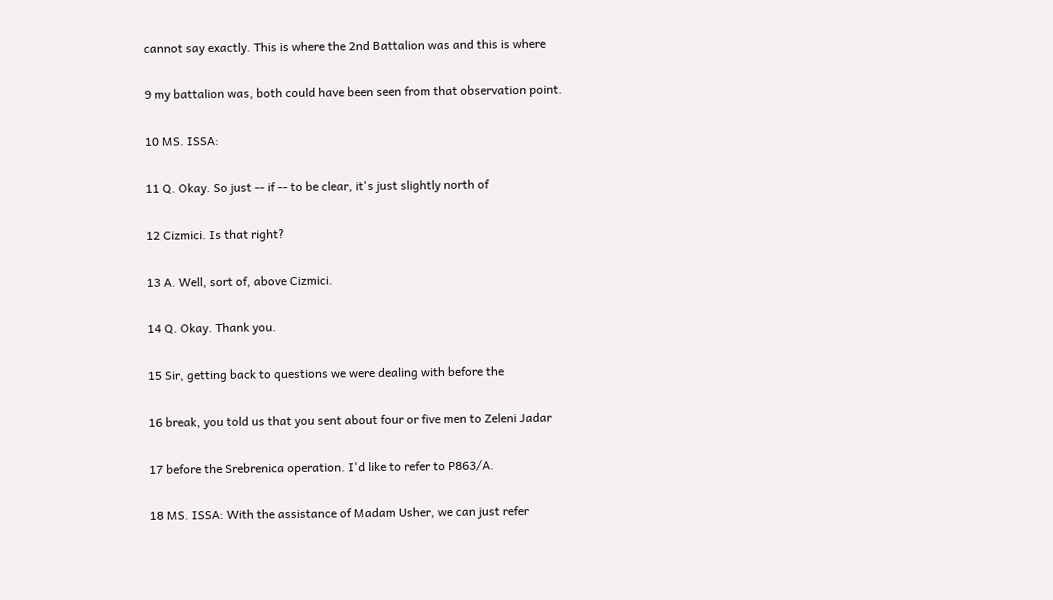cannot say exactly. This is where the 2nd Battalion was and this is where

9 my battalion was, both could have been seen from that observation point.

10 MS. ISSA:

11 Q. Okay. So just -- if -- to be clear, it's just slightly north of

12 Cizmici. Is that right?

13 A. Well, sort of, above Cizmici.

14 Q. Okay. Thank you.

15 Sir, getting back to questions we were dealing with before the

16 break, you told us that you sent about four or five men to Zeleni Jadar

17 before the Srebrenica operation. I'd like to refer to P863/A.

18 MS. ISSA: With the assistance of Madam Usher, we can just refer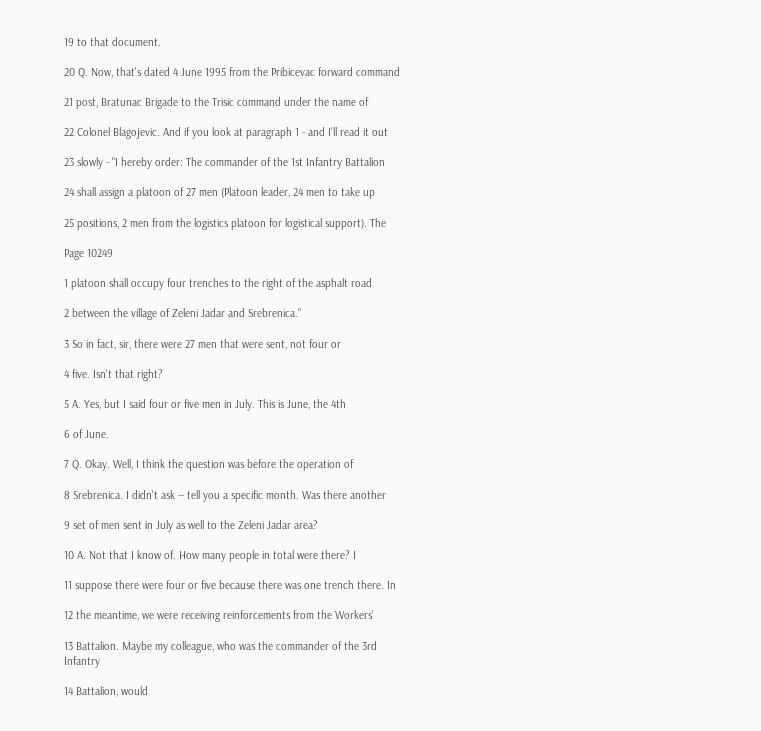19 to that document.

20 Q. Now, that's dated 4 June 1995 from the Pribicevac forward command

21 post, Bratunac Brigade to the Trisic command under the name of

22 Colonel Blagojevic. And if you look at paragraph 1 - and I'll read it out

23 slowly - "I hereby order: The commander of the 1st Infantry Battalion

24 shall assign a platoon of 27 men (Platoon leader, 24 men to take up

25 positions, 2 men from the logistics platoon for logistical support). The

Page 10249

1 platoon shall occupy four trenches to the right of the asphalt road

2 between the village of Zeleni Jadar and Srebrenica."

3 So in fact, sir, there were 27 men that were sent, not four or

4 five. Isn't that right?

5 A. Yes, but I said four or five men in July. This is June, the 4th

6 of June.

7 Q. Okay. Well, I think the question was before the operation of

8 Srebrenica. I didn't ask -- tell you a specific month. Was there another

9 set of men sent in July as well to the Zeleni Jadar area?

10 A. Not that I know of. How many people in total were there? I

11 suppose there were four or five because there was one trench there. In

12 the meantime, we were receiving reinforcements from the Workers'

13 Battalion. Maybe my colleague, who was the commander of the 3rd Infantry

14 Battalion, would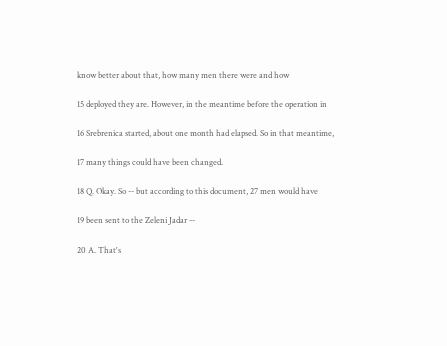know better about that, how many men there were and how

15 deployed they are. However, in the meantime before the operation in

16 Srebrenica started, about one month had elapsed. So in that meantime,

17 many things could have been changed.

18 Q. Okay. So -- but according to this document, 27 men would have

19 been sent to the Zeleni Jadar --

20 A. That's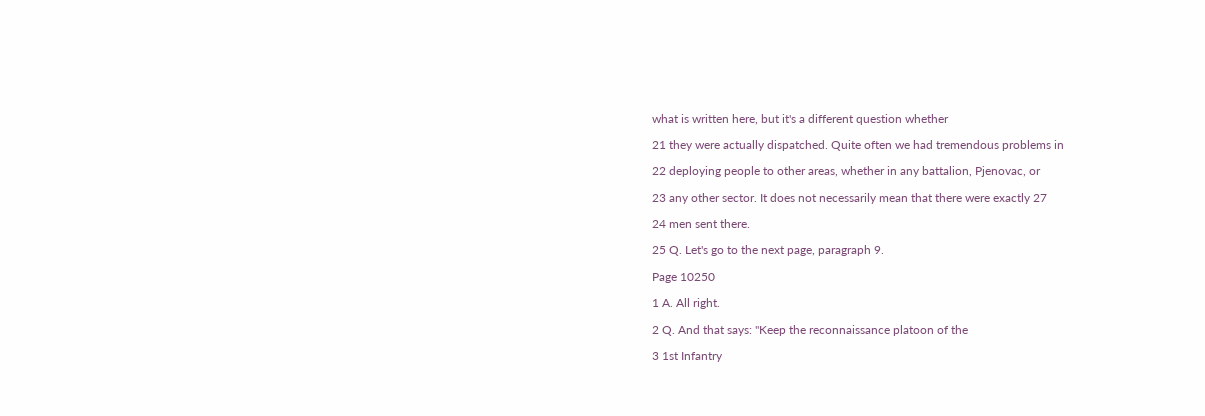what is written here, but it's a different question whether

21 they were actually dispatched. Quite often we had tremendous problems in

22 deploying people to other areas, whether in any battalion, Pjenovac, or

23 any other sector. It does not necessarily mean that there were exactly 27

24 men sent there.

25 Q. Let's go to the next page, paragraph 9.

Page 10250

1 A. All right.

2 Q. And that says: "Keep the reconnaissance platoon of the

3 1st Infantry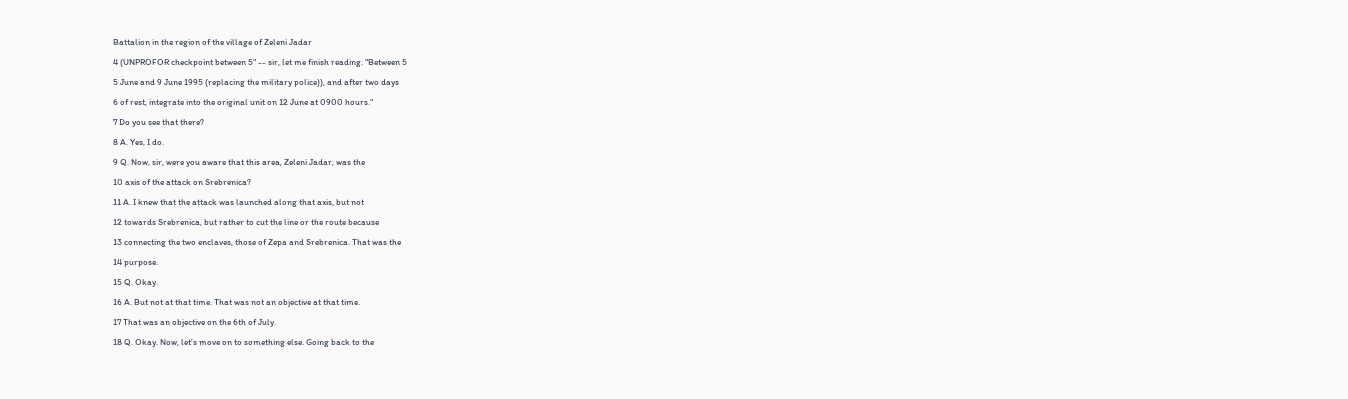Battalion in the region of the village of Zeleni Jadar

4 (UNPROFOR checkpoint between 5" -- sir, let me finish reading. "Between 5

5 June and 9 June 1995 (replacing the military police)), and after two days

6 of rest, integrate into the original unit on 12 June at 0900 hours."

7 Do you see that there?

8 A. Yes, I do.

9 Q. Now, sir, were you aware that this area, Zeleni Jadar, was the

10 axis of the attack on Srebrenica?

11 A. I knew that the attack was launched along that axis, but not

12 towards Srebrenica, but rather to cut the line or the route because

13 connecting the two enclaves, those of Zepa and Srebrenica. That was the

14 purpose.

15 Q. Okay.

16 A. But not at that time. That was not an objective at that time.

17 That was an objective on the 6th of July.

18 Q. Okay. Now, let's move on to something else. Going back to the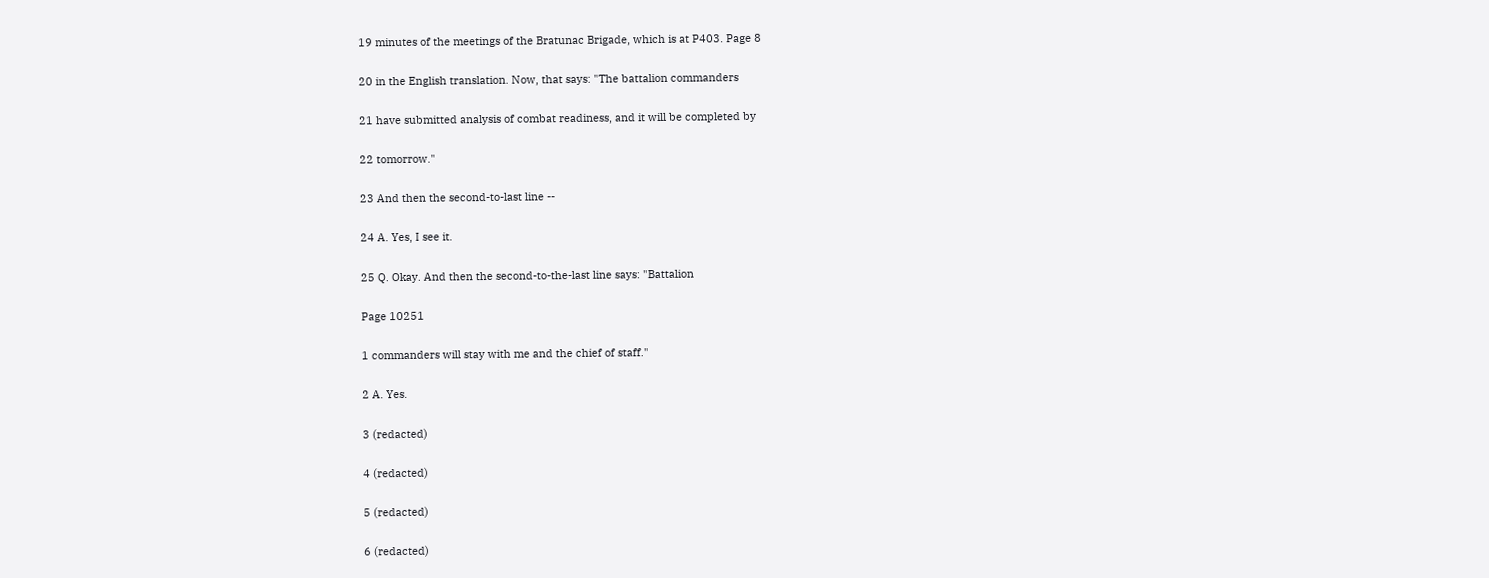19 minutes of the meetings of the Bratunac Brigade, which is at P403. Page 8

20 in the English translation. Now, that says: "The battalion commanders

21 have submitted analysis of combat readiness, and it will be completed by

22 tomorrow."

23 And then the second-to-last line --

24 A. Yes, I see it.

25 Q. Okay. And then the second-to-the-last line says: "Battalion

Page 10251

1 commanders will stay with me and the chief of staff."

2 A. Yes.

3 (redacted)

4 (redacted)

5 (redacted)

6 (redacted)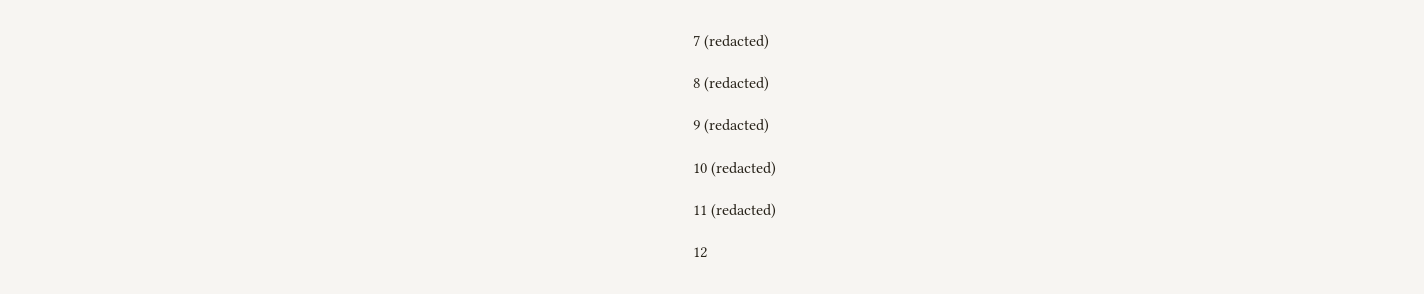7 (redacted)

8 (redacted)

9 (redacted)

10 (redacted)

11 (redacted)

12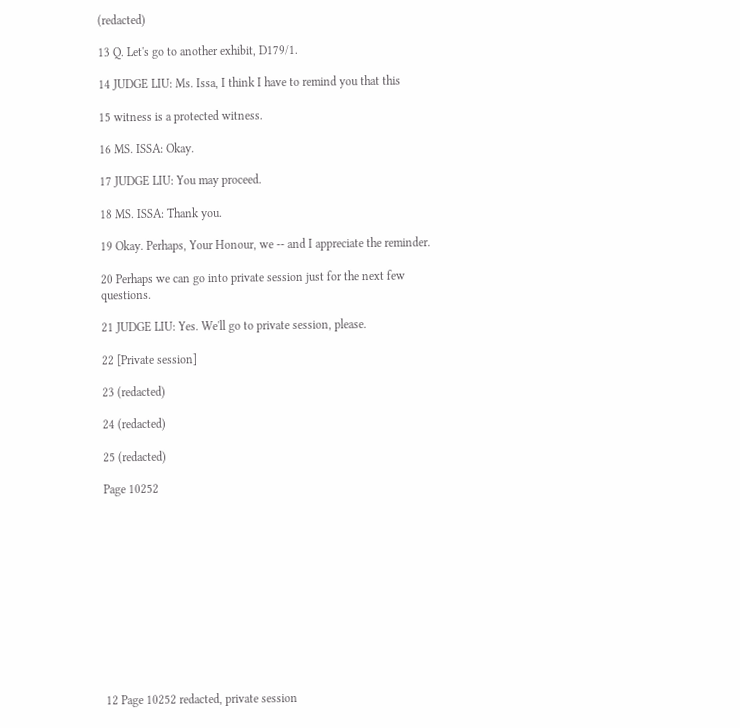(redacted)

13 Q. Let's go to another exhibit, D179/1.

14 JUDGE LIU: Ms. Issa, I think I have to remind you that this

15 witness is a protected witness.

16 MS. ISSA: Okay.

17 JUDGE LIU: You may proceed.

18 MS. ISSA: Thank you.

19 Okay. Perhaps, Your Honour, we -- and I appreciate the reminder.

20 Perhaps we can go into private session just for the next few questions.

21 JUDGE LIU: Yes. We'll go to private session, please.

22 [Private session]

23 (redacted)

24 (redacted)

25 (redacted)

Page 10252












12 Page 10252 redacted, private session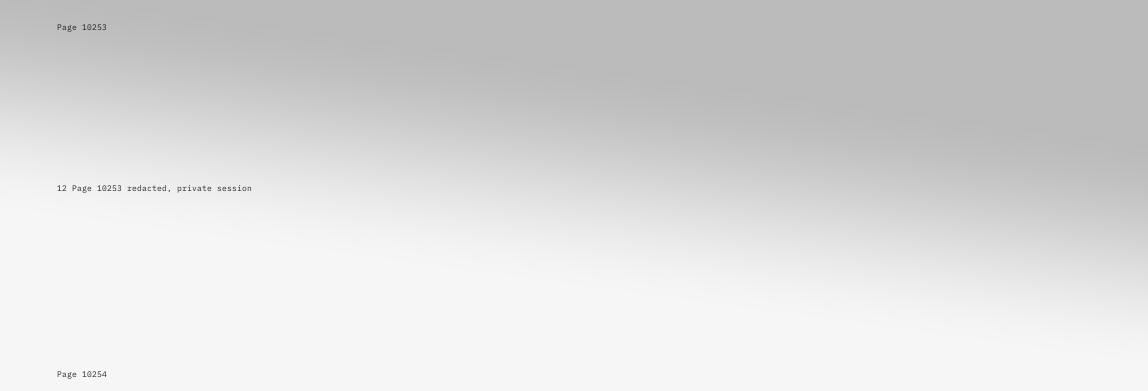Page 10253












12 Page 10253 redacted, private session














Page 10254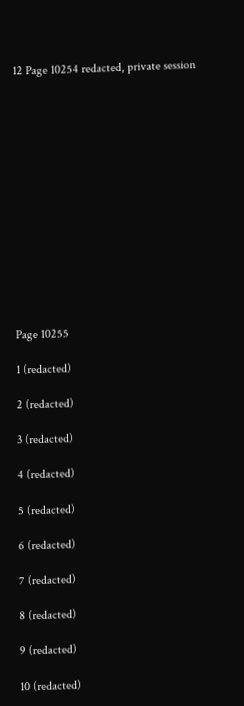12 Page 10254 redacted, private session














Page 10255

1 (redacted)

2 (redacted)

3 (redacted)

4 (redacted)

5 (redacted)

6 (redacted)

7 (redacted)

8 (redacted)

9 (redacted)

10 (redacted)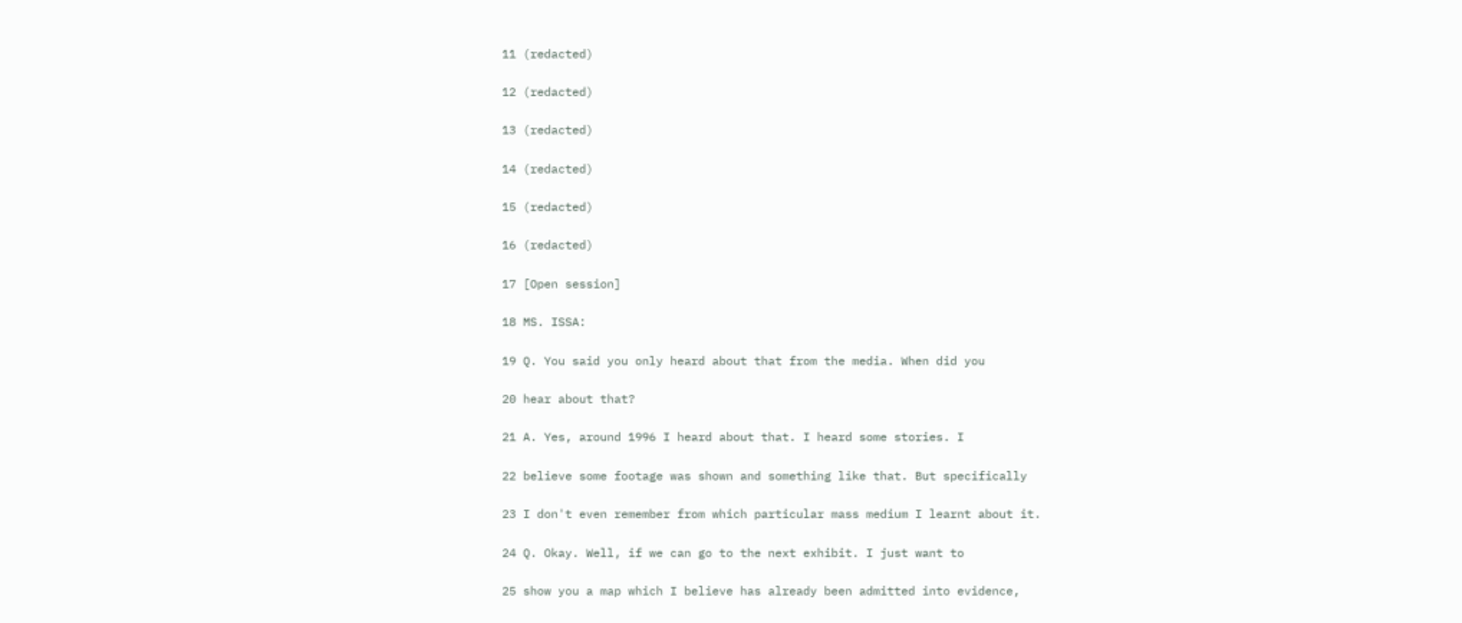11 (redacted)

12 (redacted)

13 (redacted)

14 (redacted)

15 (redacted)

16 (redacted)

17 [Open session]

18 MS. ISSA:

19 Q. You said you only heard about that from the media. When did you

20 hear about that?

21 A. Yes, around 1996 I heard about that. I heard some stories. I

22 believe some footage was shown and something like that. But specifically

23 I don't even remember from which particular mass medium I learnt about it.

24 Q. Okay. Well, if we can go to the next exhibit. I just want to

25 show you a map which I believe has already been admitted into evidence,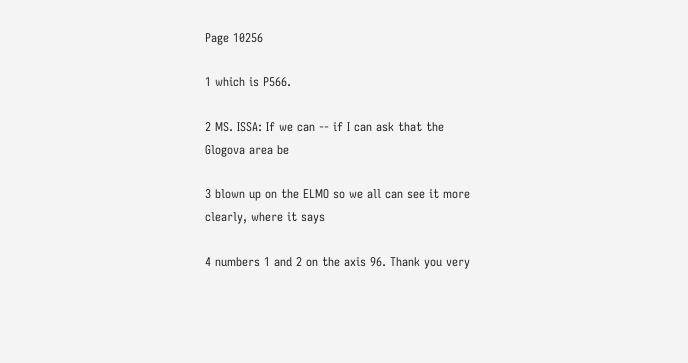Page 10256

1 which is P566.

2 MS. ISSA: If we can -- if I can ask that the Glogova area be

3 blown up on the ELMO so we all can see it more clearly, where it says

4 numbers 1 and 2 on the axis 96. Thank you very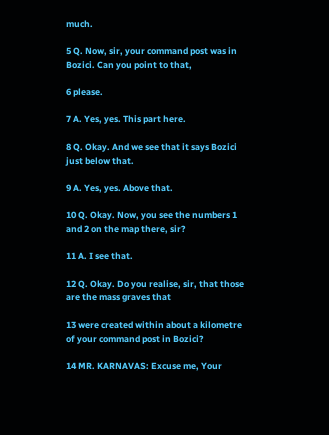much.

5 Q. Now, sir, your command post was in Bozici. Can you point to that,

6 please.

7 A. Yes, yes. This part here.

8 Q. Okay. And we see that it says Bozici just below that.

9 A. Yes, yes. Above that.

10 Q. Okay. Now, you see the numbers 1 and 2 on the map there, sir?

11 A. I see that.

12 Q. Okay. Do you realise, sir, that those are the mass graves that

13 were created within about a kilometre of your command post in Bozici?

14 MR. KARNAVAS: Excuse me, Your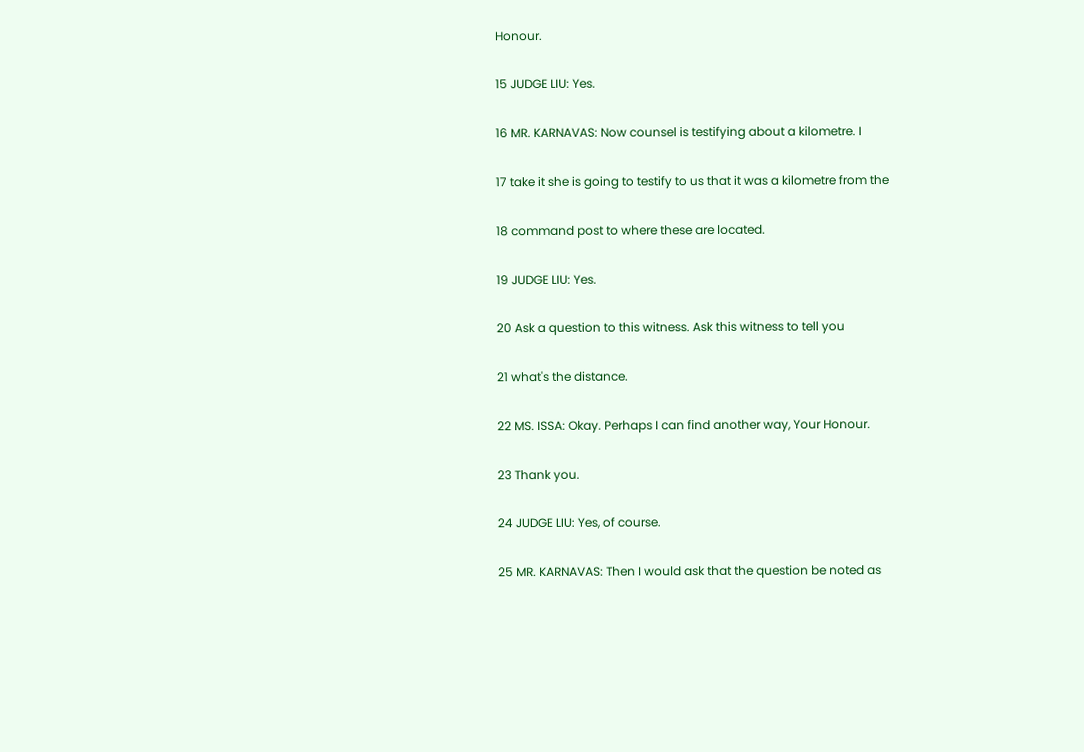Honour.

15 JUDGE LIU: Yes.

16 MR. KARNAVAS: Now counsel is testifying about a kilometre. I

17 take it she is going to testify to us that it was a kilometre from the

18 command post to where these are located.

19 JUDGE LIU: Yes.

20 Ask a question to this witness. Ask this witness to tell you

21 what's the distance.

22 MS. ISSA: Okay. Perhaps I can find another way, Your Honour.

23 Thank you.

24 JUDGE LIU: Yes, of course.

25 MR. KARNAVAS: Then I would ask that the question be noted as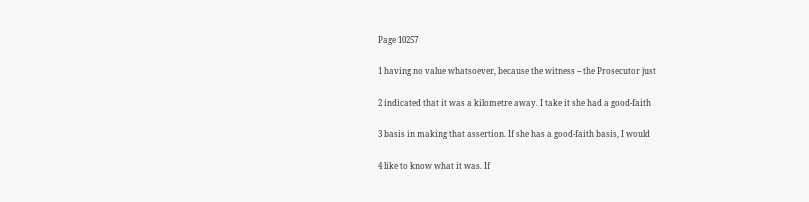Page 10257

1 having no value whatsoever, because the witness -- the Prosecutor just

2 indicated that it was a kilometre away. I take it she had a good-faith

3 basis in making that assertion. If she has a good-faith basis, I would

4 like to know what it was. If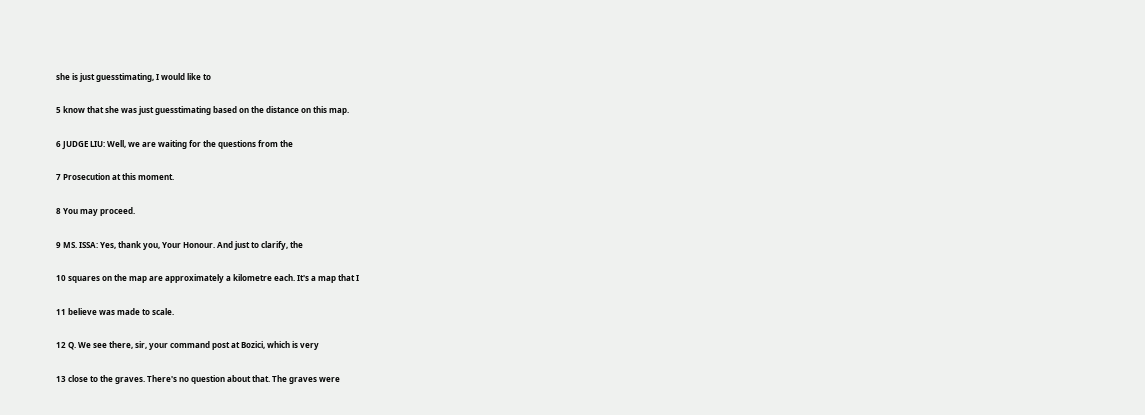she is just guesstimating, I would like to

5 know that she was just guesstimating based on the distance on this map.

6 JUDGE LIU: Well, we are waiting for the questions from the

7 Prosecution at this moment.

8 You may proceed.

9 MS. ISSA: Yes, thank you, Your Honour. And just to clarify, the

10 squares on the map are approximately a kilometre each. It's a map that I

11 believe was made to scale.

12 Q. We see there, sir, your command post at Bozici, which is very

13 close to the graves. There's no question about that. The graves were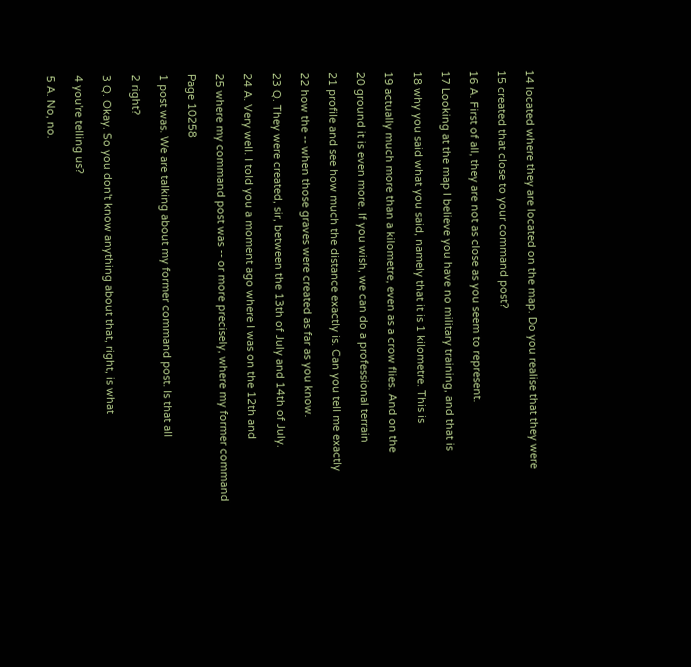14 located where they are located on the map. Do you realise that they were

15 created that close to your command post?

16 A. First of all, they are not as close as you seem to represent.

17 Looking at the map I believe you have no military training, and that is

18 why you said what you said, namely that it is 1 kilometre. This is

19 actually much more than a kilometre, even as a crow flies. And on the

20 ground it is even more. If you wish, we can do a professional terrain

21 profile and see how much the distance exactly is. Can you tell me exactly

22 how the -- when those graves were created as far as you know.

23 Q. They were created, sir, between the 13th of July and 14th of July.

24 A. Very well. I told you a moment ago where I was on the 12th and

25 where my command post was -- or more precisely, where my former command

Page 10258

1 post was. We are talking about my former command post. Is that all

2 right?

3 Q. Okay. So you don't know anything about that, right, is what

4 you're telling us?

5 A. No, no.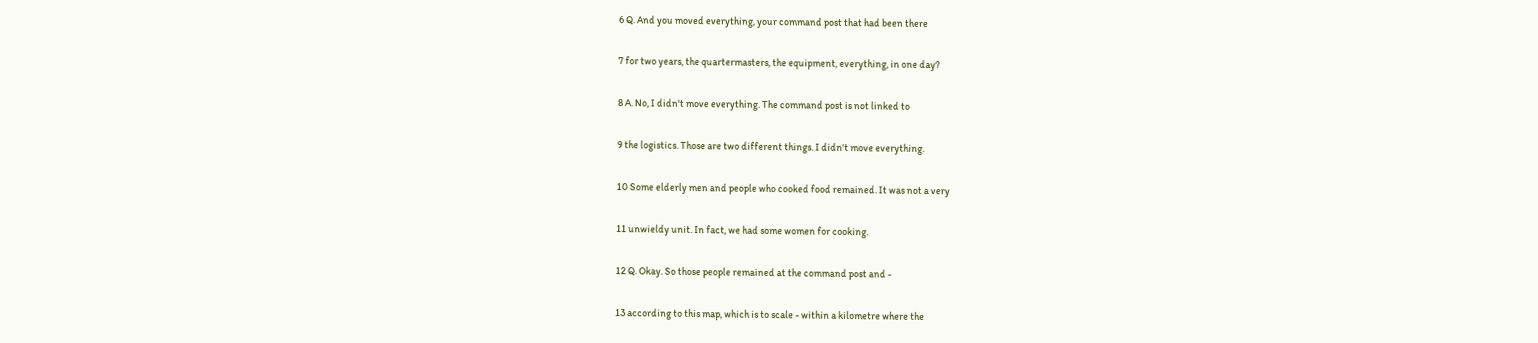6 Q. And you moved everything, your command post that had been there

7 for two years, the quartermasters, the equipment, everything, in one day?

8 A. No, I didn't move everything. The command post is not linked to

9 the logistics. Those are two different things. I didn't move everything.

10 Some elderly men and people who cooked food remained. It was not a very

11 unwieldy unit. In fact, we had some women for cooking.

12 Q. Okay. So those people remained at the command post and -

13 according to this map, which is to scale - within a kilometre where the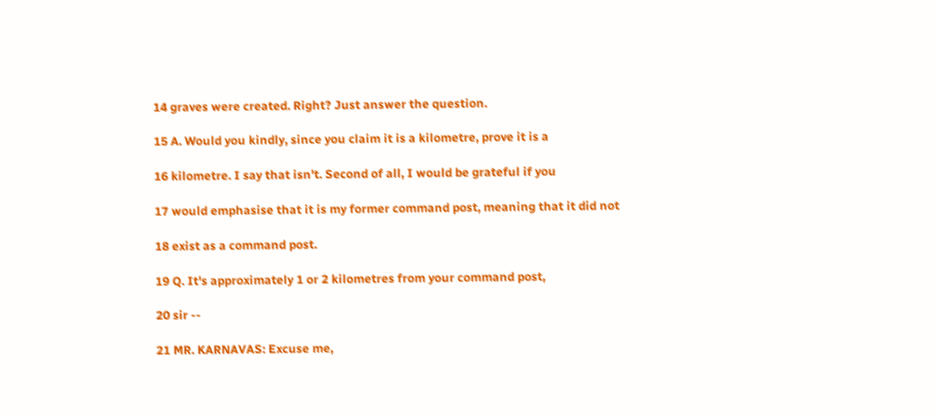14 graves were created. Right? Just answer the question.

15 A. Would you kindly, since you claim it is a kilometre, prove it is a

16 kilometre. I say that isn't. Second of all, I would be grateful if you

17 would emphasise that it is my former command post, meaning that it did not

18 exist as a command post.

19 Q. It's approximately 1 or 2 kilometres from your command post,

20 sir --

21 MR. KARNAVAS: Excuse me,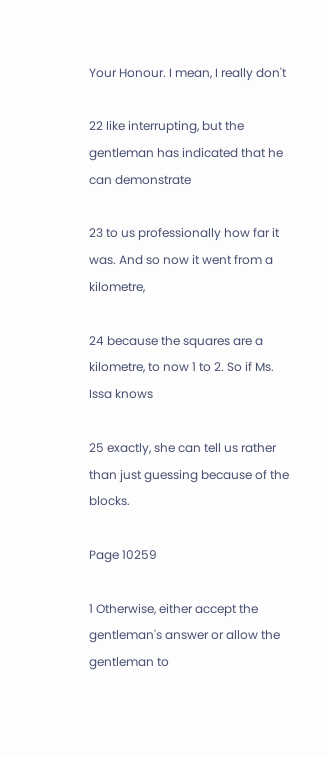Your Honour. I mean, I really don't

22 like interrupting, but the gentleman has indicated that he can demonstrate

23 to us professionally how far it was. And so now it went from a kilometre,

24 because the squares are a kilometre, to now 1 to 2. So if Ms. Issa knows

25 exactly, she can tell us rather than just guessing because of the blocks.

Page 10259

1 Otherwise, either accept the gentleman's answer or allow the gentleman to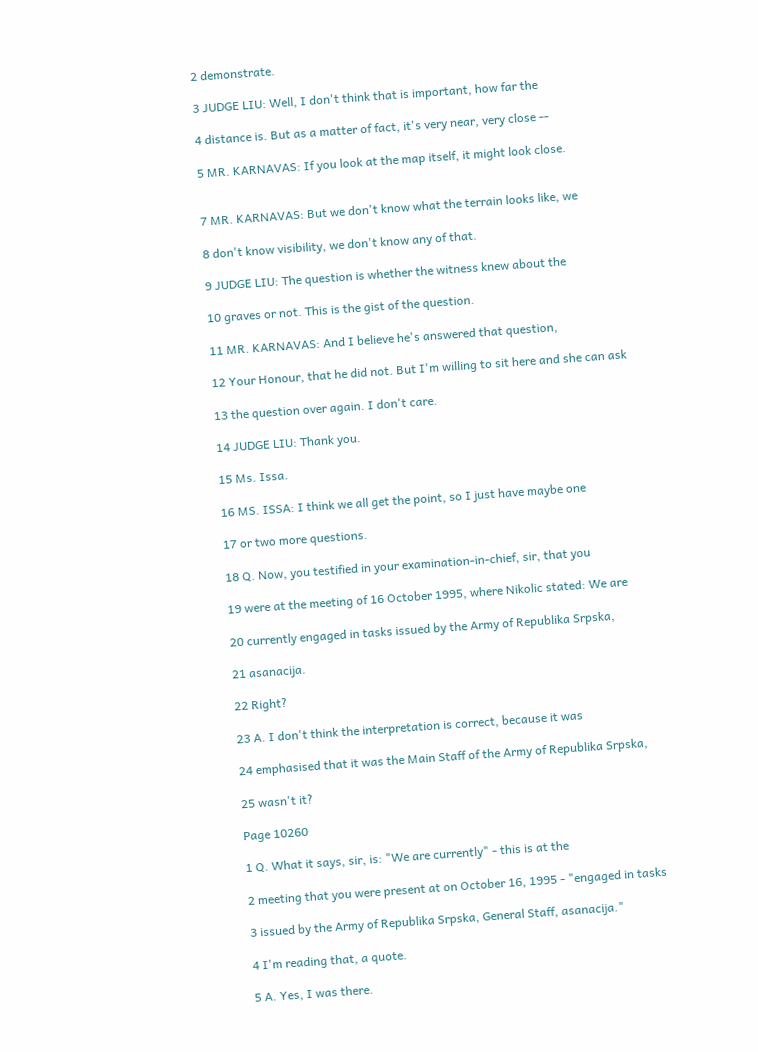2 demonstrate.

3 JUDGE LIU: Well, I don't think that is important, how far the

4 distance is. But as a matter of fact, it's very near, very close --

5 MR. KARNAVAS: If you look at the map itself, it might look close.


7 MR. KARNAVAS: But we don't know what the terrain looks like, we

8 don't know visibility, we don't know any of that.

9 JUDGE LIU: The question is whether the witness knew about the

10 graves or not. This is the gist of the question.

11 MR. KARNAVAS: And I believe he's answered that question,

12 Your Honour, that he did not. But I'm willing to sit here and she can ask

13 the question over again. I don't care.

14 JUDGE LIU: Thank you.

15 Ms. Issa.

16 MS. ISSA: I think we all get the point, so I just have maybe one

17 or two more questions.

18 Q. Now, you testified in your examination-in-chief, sir, that you

19 were at the meeting of 16 October 1995, where Nikolic stated: We are

20 currently engaged in tasks issued by the Army of Republika Srpska,

21 asanacija.

22 Right?

23 A. I don't think the interpretation is correct, because it was

24 emphasised that it was the Main Staff of the Army of Republika Srpska,

25 wasn't it?

Page 10260

1 Q. What it says, sir, is: "We are currently" - this is at the

2 meeting that you were present at on October 16, 1995 - "engaged in tasks

3 issued by the Army of Republika Srpska, General Staff, asanacija."

4 I'm reading that, a quote.

5 A. Yes, I was there.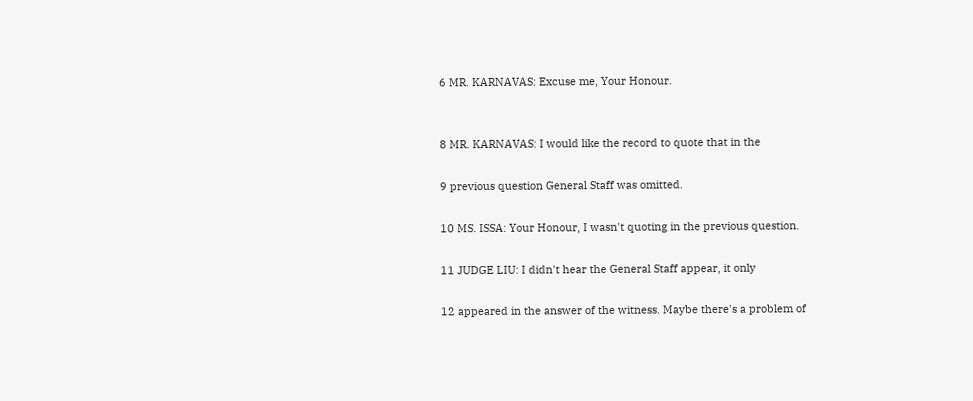6 MR. KARNAVAS: Excuse me, Your Honour.


8 MR. KARNAVAS: I would like the record to quote that in the

9 previous question General Staff was omitted.

10 MS. ISSA: Your Honour, I wasn't quoting in the previous question.

11 JUDGE LIU: I didn't hear the General Staff appear, it only

12 appeared in the answer of the witness. Maybe there's a problem of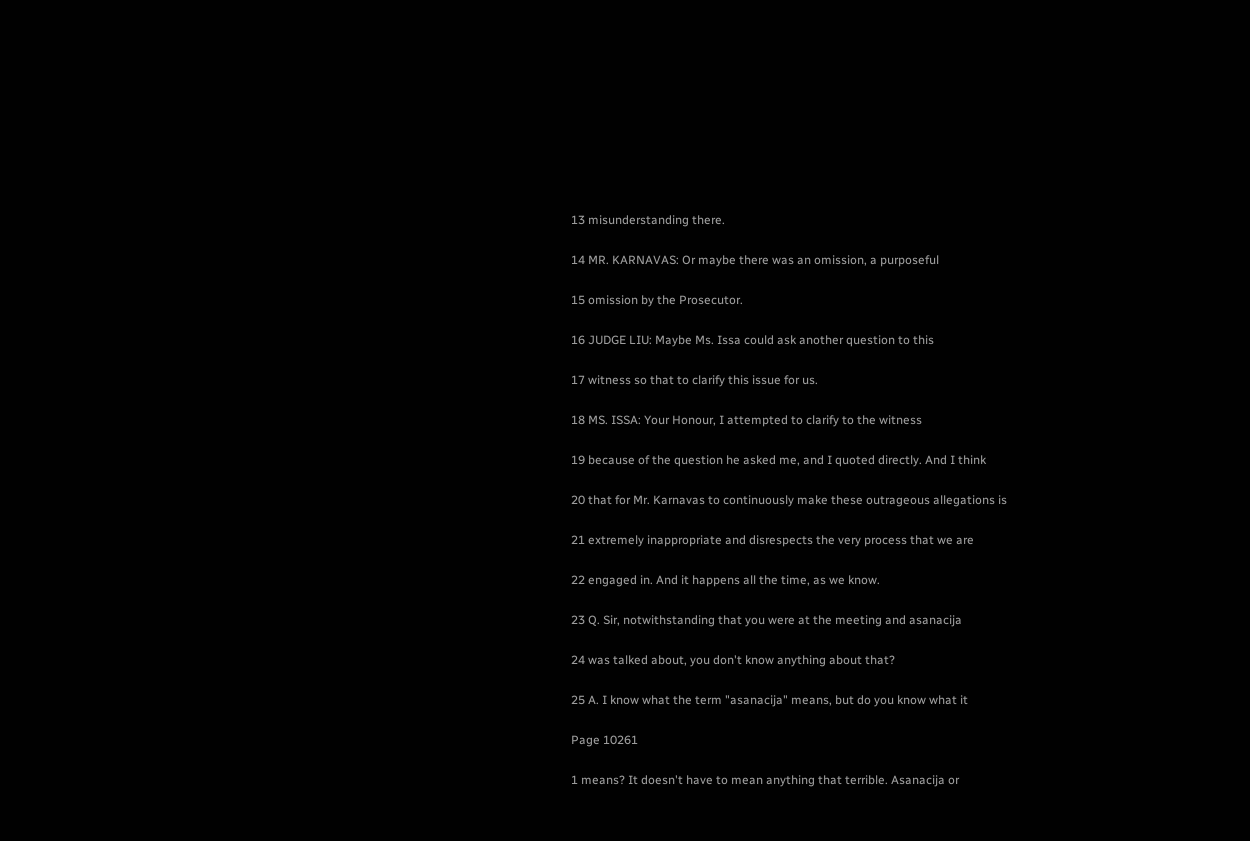13 misunderstanding there.

14 MR. KARNAVAS: Or maybe there was an omission, a purposeful

15 omission by the Prosecutor.

16 JUDGE LIU: Maybe Ms. Issa could ask another question to this

17 witness so that to clarify this issue for us.

18 MS. ISSA: Your Honour, I attempted to clarify to the witness

19 because of the question he asked me, and I quoted directly. And I think

20 that for Mr. Karnavas to continuously make these outrageous allegations is

21 extremely inappropriate and disrespects the very process that we are

22 engaged in. And it happens all the time, as we know.

23 Q. Sir, notwithstanding that you were at the meeting and asanacija

24 was talked about, you don't know anything about that?

25 A. I know what the term "asanacija" means, but do you know what it

Page 10261

1 means? It doesn't have to mean anything that terrible. Asanacija or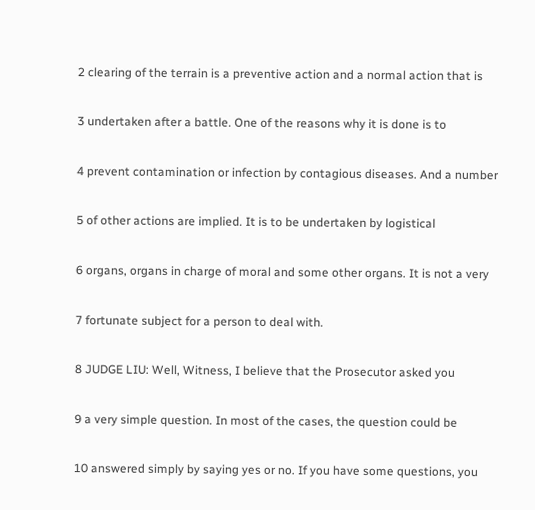2 clearing of the terrain is a preventive action and a normal action that is

3 undertaken after a battle. One of the reasons why it is done is to

4 prevent contamination or infection by contagious diseases. And a number

5 of other actions are implied. It is to be undertaken by logistical

6 organs, organs in charge of moral and some other organs. It is not a very

7 fortunate subject for a person to deal with.

8 JUDGE LIU: Well, Witness, I believe that the Prosecutor asked you

9 a very simple question. In most of the cases, the question could be

10 answered simply by saying yes or no. If you have some questions, you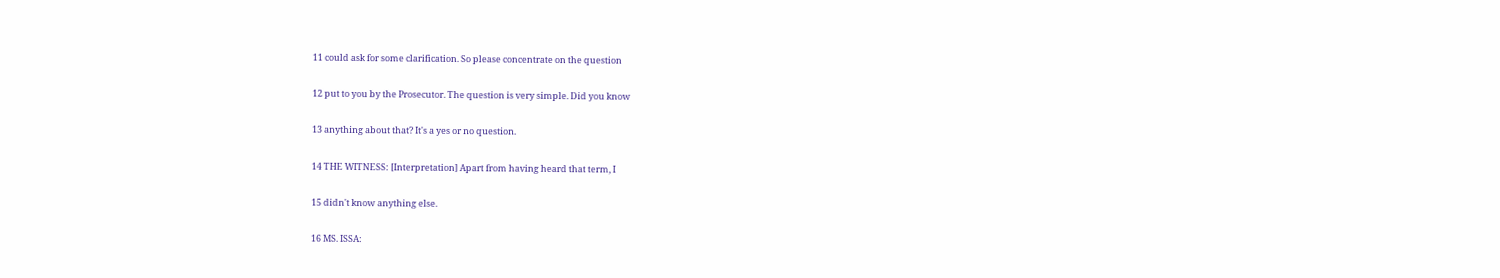11 could ask for some clarification. So please concentrate on the question

12 put to you by the Prosecutor. The question is very simple. Did you know

13 anything about that? It's a yes or no question.

14 THE WITNESS: [Interpretation] Apart from having heard that term, I

15 didn't know anything else.

16 MS. ISSA: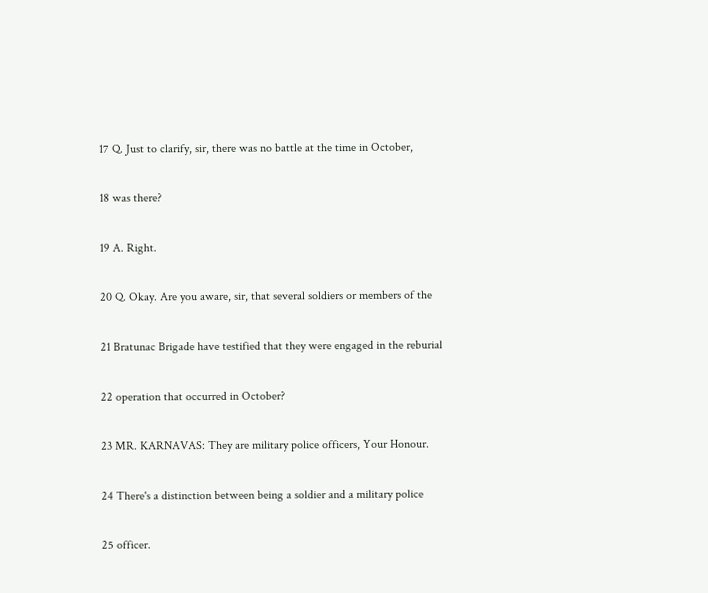17 Q. Just to clarify, sir, there was no battle at the time in October,

18 was there?

19 A. Right.

20 Q. Okay. Are you aware, sir, that several soldiers or members of the

21 Bratunac Brigade have testified that they were engaged in the reburial

22 operation that occurred in October?

23 MR. KARNAVAS: They are military police officers, Your Honour.

24 There's a distinction between being a soldier and a military police

25 officer.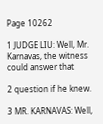Page 10262

1 JUDGE LIU: Well, Mr. Karnavas, the witness could answer that

2 question if he knew.

3 MR. KARNAVAS: Well,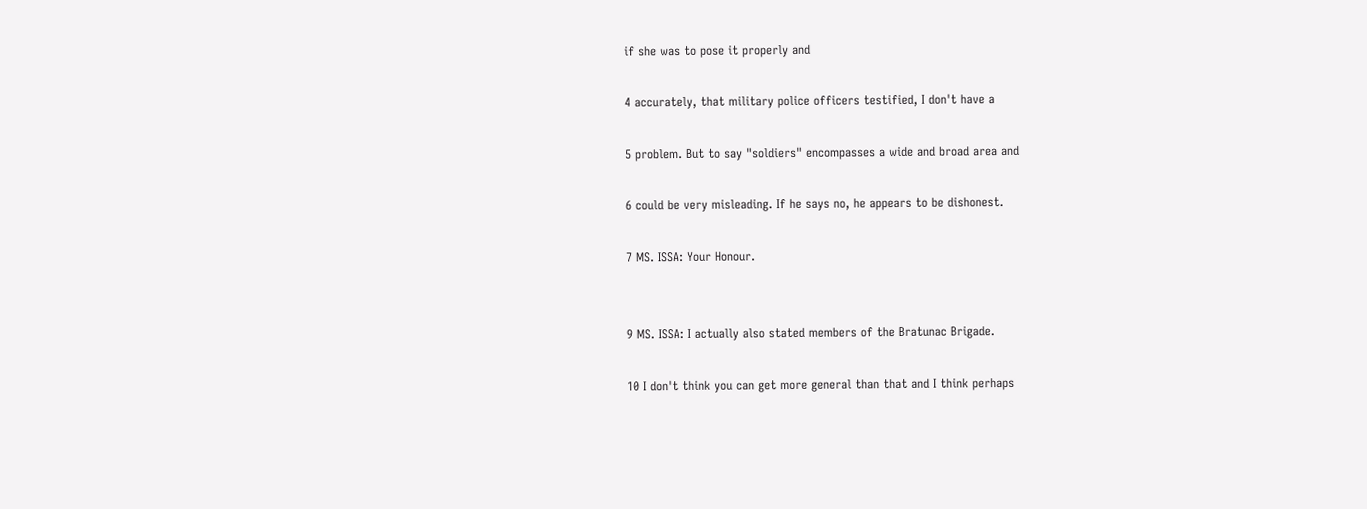if she was to pose it properly and

4 accurately, that military police officers testified, I don't have a

5 problem. But to say "soldiers" encompasses a wide and broad area and

6 could be very misleading. If he says no, he appears to be dishonest.

7 MS. ISSA: Your Honour.


9 MS. ISSA: I actually also stated members of the Bratunac Brigade.

10 I don't think you can get more general than that and I think perhaps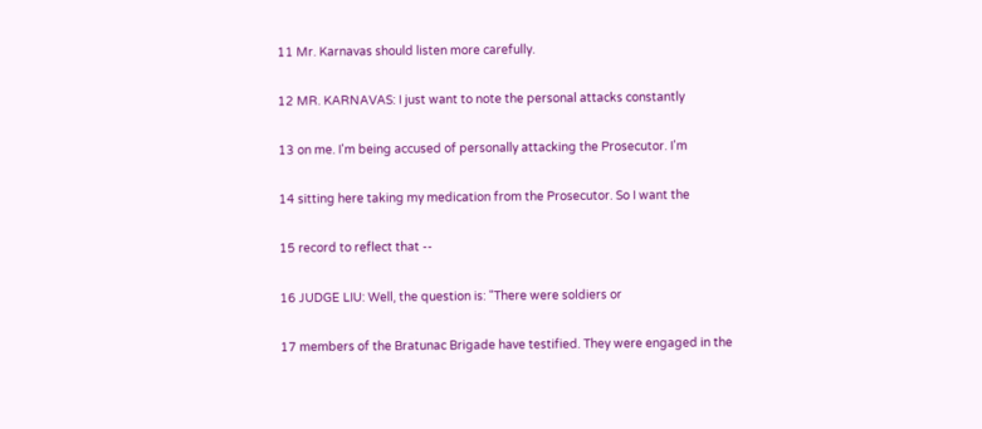11 Mr. Karnavas should listen more carefully.

12 MR. KARNAVAS: I just want to note the personal attacks constantly

13 on me. I'm being accused of personally attacking the Prosecutor. I'm

14 sitting here taking my medication from the Prosecutor. So I want the

15 record to reflect that --

16 JUDGE LIU: Well, the question is: "There were soldiers or

17 members of the Bratunac Brigade have testified. They were engaged in the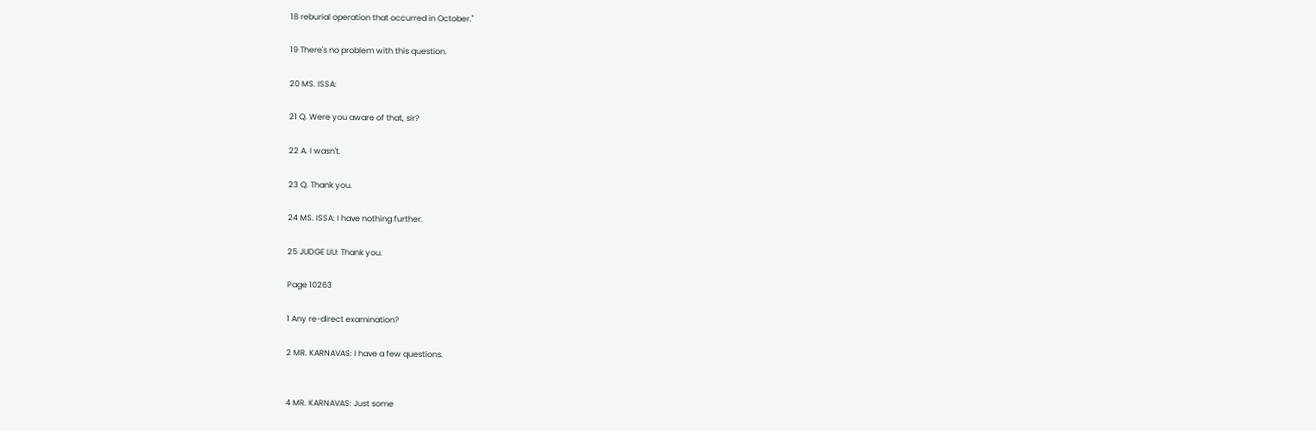18 reburial operation that occurred in October."

19 There's no problem with this question.

20 MS. ISSA:

21 Q. Were you aware of that, sir?

22 A. I wasn't.

23 Q. Thank you.

24 MS. ISSA: I have nothing further.

25 JUDGE LIU: Thank you.

Page 10263

1 Any re-direct examination?

2 MR. KARNAVAS: I have a few questions.


4 MR. KARNAVAS: Just some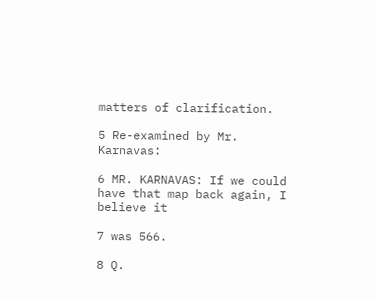matters of clarification.

5 Re-examined by Mr. Karnavas:

6 MR. KARNAVAS: If we could have that map back again, I believe it

7 was 566.

8 Q.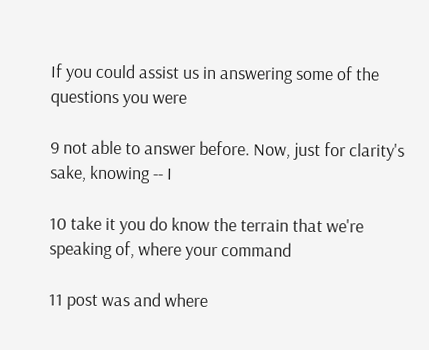If you could assist us in answering some of the questions you were

9 not able to answer before. Now, just for clarity's sake, knowing -- I

10 take it you do know the terrain that we're speaking of, where your command

11 post was and where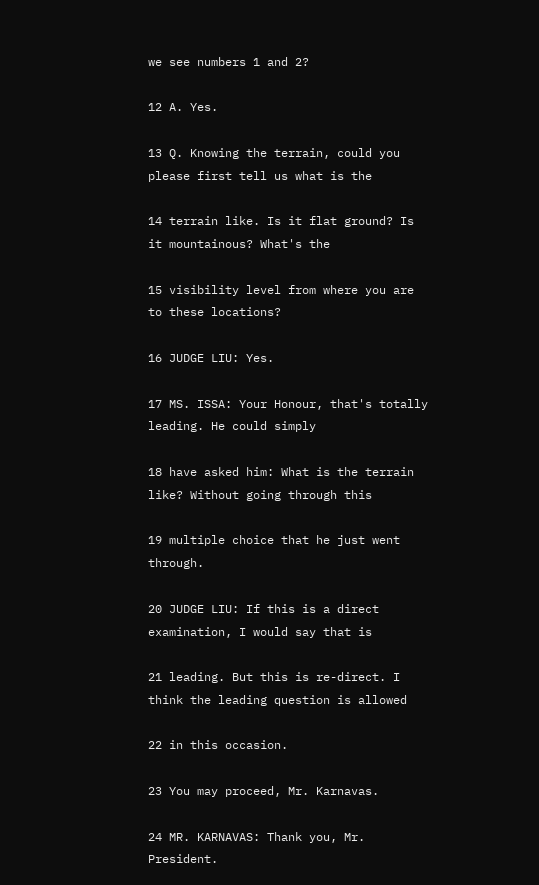we see numbers 1 and 2?

12 A. Yes.

13 Q. Knowing the terrain, could you please first tell us what is the

14 terrain like. Is it flat ground? Is it mountainous? What's the

15 visibility level from where you are to these locations?

16 JUDGE LIU: Yes.

17 MS. ISSA: Your Honour, that's totally leading. He could simply

18 have asked him: What is the terrain like? Without going through this

19 multiple choice that he just went through.

20 JUDGE LIU: If this is a direct examination, I would say that is

21 leading. But this is re-direct. I think the leading question is allowed

22 in this occasion.

23 You may proceed, Mr. Karnavas.

24 MR. KARNAVAS: Thank you, Mr. President.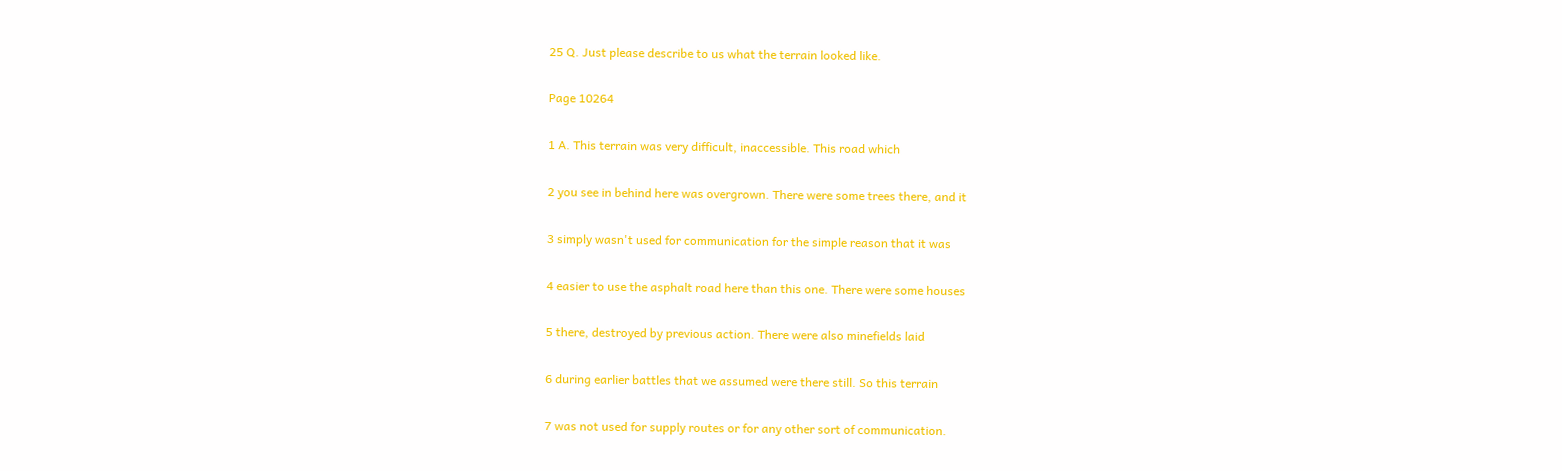25 Q. Just please describe to us what the terrain looked like.

Page 10264

1 A. This terrain was very difficult, inaccessible. This road which

2 you see in behind here was overgrown. There were some trees there, and it

3 simply wasn't used for communication for the simple reason that it was

4 easier to use the asphalt road here than this one. There were some houses

5 there, destroyed by previous action. There were also minefields laid

6 during earlier battles that we assumed were there still. So this terrain

7 was not used for supply routes or for any other sort of communication.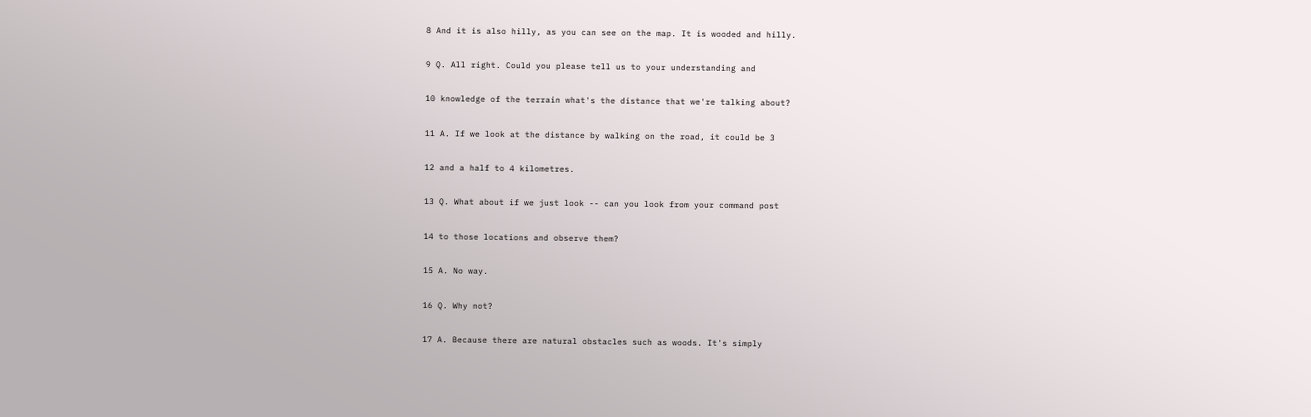8 And it is also hilly, as you can see on the map. It is wooded and hilly.

9 Q. All right. Could you please tell us to your understanding and

10 knowledge of the terrain what's the distance that we're talking about?

11 A. If we look at the distance by walking on the road, it could be 3

12 and a half to 4 kilometres.

13 Q. What about if we just look -- can you look from your command post

14 to those locations and observe them?

15 A. No way.

16 Q. Why not?

17 A. Because there are natural obstacles such as woods. It's simply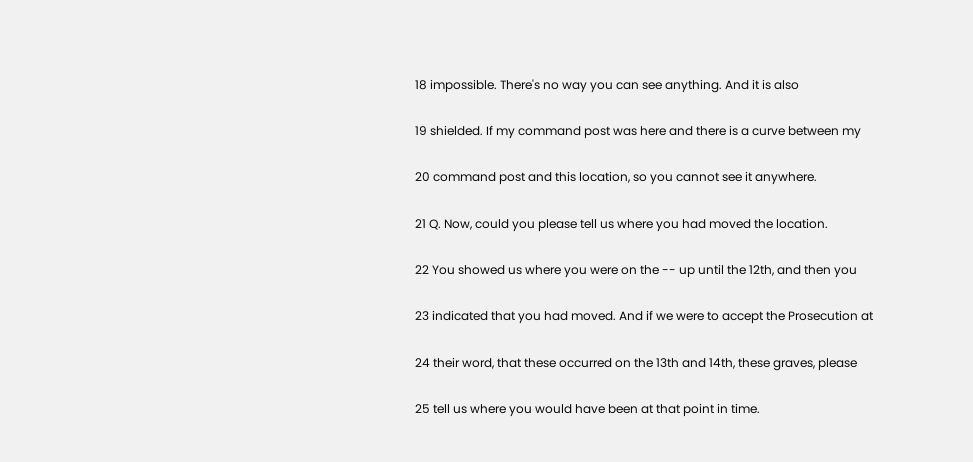18 impossible. There's no way you can see anything. And it is also

19 shielded. If my command post was here and there is a curve between my

20 command post and this location, so you cannot see it anywhere.

21 Q. Now, could you please tell us where you had moved the location.

22 You showed us where you were on the -- up until the 12th, and then you

23 indicated that you had moved. And if we were to accept the Prosecution at

24 their word, that these occurred on the 13th and 14th, these graves, please

25 tell us where you would have been at that point in time.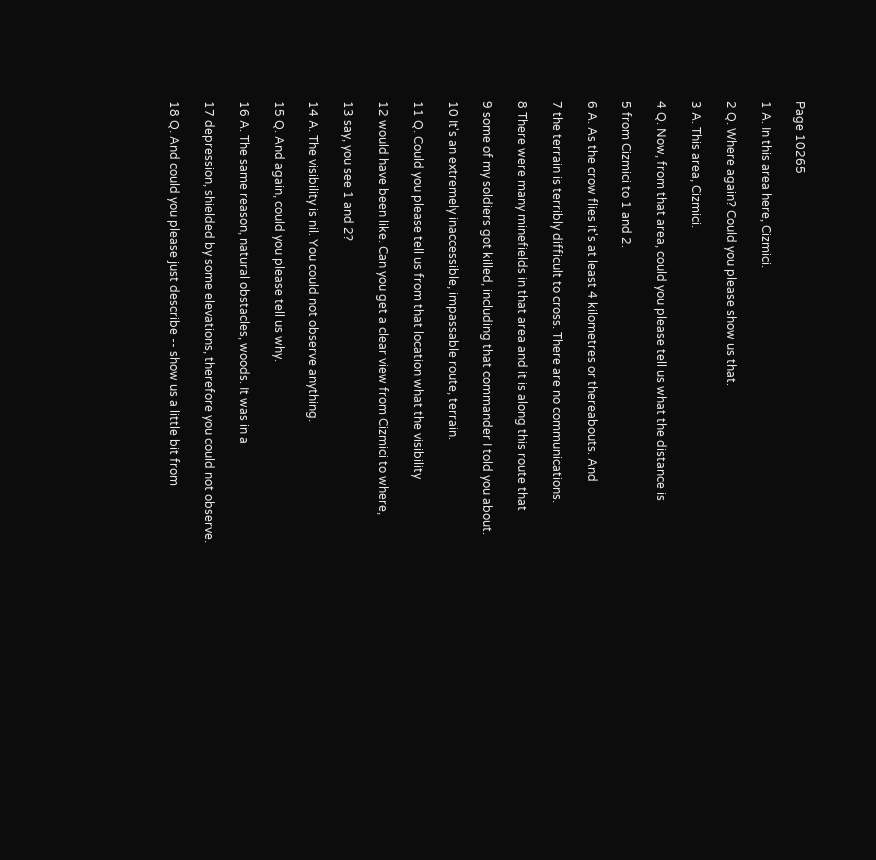Page 10265

1 A. In this area here, Cizmici.

2 Q. Where again? Could you please show us that.

3 A. This area, Cizmici.

4 Q. Now, from that area, could you please tell us what the distance is

5 from Cizmici to 1 and 2.

6 A. As the crow flies it's at least 4 kilometres or thereabouts. And

7 the terrain is terribly difficult to cross. There are no communications.

8 There were many minefields in that area and it is along this route that

9 some of my soldiers got killed, including that commander I told you about.

10 It's an extremely inaccessible, impassable route, terrain.

11 Q. Could you please tell us from that location what the visibility

12 would have been like. Can you get a clear view from Cizmici to where,

13 say, you see 1 and 2?

14 A. The visibility is nil. You could not observe anything.

15 Q. And again, could you please tell us why.

16 A. The same reason, natural obstacles, woods. It was in a

17 depression, shielded by some elevations, therefore you could not observe.

18 Q. And could you please just describe -- show us a little bit from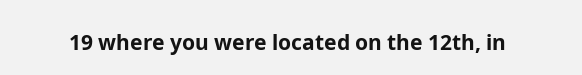19 where you were located on the 12th, in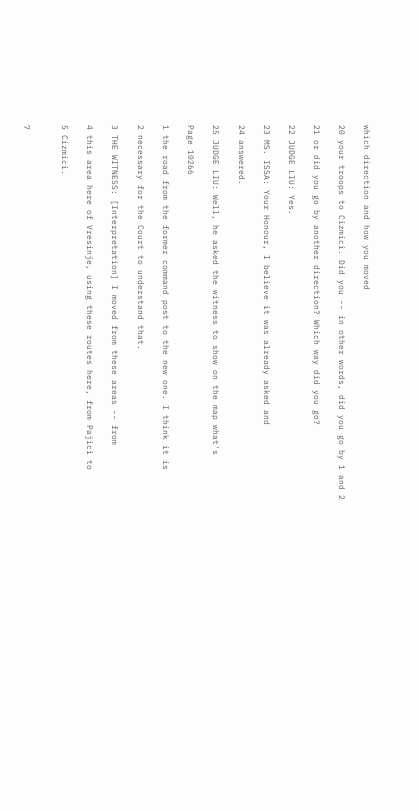which direction and how you moved

20 your troops to Cizmici. Did you -- in other words, did you go by 1 and 2

21 or did you go by another direction? Which way did you go?

22 JUDGE LIU: Yes.

23 MS. ISSA: Your Honour, I believe it was already asked and

24 answered.

25 JUDGE LIU: Well, he asked the witness to show on the map what's

Page 10266

1 the road from the former command post to the new one. I think it is

2 necessary for the Court to understand that.

3 THE WITNESS: [Interpretation] I moved from these areas -- from

4 this area here of Vresinje, using these routes here, from Pajici to

5 Cizmici.


7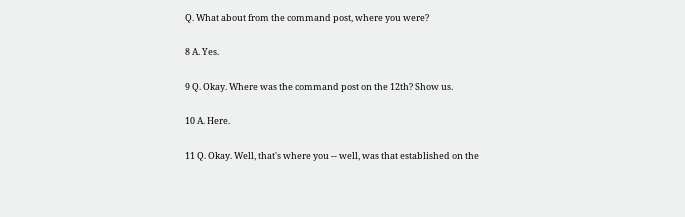Q. What about from the command post, where you were?

8 A. Yes.

9 Q. Okay. Where was the command post on the 12th? Show us.

10 A. Here.

11 Q. Okay. Well, that's where you -- well, was that established on the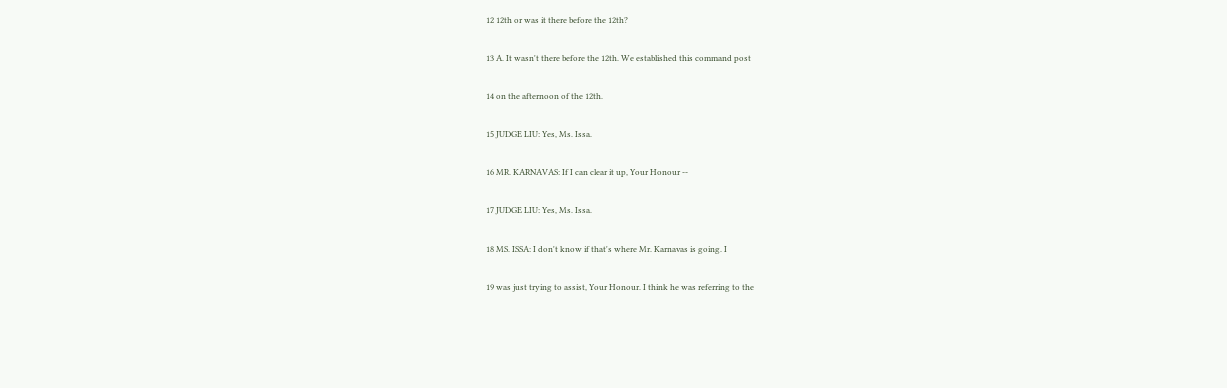12 12th or was it there before the 12th?

13 A. It wasn't there before the 12th. We established this command post

14 on the afternoon of the 12th.

15 JUDGE LIU: Yes, Ms. Issa.

16 MR. KARNAVAS: If I can clear it up, Your Honour --

17 JUDGE LIU: Yes, Ms. Issa.

18 MS. ISSA: I don't know if that's where Mr. Karnavas is going. I

19 was just trying to assist, Your Honour. I think he was referring to the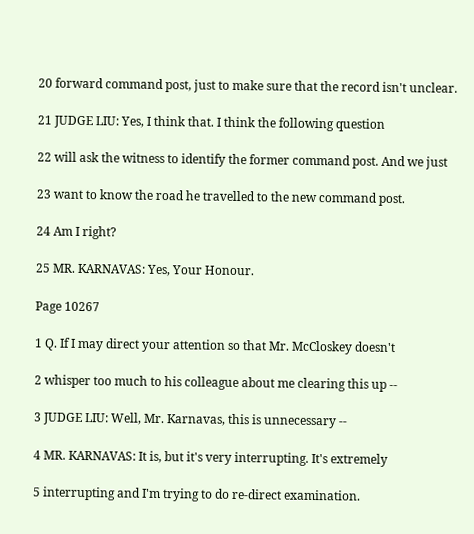20 forward command post, just to make sure that the record isn't unclear.

21 JUDGE LIU: Yes, I think that. I think the following question

22 will ask the witness to identify the former command post. And we just

23 want to know the road he travelled to the new command post.

24 Am I right?

25 MR. KARNAVAS: Yes, Your Honour.

Page 10267

1 Q. If I may direct your attention so that Mr. McCloskey doesn't

2 whisper too much to his colleague about me clearing this up --

3 JUDGE LIU: Well, Mr. Karnavas, this is unnecessary --

4 MR. KARNAVAS: It is, but it's very interrupting. It's extremely

5 interrupting and I'm trying to do re-direct examination.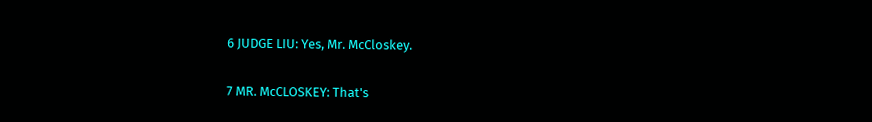6 JUDGE LIU: Yes, Mr. McCloskey.

7 MR. McCLOSKEY: That's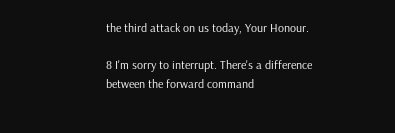the third attack on us today, Your Honour.

8 I'm sorry to interrupt. There's a difference between the forward command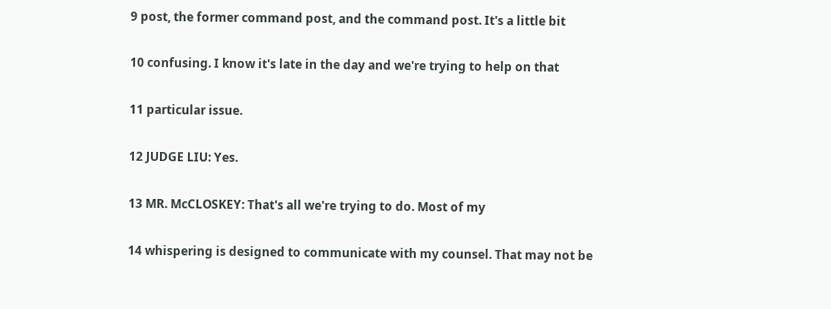9 post, the former command post, and the command post. It's a little bit

10 confusing. I know it's late in the day and we're trying to help on that

11 particular issue.

12 JUDGE LIU: Yes.

13 MR. McCLOSKEY: That's all we're trying to do. Most of my

14 whispering is designed to communicate with my counsel. That may not be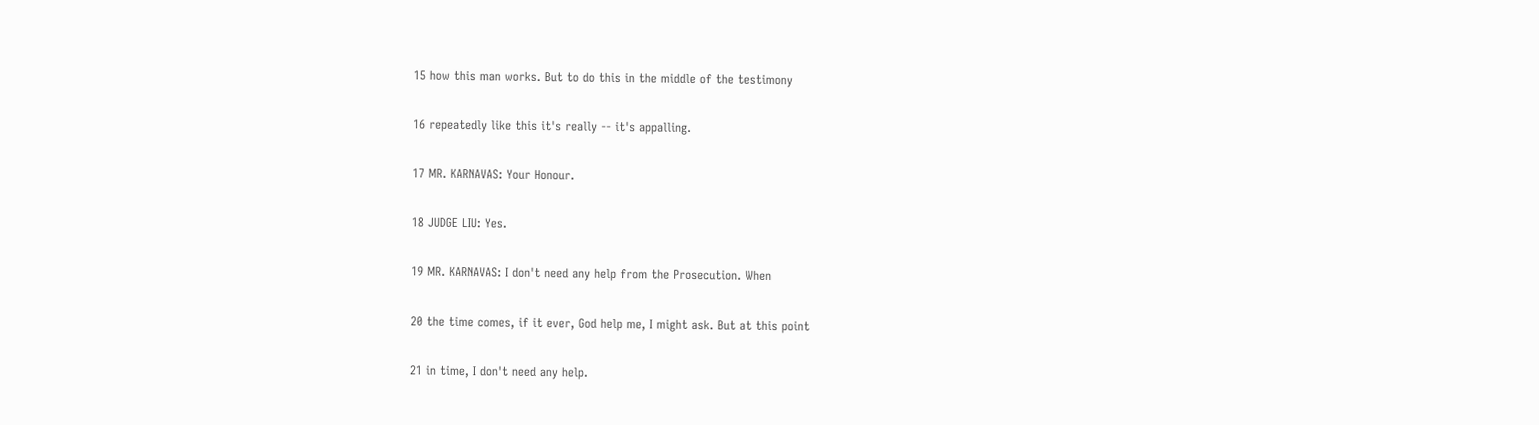15 how this man works. But to do this in the middle of the testimony

16 repeatedly like this it's really -- it's appalling.

17 MR. KARNAVAS: Your Honour.

18 JUDGE LIU: Yes.

19 MR. KARNAVAS: I don't need any help from the Prosecution. When

20 the time comes, if it ever, God help me, I might ask. But at this point

21 in time, I don't need any help.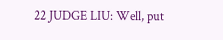22 JUDGE LIU: Well, put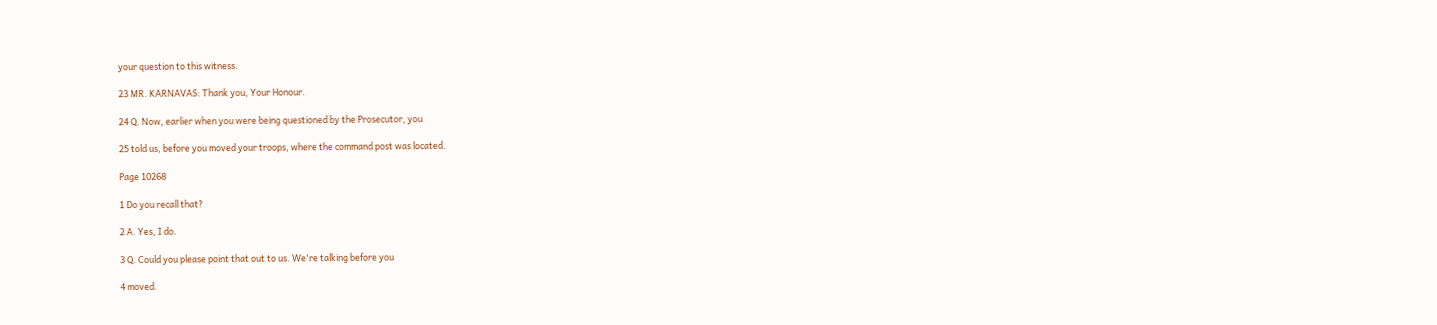your question to this witness.

23 MR. KARNAVAS: Thank you, Your Honour.

24 Q. Now, earlier when you were being questioned by the Prosecutor, you

25 told us, before you moved your troops, where the command post was located.

Page 10268

1 Do you recall that?

2 A. Yes, I do.

3 Q. Could you please point that out to us. We're talking before you

4 moved.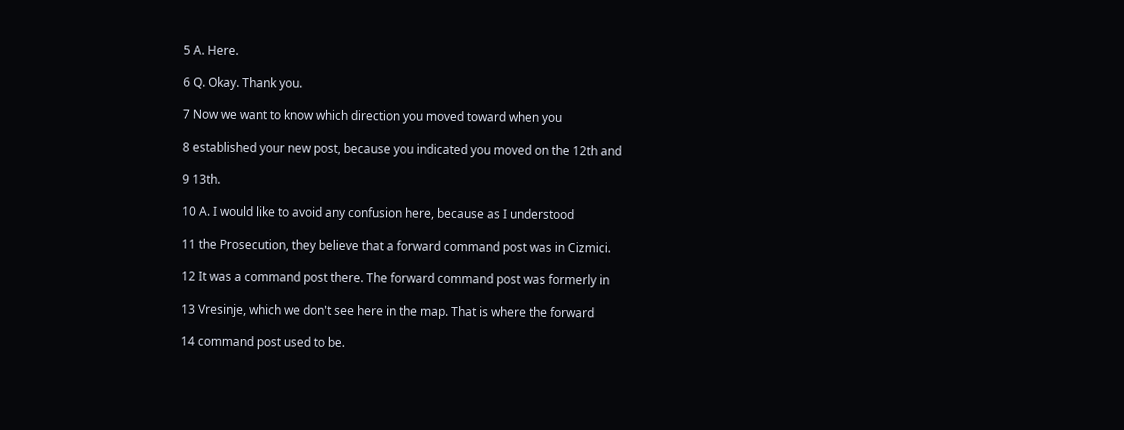5 A. Here.

6 Q. Okay. Thank you.

7 Now we want to know which direction you moved toward when you

8 established your new post, because you indicated you moved on the 12th and

9 13th.

10 A. I would like to avoid any confusion here, because as I understood

11 the Prosecution, they believe that a forward command post was in Cizmici.

12 It was a command post there. The forward command post was formerly in

13 Vresinje, which we don't see here in the map. That is where the forward

14 command post used to be.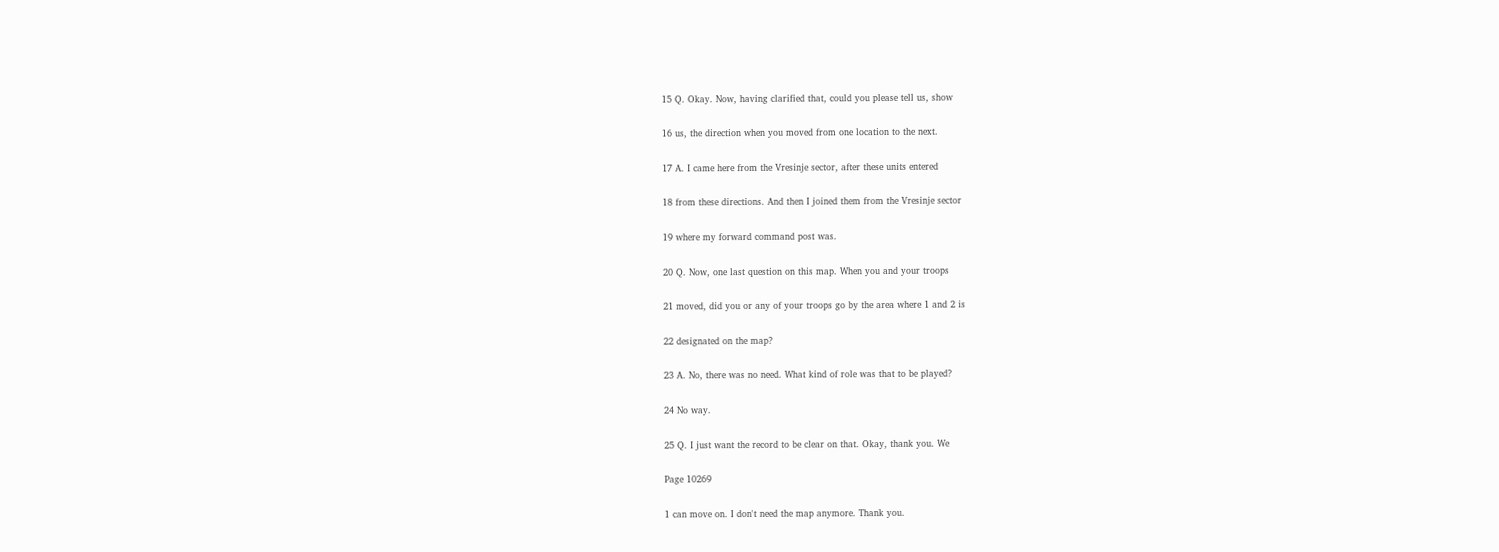15 Q. Okay. Now, having clarified that, could you please tell us, show

16 us, the direction when you moved from one location to the next.

17 A. I came here from the Vresinje sector, after these units entered

18 from these directions. And then I joined them from the Vresinje sector

19 where my forward command post was.

20 Q. Now, one last question on this map. When you and your troops

21 moved, did you or any of your troops go by the area where 1 and 2 is

22 designated on the map?

23 A. No, there was no need. What kind of role was that to be played?

24 No way.

25 Q. I just want the record to be clear on that. Okay, thank you. We

Page 10269

1 can move on. I don't need the map anymore. Thank you.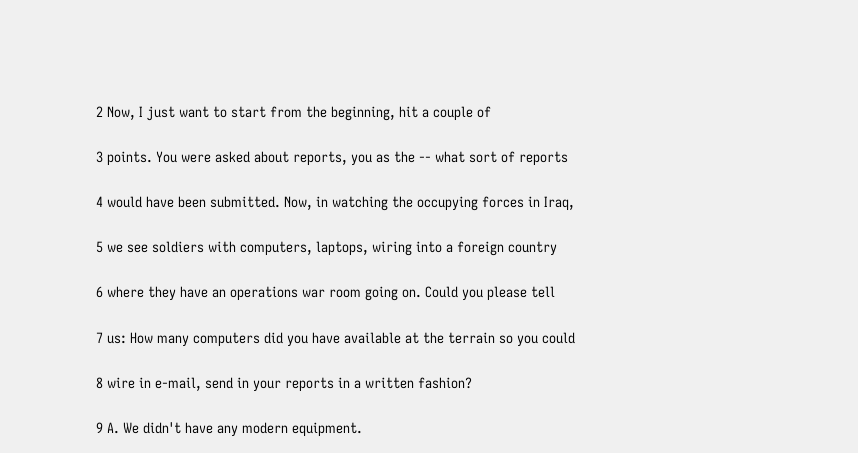2 Now, I just want to start from the beginning, hit a couple of

3 points. You were asked about reports, you as the -- what sort of reports

4 would have been submitted. Now, in watching the occupying forces in Iraq,

5 we see soldiers with computers, laptops, wiring into a foreign country

6 where they have an operations war room going on. Could you please tell

7 us: How many computers did you have available at the terrain so you could

8 wire in e-mail, send in your reports in a written fashion?

9 A. We didn't have any modern equipment.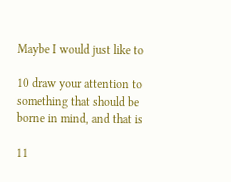Maybe I would just like to

10 draw your attention to something that should be borne in mind, and that is

11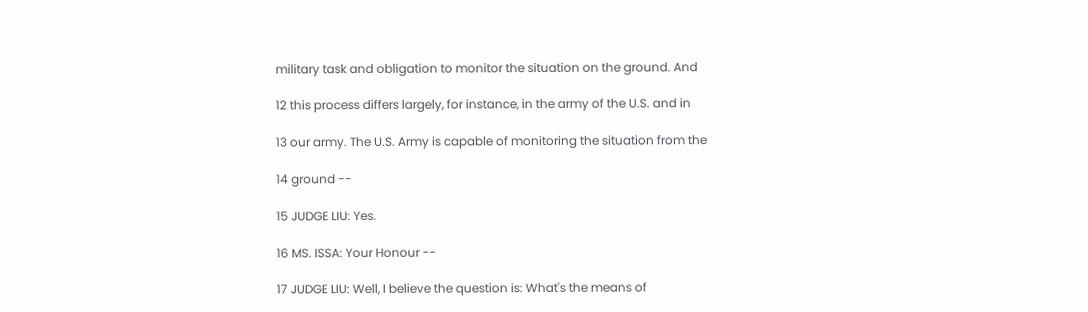military task and obligation to monitor the situation on the ground. And

12 this process differs largely, for instance, in the army of the U.S. and in

13 our army. The U.S. Army is capable of monitoring the situation from the

14 ground --

15 JUDGE LIU: Yes.

16 MS. ISSA: Your Honour --

17 JUDGE LIU: Well, I believe the question is: What's the means of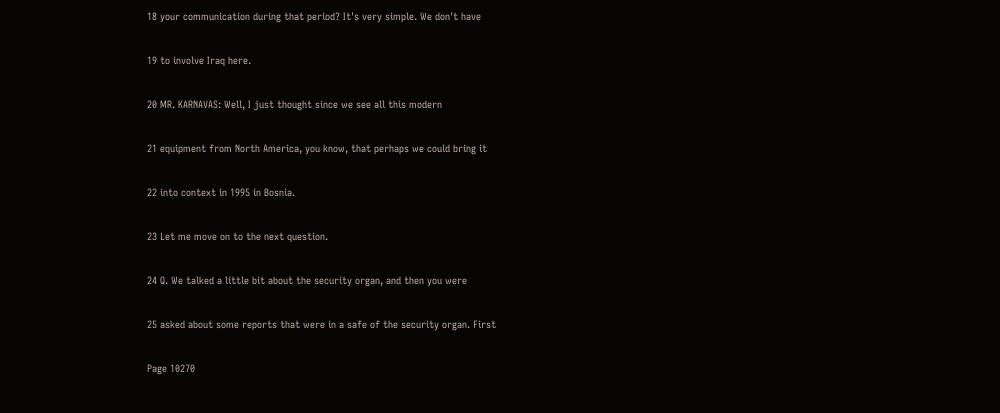18 your communication during that period? It's very simple. We don't have

19 to involve Iraq here.

20 MR. KARNAVAS: Well, I just thought since we see all this modern

21 equipment from North America, you know, that perhaps we could bring it

22 into context in 1995 in Bosnia.

23 Let me move on to the next question.

24 Q. We talked a little bit about the security organ, and then you were

25 asked about some reports that were in a safe of the security organ. First

Page 10270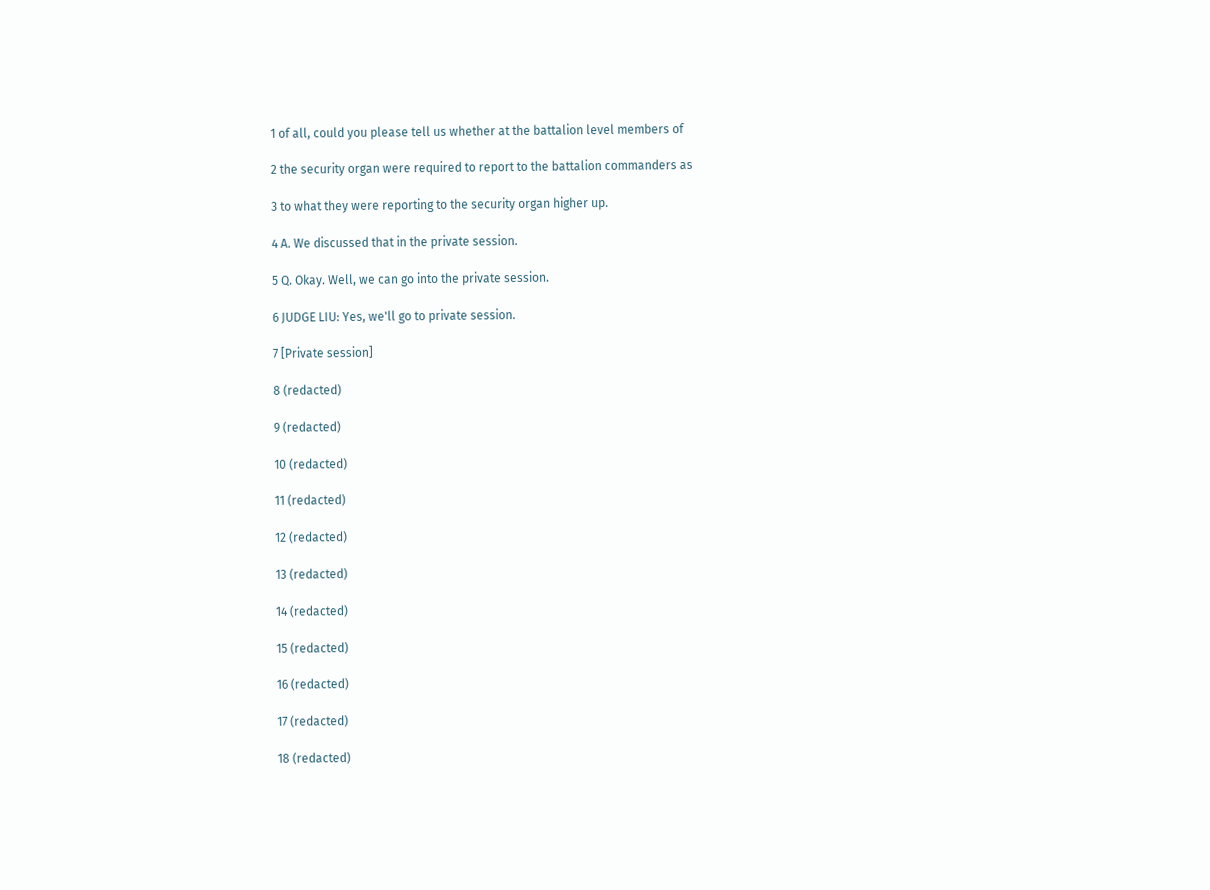1 of all, could you please tell us whether at the battalion level members of

2 the security organ were required to report to the battalion commanders as

3 to what they were reporting to the security organ higher up.

4 A. We discussed that in the private session.

5 Q. Okay. Well, we can go into the private session.

6 JUDGE LIU: Yes, we'll go to private session.

7 [Private session]

8 (redacted)

9 (redacted)

10 (redacted)

11 (redacted)

12 (redacted)

13 (redacted)

14 (redacted)

15 (redacted)

16 (redacted)

17 (redacted)

18 (redacted)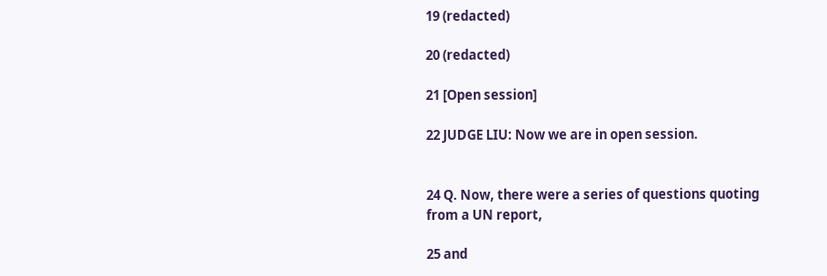19 (redacted)

20 (redacted)

21 [Open session]

22 JUDGE LIU: Now we are in open session.


24 Q. Now, there were a series of questions quoting from a UN report,

25 and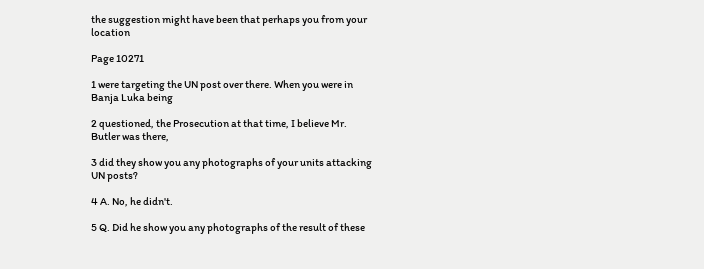the suggestion might have been that perhaps you from your location

Page 10271

1 were targeting the UN post over there. When you were in Banja Luka being

2 questioned, the Prosecution at that time, I believe Mr. Butler was there,

3 did they show you any photographs of your units attacking UN posts?

4 A. No, he didn't.

5 Q. Did he show you any photographs of the result of these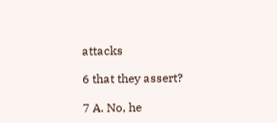attacks

6 that they assert?

7 A. No, he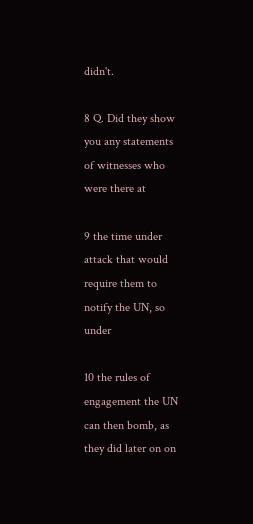didn't.

8 Q. Did they show you any statements of witnesses who were there at

9 the time under attack that would require them to notify the UN, so under

10 the rules of engagement the UN can then bomb, as they did later on on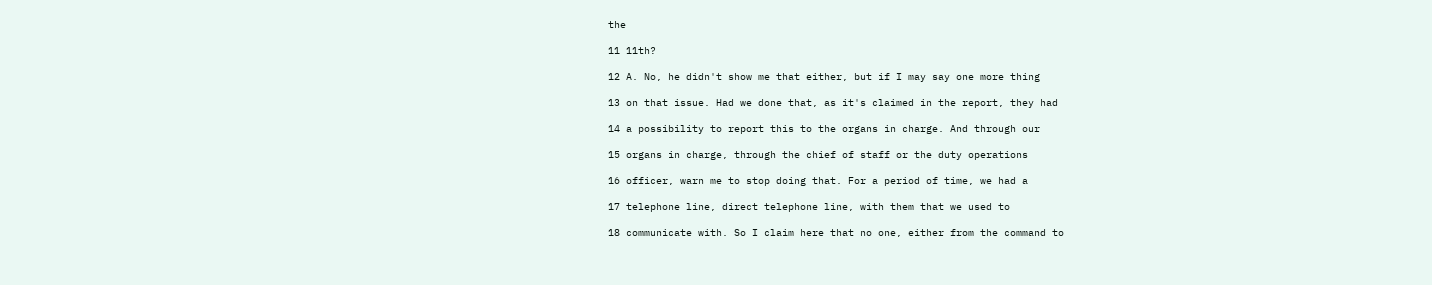the

11 11th?

12 A. No, he didn't show me that either, but if I may say one more thing

13 on that issue. Had we done that, as it's claimed in the report, they had

14 a possibility to report this to the organs in charge. And through our

15 organs in charge, through the chief of staff or the duty operations

16 officer, warn me to stop doing that. For a period of time, we had a

17 telephone line, direct telephone line, with them that we used to

18 communicate with. So I claim here that no one, either from the command to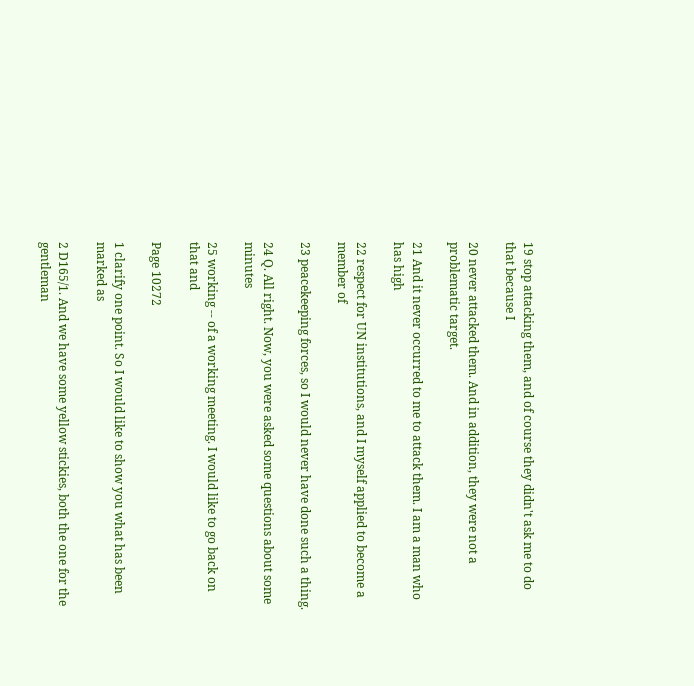19 stop attacking them, and of course they didn't ask me to do that because I

20 never attacked them. And in addition, they were not a problematic target.

21 And it never occurred to me to attack them. I am a man who has high

22 respect for UN institutions, and I myself applied to become a member of

23 peacekeeping forces, so I would never have done such a thing.

24 Q. All right. Now, you were asked some questions about some minutes

25 working -- of a working meeting. I would like to go back on that and

Page 10272

1 clarify one point. So I would like to show you what has been marked as

2 D165/1. And we have some yellow stickies, both the one for the gentleman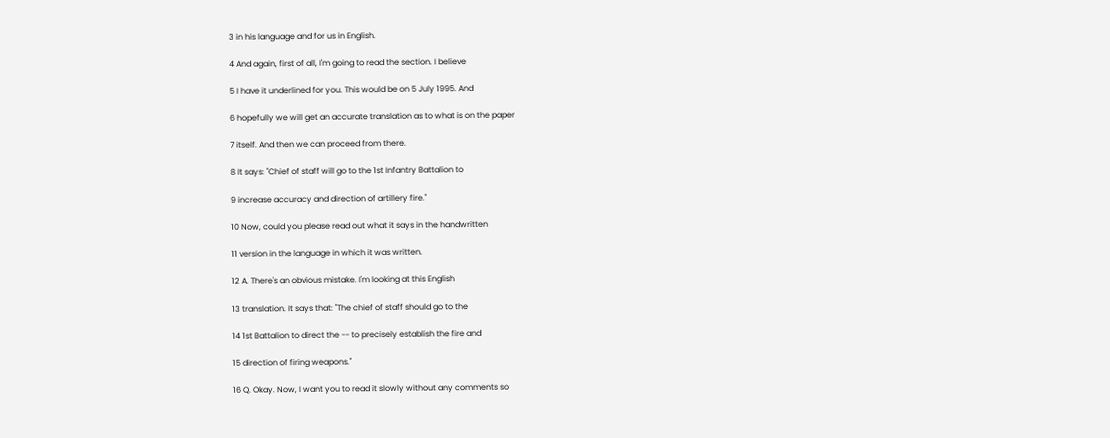3 in his language and for us in English.

4 And again, first of all, I'm going to read the section. I believe

5 I have it underlined for you. This would be on 5 July 1995. And

6 hopefully we will get an accurate translation as to what is on the paper

7 itself. And then we can proceed from there.

8 It says: "Chief of staff will go to the 1st Infantry Battalion to

9 increase accuracy and direction of artillery fire."

10 Now, could you please read out what it says in the handwritten

11 version in the language in which it was written.

12 A. There's an obvious mistake. I'm looking at this English

13 translation. It says that: "The chief of staff should go to the

14 1st Battalion to direct the -- to precisely establish the fire and

15 direction of firing weapons."

16 Q. Okay. Now, I want you to read it slowly without any comments so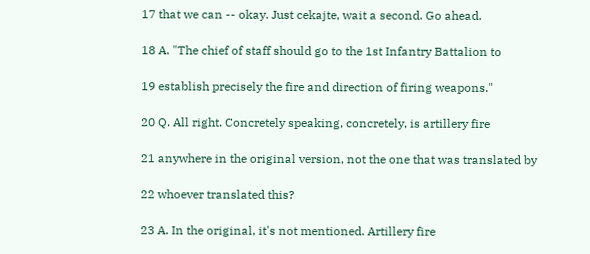17 that we can -- okay. Just cekajte, wait a second. Go ahead.

18 A. "The chief of staff should go to the 1st Infantry Battalion to

19 establish precisely the fire and direction of firing weapons."

20 Q. All right. Concretely speaking, concretely, is artillery fire

21 anywhere in the original version, not the one that was translated by

22 whoever translated this?

23 A. In the original, it's not mentioned. Artillery fire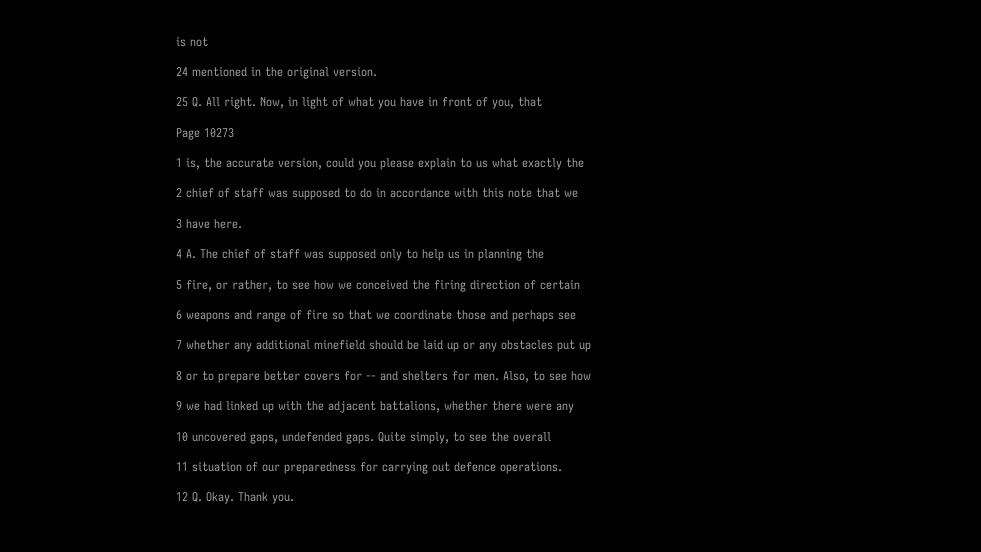is not

24 mentioned in the original version.

25 Q. All right. Now, in light of what you have in front of you, that

Page 10273

1 is, the accurate version, could you please explain to us what exactly the

2 chief of staff was supposed to do in accordance with this note that we

3 have here.

4 A. The chief of staff was supposed only to help us in planning the

5 fire, or rather, to see how we conceived the firing direction of certain

6 weapons and range of fire so that we coordinate those and perhaps see

7 whether any additional minefield should be laid up or any obstacles put up

8 or to prepare better covers for -- and shelters for men. Also, to see how

9 we had linked up with the adjacent battalions, whether there were any

10 uncovered gaps, undefended gaps. Quite simply, to see the overall

11 situation of our preparedness for carrying out defence operations.

12 Q. Okay. Thank you.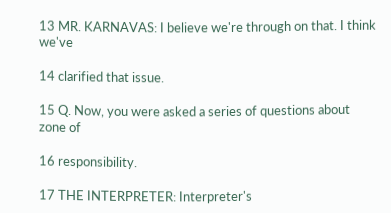13 MR. KARNAVAS: I believe we're through on that. I think we've

14 clarified that issue.

15 Q. Now, you were asked a series of questions about zone of

16 responsibility.

17 THE INTERPRETER: Interpreter's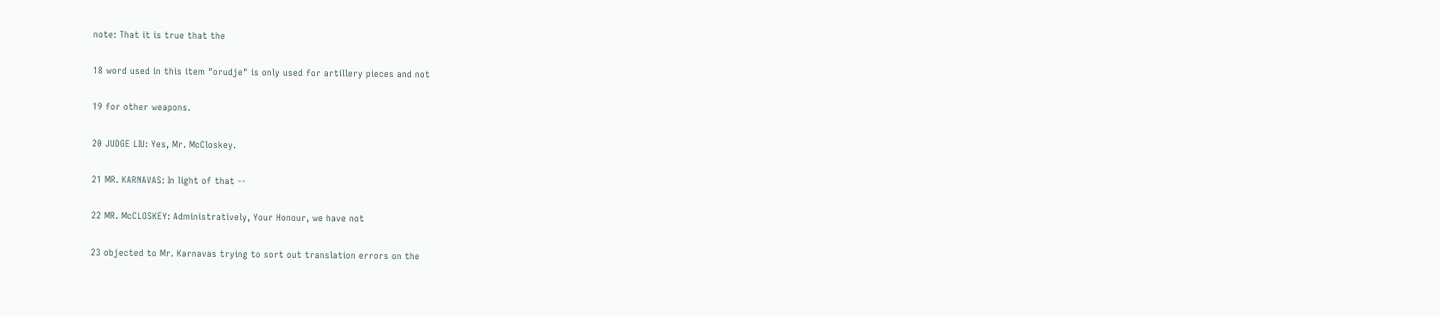note: That it is true that the

18 word used in this item "orudje" is only used for artillery pieces and not

19 for other weapons.

20 JUDGE LIU: Yes, Mr. McCloskey.

21 MR. KARNAVAS: In light of that --

22 MR. McCLOSKEY: Administratively, Your Honour, we have not

23 objected to Mr. Karnavas trying to sort out translation errors on the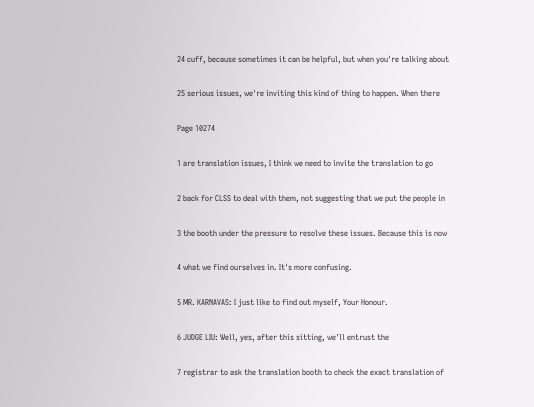24 cuff, because sometimes it can be helpful, but when you're talking about

25 serious issues, we're inviting this kind of thing to happen. When there

Page 10274

1 are translation issues, I think we need to invite the translation to go

2 back for CLSS to deal with them, not suggesting that we put the people in

3 the booth under the pressure to resolve these issues. Because this is now

4 what we find ourselves in. It's more confusing.

5 MR. KARNAVAS: I just like to find out myself, Your Honour.

6 JUDGE LIU: Well, yes, after this sitting, we'll entrust the

7 registrar to ask the translation booth to check the exact translation of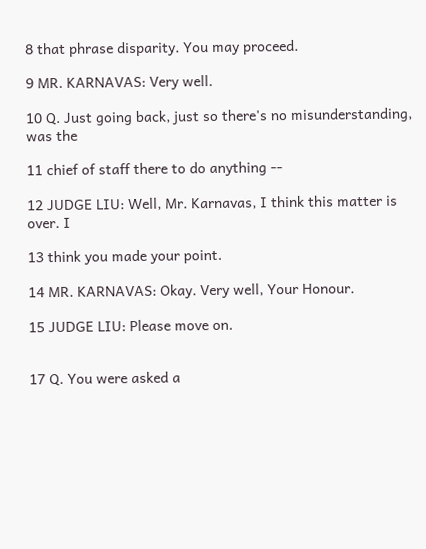8 that phrase disparity. You may proceed.

9 MR. KARNAVAS: Very well.

10 Q. Just going back, just so there's no misunderstanding, was the

11 chief of staff there to do anything --

12 JUDGE LIU: Well, Mr. Karnavas, I think this matter is over. I

13 think you made your point.

14 MR. KARNAVAS: Okay. Very well, Your Honour.

15 JUDGE LIU: Please move on.


17 Q. You were asked a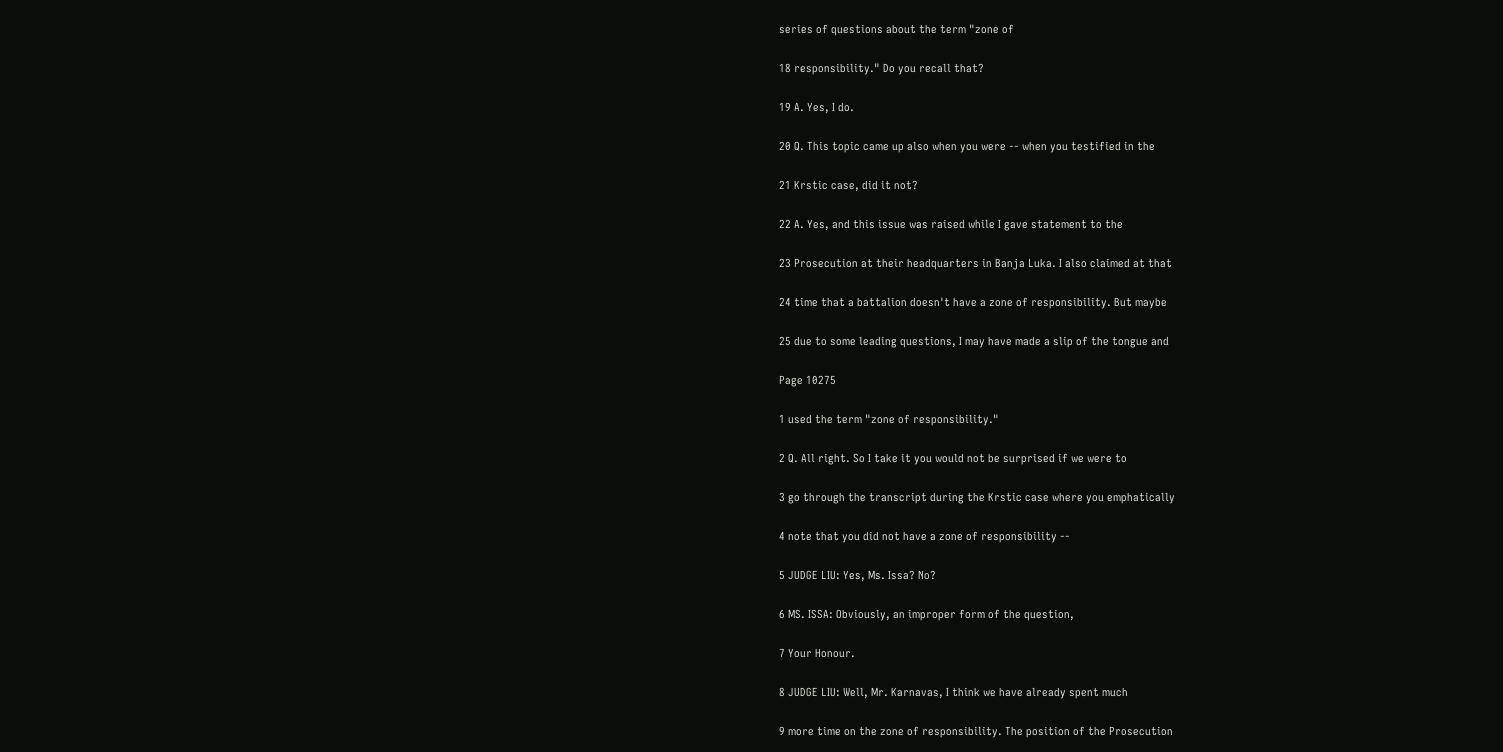series of questions about the term "zone of

18 responsibility." Do you recall that?

19 A. Yes, I do.

20 Q. This topic came up also when you were -- when you testified in the

21 Krstic case, did it not?

22 A. Yes, and this issue was raised while I gave statement to the

23 Prosecution at their headquarters in Banja Luka. I also claimed at that

24 time that a battalion doesn't have a zone of responsibility. But maybe

25 due to some leading questions, I may have made a slip of the tongue and

Page 10275

1 used the term "zone of responsibility."

2 Q. All right. So I take it you would not be surprised if we were to

3 go through the transcript during the Krstic case where you emphatically

4 note that you did not have a zone of responsibility --

5 JUDGE LIU: Yes, Ms. Issa? No?

6 MS. ISSA: Obviously, an improper form of the question,

7 Your Honour.

8 JUDGE LIU: Well, Mr. Karnavas, I think we have already spent much

9 more time on the zone of responsibility. The position of the Prosecution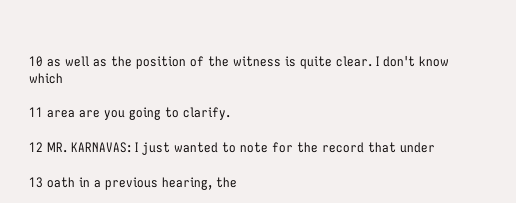10 as well as the position of the witness is quite clear. I don't know which

11 area are you going to clarify.

12 MR. KARNAVAS: I just wanted to note for the record that under

13 oath in a previous hearing, the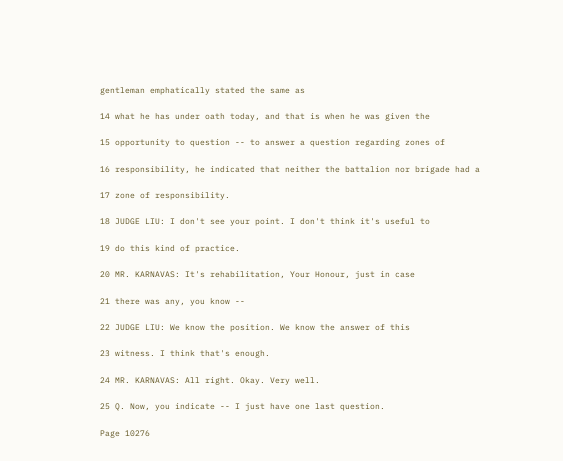gentleman emphatically stated the same as

14 what he has under oath today, and that is when he was given the

15 opportunity to question -- to answer a question regarding zones of

16 responsibility, he indicated that neither the battalion nor brigade had a

17 zone of responsibility.

18 JUDGE LIU: I don't see your point. I don't think it's useful to

19 do this kind of practice.

20 MR. KARNAVAS: It's rehabilitation, Your Honour, just in case

21 there was any, you know --

22 JUDGE LIU: We know the position. We know the answer of this

23 witness. I think that's enough.

24 MR. KARNAVAS: All right. Okay. Very well.

25 Q. Now, you indicate -- I just have one last question.

Page 10276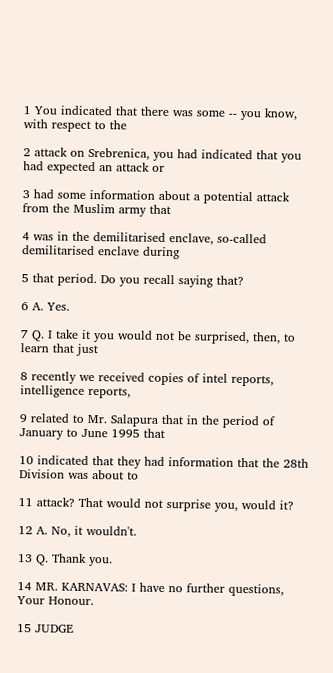1 You indicated that there was some -- you know, with respect to the

2 attack on Srebrenica, you had indicated that you had expected an attack or

3 had some information about a potential attack from the Muslim army that

4 was in the demilitarised enclave, so-called demilitarised enclave during

5 that period. Do you recall saying that?

6 A. Yes.

7 Q. I take it you would not be surprised, then, to learn that just

8 recently we received copies of intel reports, intelligence reports,

9 related to Mr. Salapura that in the period of January to June 1995 that

10 indicated that they had information that the 28th Division was about to

11 attack? That would not surprise you, would it?

12 A. No, it wouldn't.

13 Q. Thank you.

14 MR. KARNAVAS: I have no further questions, Your Honour.

15 JUDGE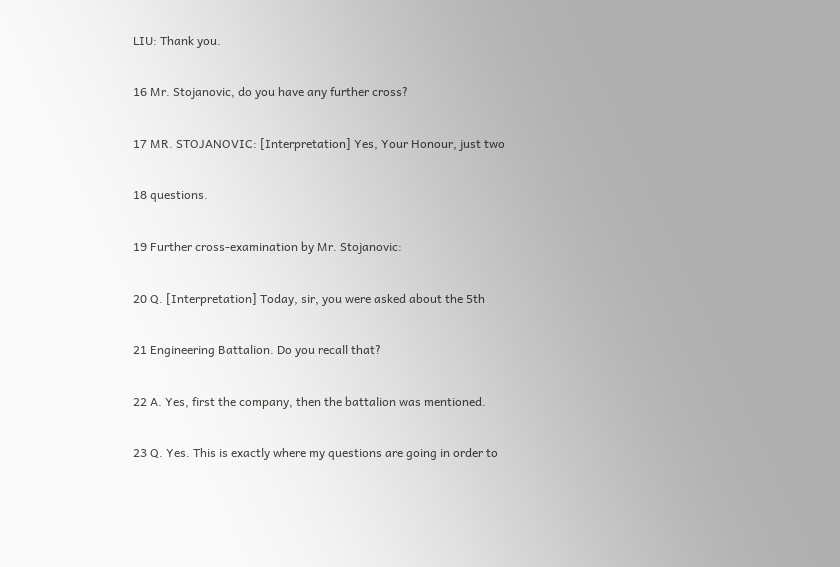LIU: Thank you.

16 Mr. Stojanovic, do you have any further cross?

17 MR. STOJANOVIC: [Interpretation] Yes, Your Honour, just two

18 questions.

19 Further cross-examination by Mr. Stojanovic:

20 Q. [Interpretation] Today, sir, you were asked about the 5th

21 Engineering Battalion. Do you recall that?

22 A. Yes, first the company, then the battalion was mentioned.

23 Q. Yes. This is exactly where my questions are going in order to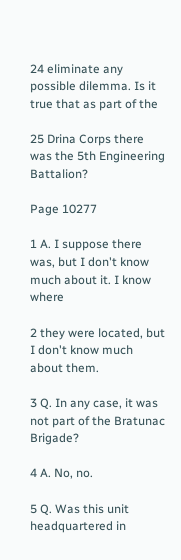24 eliminate any possible dilemma. Is it true that as part of the

25 Drina Corps there was the 5th Engineering Battalion?

Page 10277

1 A. I suppose there was, but I don't know much about it. I know where

2 they were located, but I don't know much about them.

3 Q. In any case, it was not part of the Bratunac Brigade?

4 A. No, no.

5 Q. Was this unit headquartered in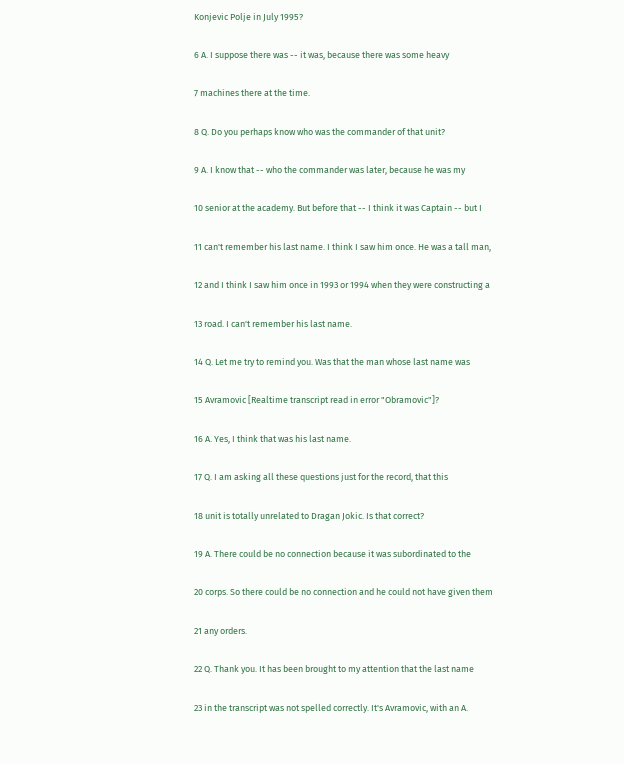Konjevic Polje in July 1995?

6 A. I suppose there was -- it was, because there was some heavy

7 machines there at the time.

8 Q. Do you perhaps know who was the commander of that unit?

9 A. I know that -- who the commander was later, because he was my

10 senior at the academy. But before that -- I think it was Captain -- but I

11 can't remember his last name. I think I saw him once. He was a tall man,

12 and I think I saw him once in 1993 or 1994 when they were constructing a

13 road. I can't remember his last name.

14 Q. Let me try to remind you. Was that the man whose last name was

15 Avramovic [Realtime transcript read in error "Obramovic"]?

16 A. Yes, I think that was his last name.

17 Q. I am asking all these questions just for the record, that this

18 unit is totally unrelated to Dragan Jokic. Is that correct?

19 A. There could be no connection because it was subordinated to the

20 corps. So there could be no connection and he could not have given them

21 any orders.

22 Q. Thank you. It has been brought to my attention that the last name

23 in the transcript was not spelled correctly. It's Avramovic, with an A.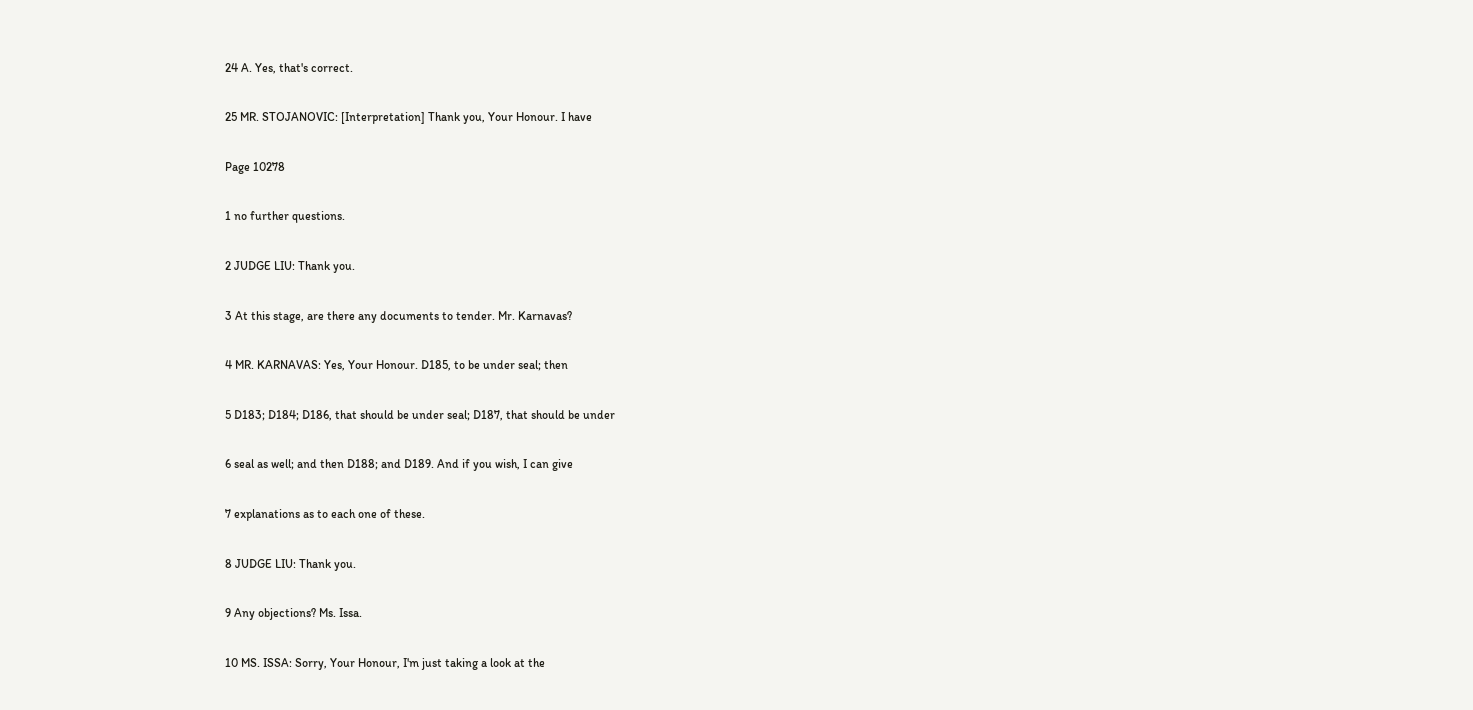24 A. Yes, that's correct.

25 MR. STOJANOVIC: [Interpretation] Thank you, Your Honour. I have

Page 10278

1 no further questions.

2 JUDGE LIU: Thank you.

3 At this stage, are there any documents to tender. Mr. Karnavas?

4 MR. KARNAVAS: Yes, Your Honour. D185, to be under seal; then

5 D183; D184; D186, that should be under seal; D187, that should be under

6 seal as well; and then D188; and D189. And if you wish, I can give

7 explanations as to each one of these.

8 JUDGE LIU: Thank you.

9 Any objections? Ms. Issa.

10 MS. ISSA: Sorry, Your Honour, I'm just taking a look at the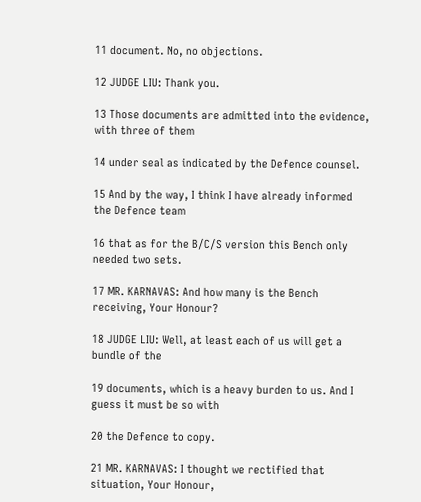11 document. No, no objections.

12 JUDGE LIU: Thank you.

13 Those documents are admitted into the evidence, with three of them

14 under seal as indicated by the Defence counsel.

15 And by the way, I think I have already informed the Defence team

16 that as for the B/C/S version this Bench only needed two sets.

17 MR. KARNAVAS: And how many is the Bench receiving, Your Honour?

18 JUDGE LIU: Well, at least each of us will get a bundle of the

19 documents, which is a heavy burden to us. And I guess it must be so with

20 the Defence to copy.

21 MR. KARNAVAS: I thought we rectified that situation, Your Honour,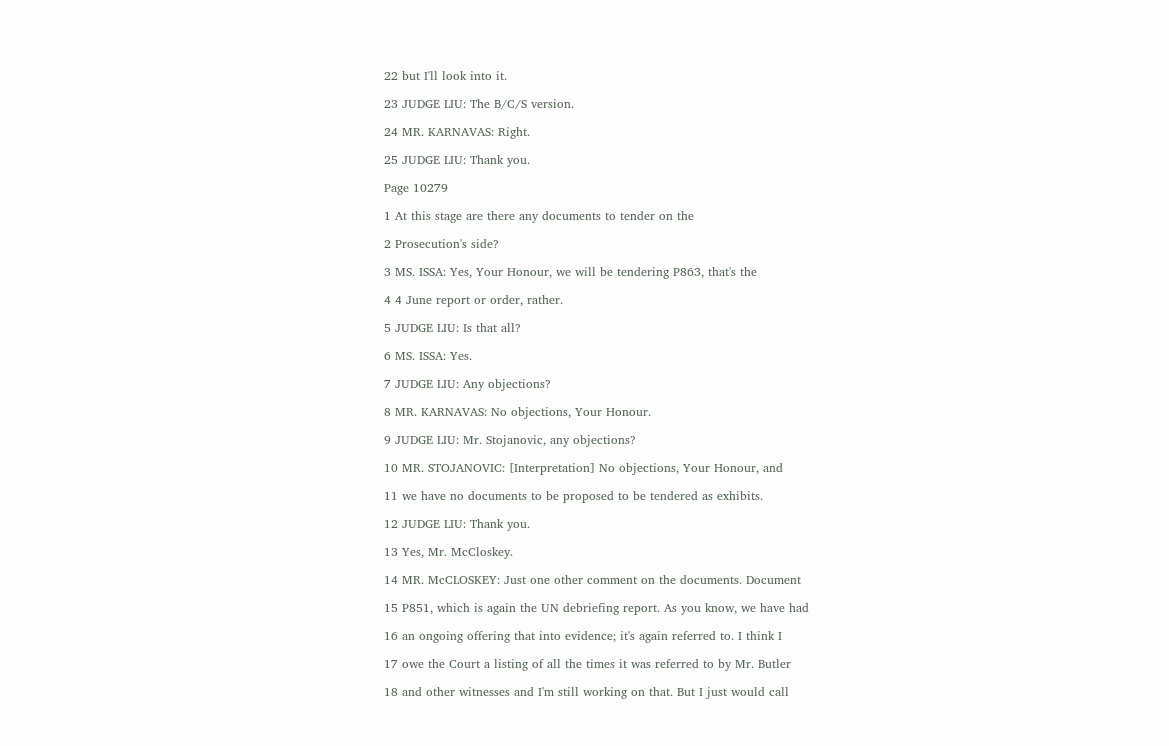22 but I'll look into it.

23 JUDGE LIU: The B/C/S version.

24 MR. KARNAVAS: Right.

25 JUDGE LIU: Thank you.

Page 10279

1 At this stage are there any documents to tender on the

2 Prosecution's side?

3 MS. ISSA: Yes, Your Honour, we will be tendering P863, that's the

4 4 June report or order, rather.

5 JUDGE LIU: Is that all?

6 MS. ISSA: Yes.

7 JUDGE LIU: Any objections?

8 MR. KARNAVAS: No objections, Your Honour.

9 JUDGE LIU: Mr. Stojanovic, any objections?

10 MR. STOJANOVIC: [Interpretation] No objections, Your Honour, and

11 we have no documents to be proposed to be tendered as exhibits.

12 JUDGE LIU: Thank you.

13 Yes, Mr. McCloskey.

14 MR. McCLOSKEY: Just one other comment on the documents. Document

15 P851, which is again the UN debriefing report. As you know, we have had

16 an ongoing offering that into evidence; it's again referred to. I think I

17 owe the Court a listing of all the times it was referred to by Mr. Butler

18 and other witnesses and I'm still working on that. But I just would call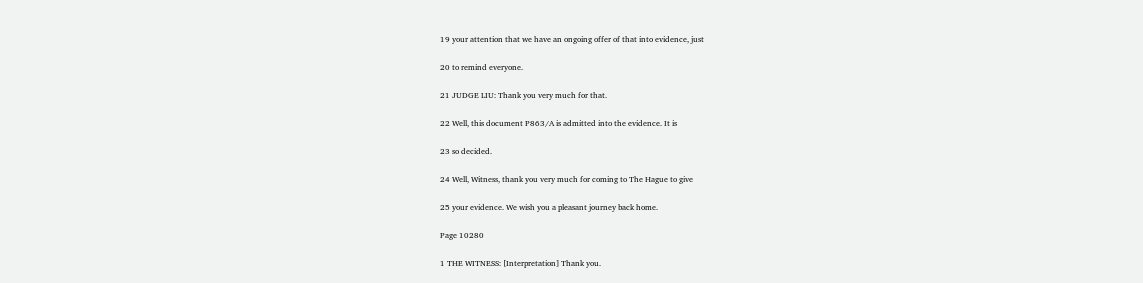19 your attention that we have an ongoing offer of that into evidence, just

20 to remind everyone.

21 JUDGE LIU: Thank you very much for that.

22 Well, this document P863/A is admitted into the evidence. It is

23 so decided.

24 Well, Witness, thank you very much for coming to The Hague to give

25 your evidence. We wish you a pleasant journey back home.

Page 10280

1 THE WITNESS: [Interpretation] Thank you.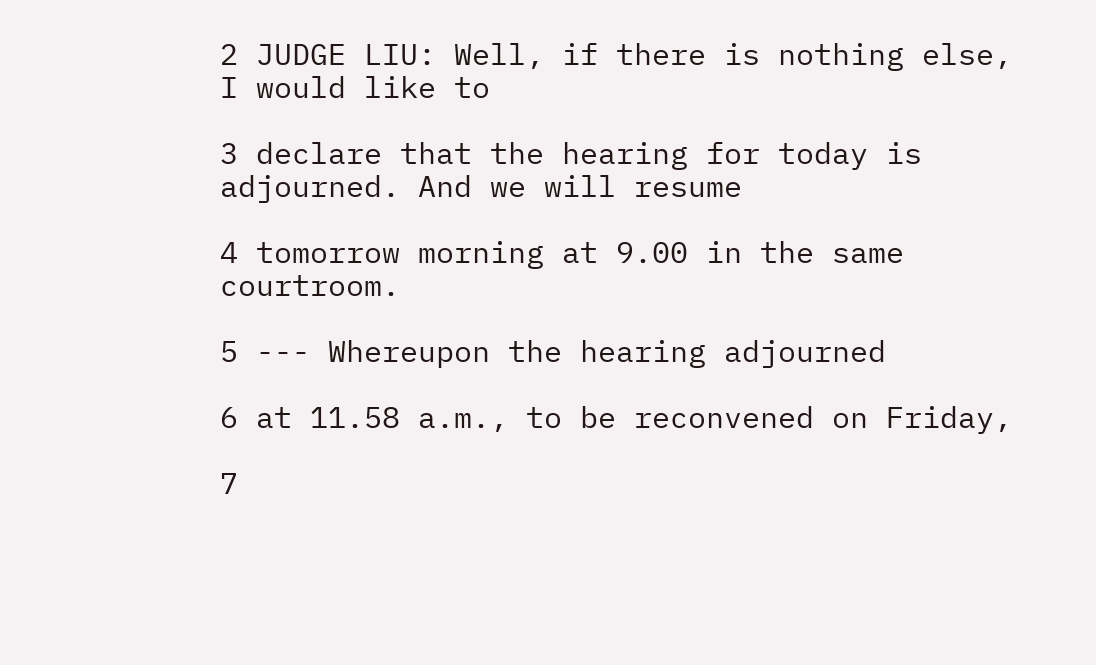2 JUDGE LIU: Well, if there is nothing else, I would like to

3 declare that the hearing for today is adjourned. And we will resume

4 tomorrow morning at 9.00 in the same courtroom.

5 --- Whereupon the hearing adjourned

6 at 11.58 a.m., to be reconvened on Friday,

7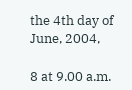the 4th day of June, 2004,

8 at 9.00 a.m.